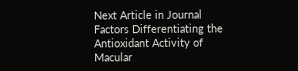Next Article in Journal
Factors Differentiating the Antioxidant Activity of Macular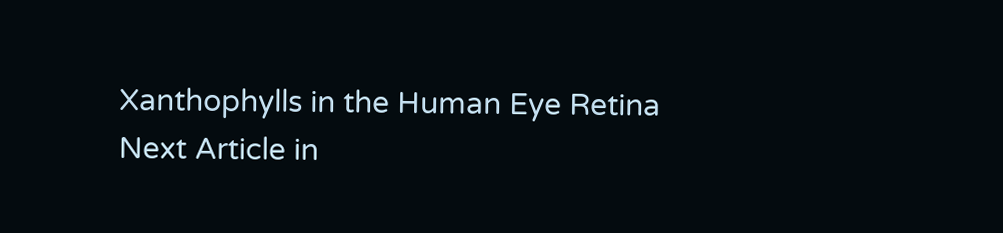Xanthophylls in the Human Eye Retina
Next Article in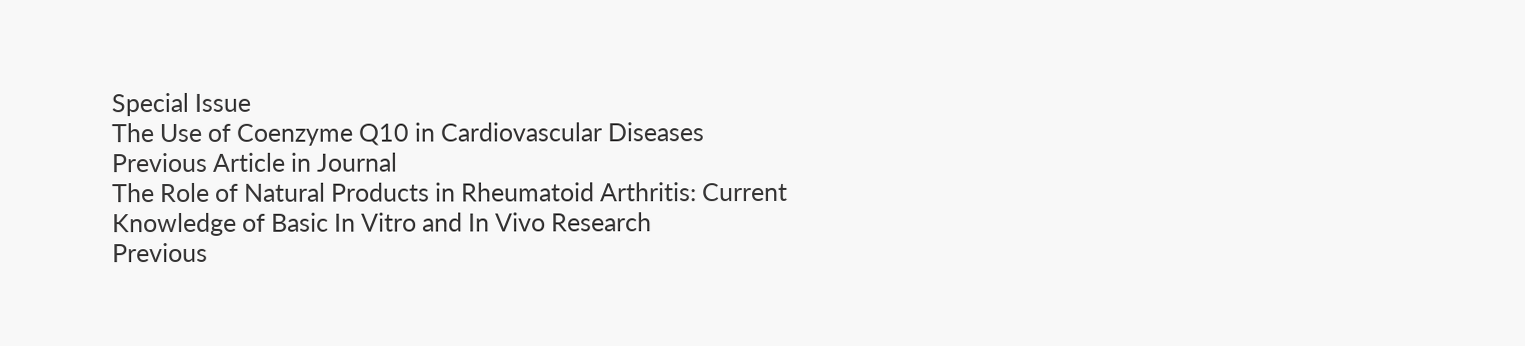Special Issue
The Use of Coenzyme Q10 in Cardiovascular Diseases
Previous Article in Journal
The Role of Natural Products in Rheumatoid Arthritis: Current Knowledge of Basic In Vitro and In Vivo Research
Previous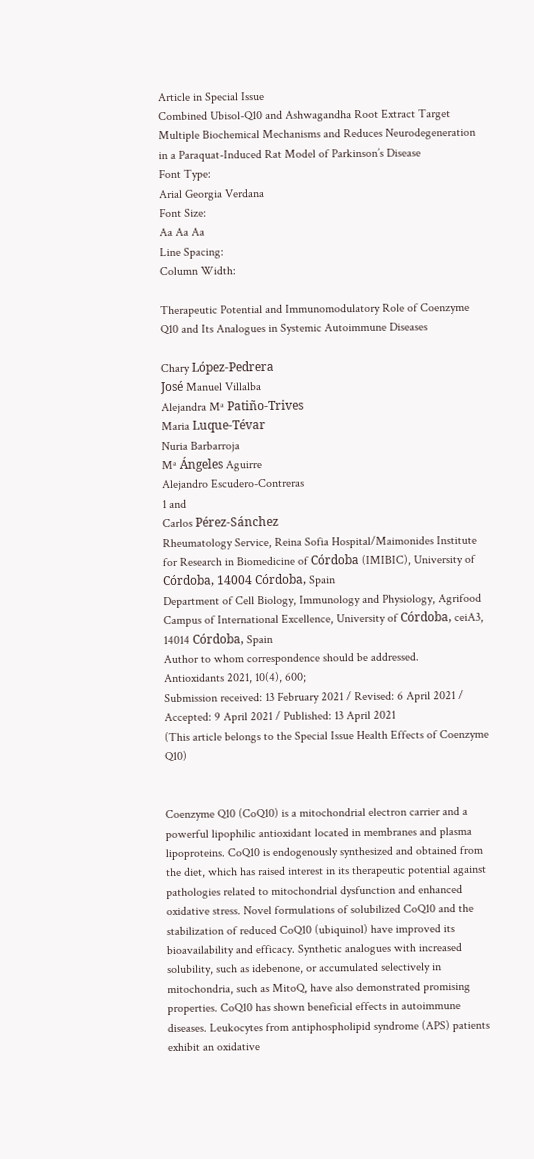Article in Special Issue
Combined Ubisol-Q10 and Ashwagandha Root Extract Target Multiple Biochemical Mechanisms and Reduces Neurodegeneration in a Paraquat-Induced Rat Model of Parkinson’s Disease
Font Type:
Arial Georgia Verdana
Font Size:
Aa Aa Aa
Line Spacing:
Column Width:

Therapeutic Potential and Immunomodulatory Role of Coenzyme Q10 and Its Analogues in Systemic Autoimmune Diseases

Chary López-Pedrera
José Manuel Villalba
Alejandra Mª Patiño-Trives
Maria Luque-Tévar
Nuria Barbarroja
Mª Ángeles Aguirre
Alejandro Escudero-Contreras
1 and
Carlos Pérez-Sánchez
Rheumatology Service, Reina Sofia Hospital/Maimonides Institute for Research in Biomedicine of Córdoba (IMIBIC), University of Córdoba, 14004 Córdoba, Spain
Department of Cell Biology, Immunology and Physiology, Agrifood Campus of International Excellence, University of Córdoba, ceiA3, 14014 Córdoba, Spain
Author to whom correspondence should be addressed.
Antioxidants 2021, 10(4), 600;
Submission received: 13 February 2021 / Revised: 6 April 2021 / Accepted: 9 April 2021 / Published: 13 April 2021
(This article belongs to the Special Issue Health Effects of Coenzyme Q10)


Coenzyme Q10 (CoQ10) is a mitochondrial electron carrier and a powerful lipophilic antioxidant located in membranes and plasma lipoproteins. CoQ10 is endogenously synthesized and obtained from the diet, which has raised interest in its therapeutic potential against pathologies related to mitochondrial dysfunction and enhanced oxidative stress. Novel formulations of solubilized CoQ10 and the stabilization of reduced CoQ10 (ubiquinol) have improved its bioavailability and efficacy. Synthetic analogues with increased solubility, such as idebenone, or accumulated selectively in mitochondria, such as MitoQ, have also demonstrated promising properties. CoQ10 has shown beneficial effects in autoimmune diseases. Leukocytes from antiphospholipid syndrome (APS) patients exhibit an oxidative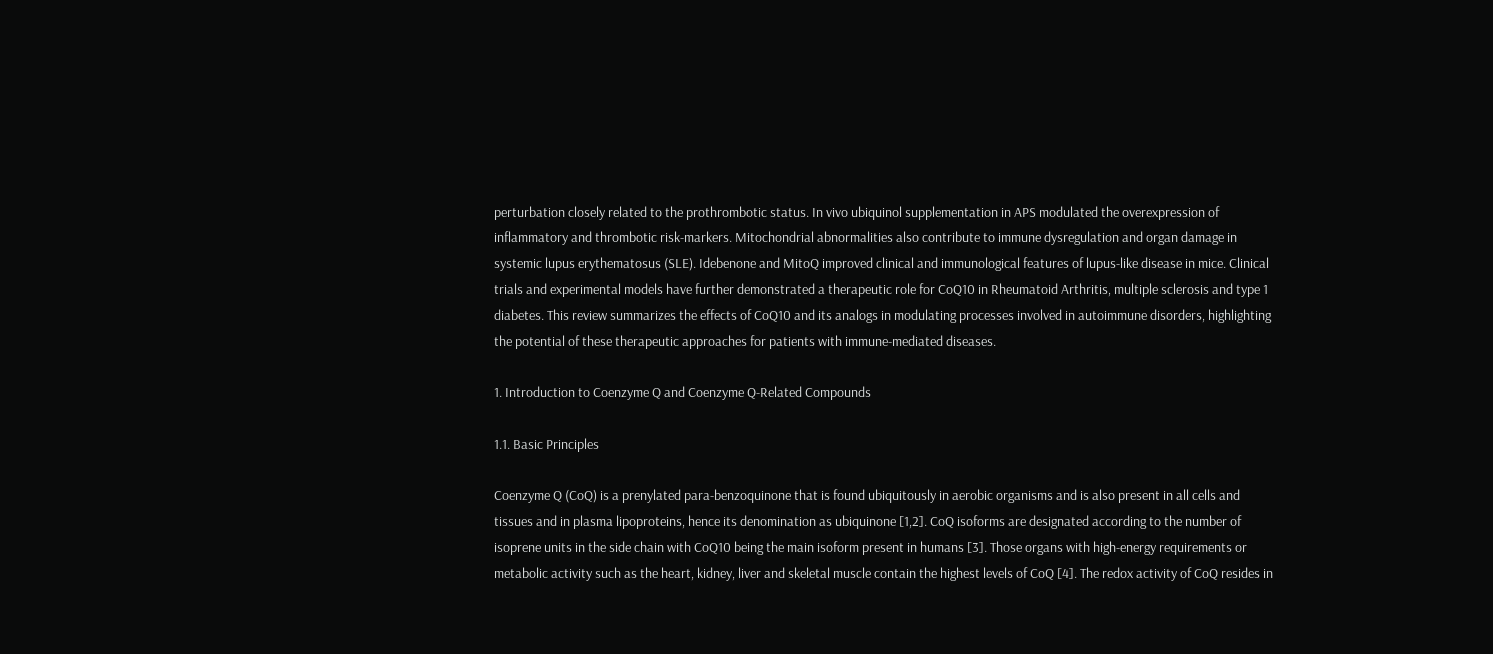perturbation closely related to the prothrombotic status. In vivo ubiquinol supplementation in APS modulated the overexpression of inflammatory and thrombotic risk-markers. Mitochondrial abnormalities also contribute to immune dysregulation and organ damage in systemic lupus erythematosus (SLE). Idebenone and MitoQ improved clinical and immunological features of lupus-like disease in mice. Clinical trials and experimental models have further demonstrated a therapeutic role for CoQ10 in Rheumatoid Arthritis, multiple sclerosis and type 1 diabetes. This review summarizes the effects of CoQ10 and its analogs in modulating processes involved in autoimmune disorders, highlighting the potential of these therapeutic approaches for patients with immune-mediated diseases.

1. Introduction to Coenzyme Q and Coenzyme Q-Related Compounds

1.1. Basic Principles

Coenzyme Q (CoQ) is a prenylated para-benzoquinone that is found ubiquitously in aerobic organisms and is also present in all cells and tissues and in plasma lipoproteins, hence its denomination as ubiquinone [1,2]. CoQ isoforms are designated according to the number of isoprene units in the side chain with CoQ10 being the main isoform present in humans [3]. Those organs with high-energy requirements or metabolic activity such as the heart, kidney, liver and skeletal muscle contain the highest levels of CoQ [4]. The redox activity of CoQ resides in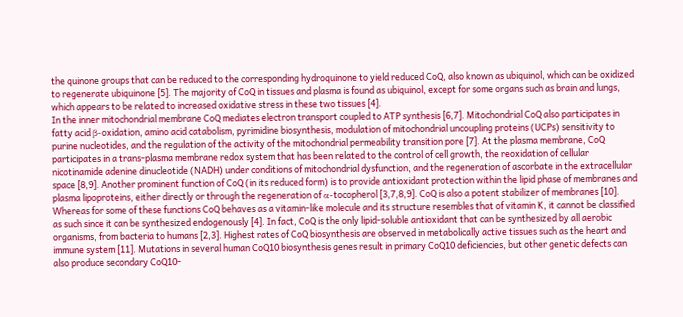the quinone groups that can be reduced to the corresponding hydroquinone to yield reduced CoQ, also known as ubiquinol, which can be oxidized to regenerate ubiquinone [5]. The majority of CoQ in tissues and plasma is found as ubiquinol, except for some organs such as brain and lungs, which appears to be related to increased oxidative stress in these two tissues [4].
In the inner mitochondrial membrane CoQ mediates electron transport coupled to ATP synthesis [6,7]. Mitochondrial CoQ also participates in fatty acid β-oxidation, amino acid catabolism, pyrimidine biosynthesis, modulation of mitochondrial uncoupling proteins (UCPs) sensitivity to purine nucleotides, and the regulation of the activity of the mitochondrial permeability transition pore [7]. At the plasma membrane, CoQ participates in a trans-plasma membrane redox system that has been related to the control of cell growth, the reoxidation of cellular nicotinamide adenine dinucleotide (NADH) under conditions of mitochondrial dysfunction, and the regeneration of ascorbate in the extracellular space [8,9]. Another prominent function of CoQ (in its reduced form) is to provide antioxidant protection within the lipid phase of membranes and plasma lipoproteins, either directly or through the regeneration of α-tocopherol [3,7,8,9]. CoQ is also a potent stabilizer of membranes [10].
Whereas for some of these functions CoQ behaves as a vitamin-like molecule and its structure resembles that of vitamin K, it cannot be classified as such since it can be synthesized endogenously [4]. In fact, CoQ is the only lipid-soluble antioxidant that can be synthesized by all aerobic organisms, from bacteria to humans [2,3]. Highest rates of CoQ biosynthesis are observed in metabolically active tissues such as the heart and immune system [11]. Mutations in several human CoQ10 biosynthesis genes result in primary CoQ10 deficiencies, but other genetic defects can also produce secondary CoQ10-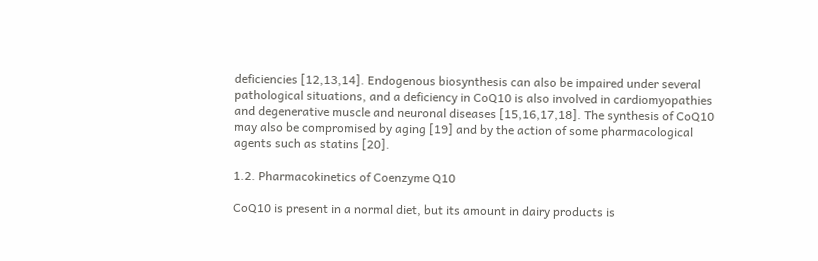deficiencies [12,13,14]. Endogenous biosynthesis can also be impaired under several pathological situations, and a deficiency in CoQ10 is also involved in cardiomyopathies and degenerative muscle and neuronal diseases [15,16,17,18]. The synthesis of CoQ10 may also be compromised by aging [19] and by the action of some pharmacological agents such as statins [20].

1.2. Pharmacokinetics of Coenzyme Q10

CoQ10 is present in a normal diet, but its amount in dairy products is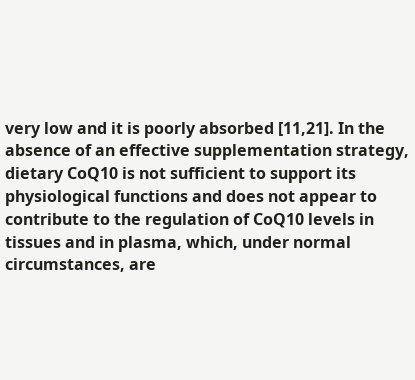very low and it is poorly absorbed [11,21]. In the absence of an effective supplementation strategy, dietary CoQ10 is not sufficient to support its physiological functions and does not appear to contribute to the regulation of CoQ10 levels in tissues and in plasma, which, under normal circumstances, are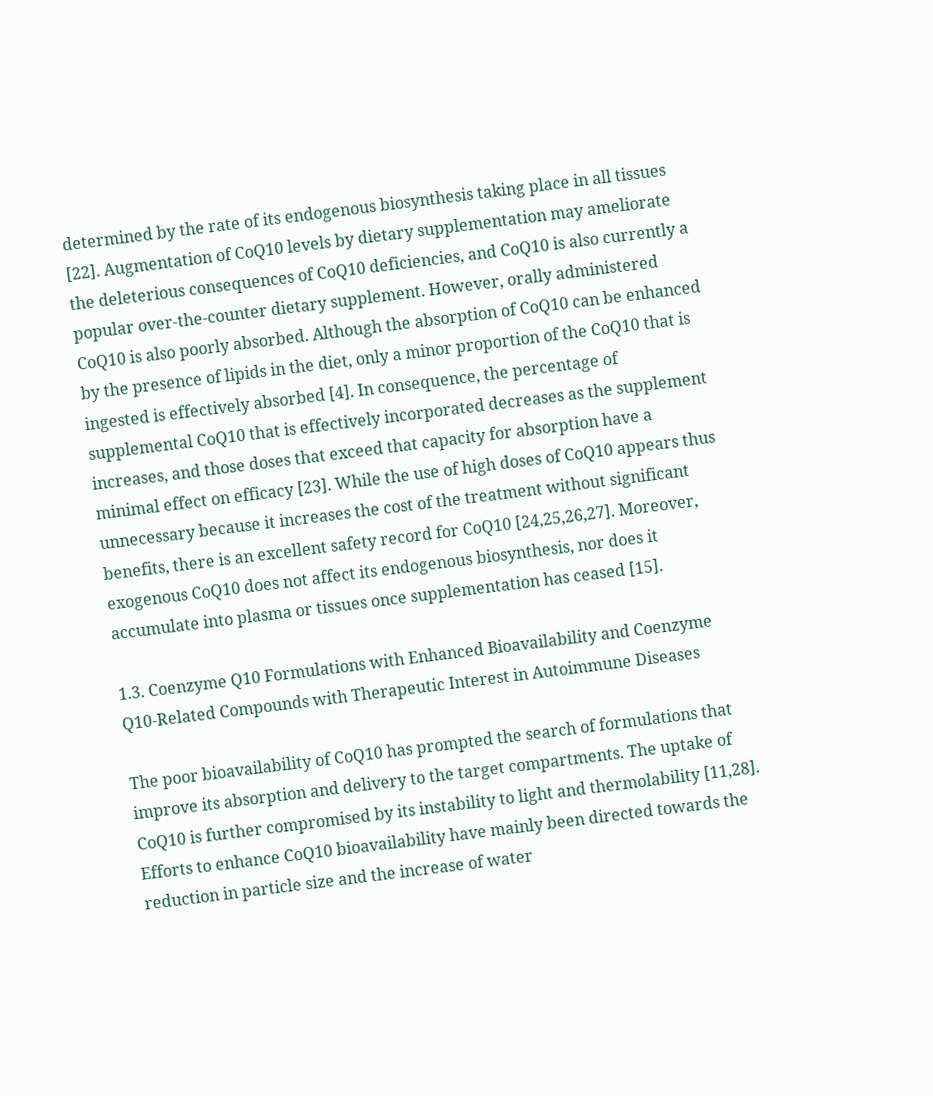determined by the rate of its endogenous biosynthesis taking place in all tissues [22]. Augmentation of CoQ10 levels by dietary supplementation may ameliorate the deleterious consequences of CoQ10 deficiencies, and CoQ10 is also currently a popular over-the-counter dietary supplement. However, orally administered CoQ10 is also poorly absorbed. Although the absorption of CoQ10 can be enhanced by the presence of lipids in the diet, only a minor proportion of the CoQ10 that is ingested is effectively absorbed [4]. In consequence, the percentage of supplemental CoQ10 that is effectively incorporated decreases as the supplement increases, and those doses that exceed that capacity for absorption have a minimal effect on efficacy [23]. While the use of high doses of CoQ10 appears thus unnecessary because it increases the cost of the treatment without significant benefits, there is an excellent safety record for CoQ10 [24,25,26,27]. Moreover, exogenous CoQ10 does not affect its endogenous biosynthesis, nor does it accumulate into plasma or tissues once supplementation has ceased [15].

1.3. Coenzyme Q10 Formulations with Enhanced Bioavailability and Coenzyme Q10-Related Compounds with Therapeutic Interest in Autoimmune Diseases

The poor bioavailability of CoQ10 has prompted the search of formulations that improve its absorption and delivery to the target compartments. The uptake of CoQ10 is further compromised by its instability to light and thermolability [11,28]. Efforts to enhance CoQ10 bioavailability have mainly been directed towards the reduction in particle size and the increase of water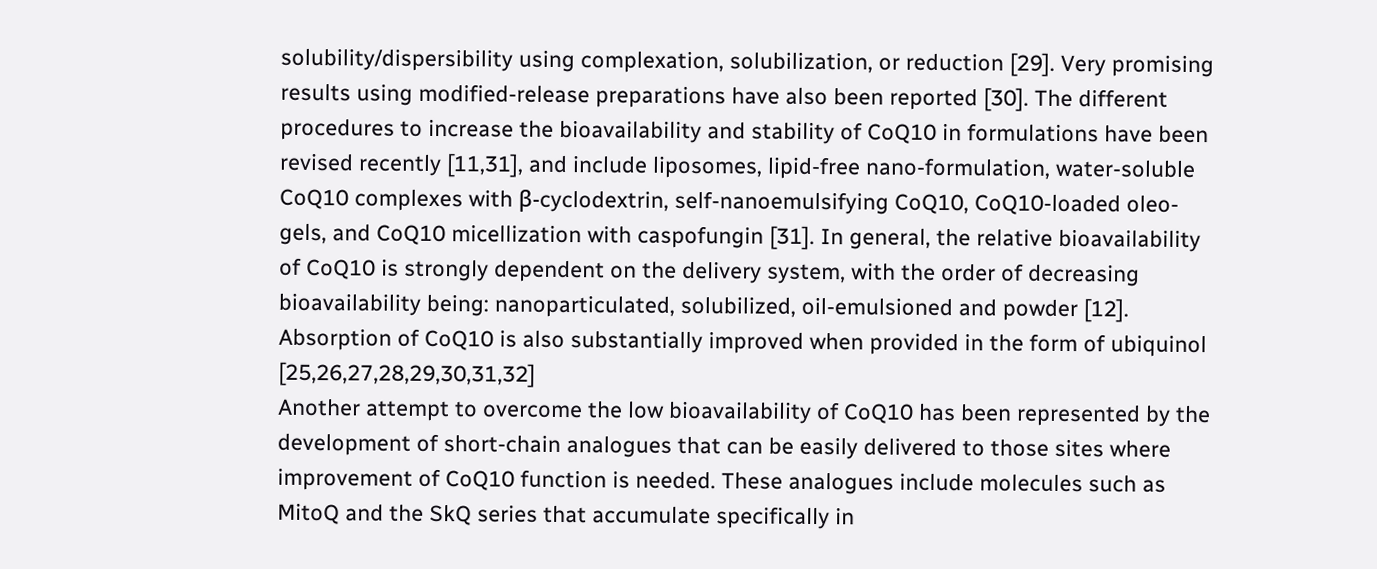solubility/dispersibility using complexation, solubilization, or reduction [29]. Very promising results using modified-release preparations have also been reported [30]. The different procedures to increase the bioavailability and stability of CoQ10 in formulations have been revised recently [11,31], and include liposomes, lipid-free nano-formulation, water-soluble CoQ10 complexes with β-cyclodextrin, self-nanoemulsifying CoQ10, CoQ10-loaded oleo-gels, and CoQ10 micellization with caspofungin [31]. In general, the relative bioavailability of CoQ10 is strongly dependent on the delivery system, with the order of decreasing bioavailability being: nanoparticulated, solubilized, oil-emulsioned and powder [12]. Absorption of CoQ10 is also substantially improved when provided in the form of ubiquinol [25,26,27,28,29,30,31,32]
Another attempt to overcome the low bioavailability of CoQ10 has been represented by the development of short-chain analogues that can be easily delivered to those sites where improvement of CoQ10 function is needed. These analogues include molecules such as MitoQ and the SkQ series that accumulate specifically in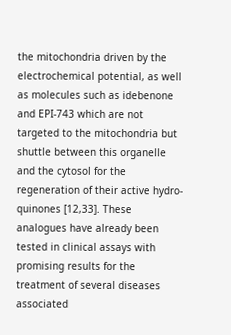the mitochondria driven by the electrochemical potential, as well as molecules such as idebenone and EPI-743 which are not targeted to the mitochondria but shuttle between this organelle and the cytosol for the regeneration of their active hydro-quinones [12,33]. These analogues have already been tested in clinical assays with promising results for the treatment of several diseases associated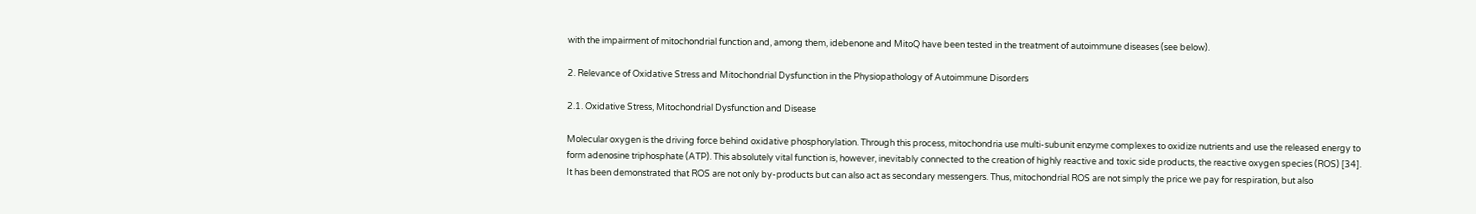with the impairment of mitochondrial function and, among them, idebenone and MitoQ have been tested in the treatment of autoimmune diseases (see below).

2. Relevance of Oxidative Stress and Mitochondrial Dysfunction in the Physiopathology of Autoimmune Disorders

2.1. Oxidative Stress, Mitochondrial Dysfunction and Disease

Molecular oxygen is the driving force behind oxidative phosphorylation. Through this process, mitochondria use multi-subunit enzyme complexes to oxidize nutrients and use the released energy to form adenosine triphosphate (ATP). This absolutely vital function is, however, inevitably connected to the creation of highly reactive and toxic side products, the reactive oxygen species (ROS) [34].
It has been demonstrated that ROS are not only by-products but can also act as secondary messengers. Thus, mitochondrial ROS are not simply the price we pay for respiration, but also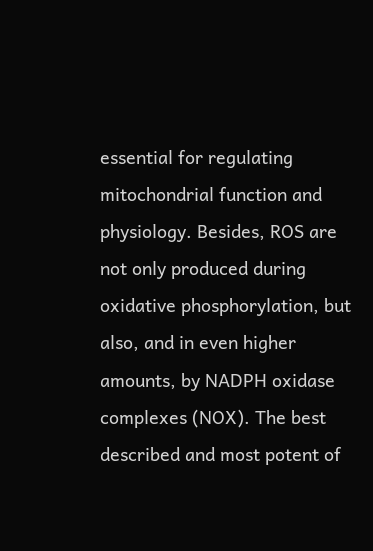essential for regulating mitochondrial function and physiology. Besides, ROS are not only produced during oxidative phosphorylation, but also, and in even higher amounts, by NADPH oxidase complexes (NOX). The best described and most potent of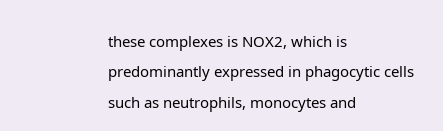these complexes is NOX2, which is predominantly expressed in phagocytic cells such as neutrophils, monocytes and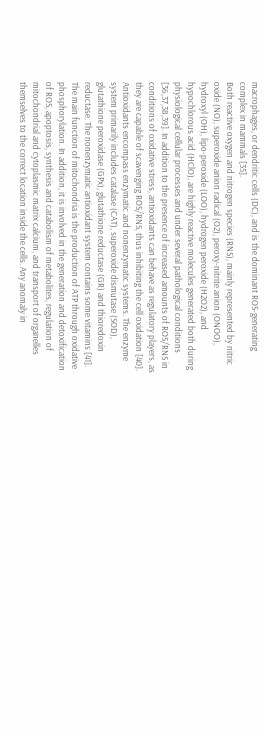macrophages, or dendritic cells (DC), and is the dominant ROS-generating complex in mammals [35].
Both reactive oxygen and nitrogen species (RNS), mainly represented by nitric oxide (NO), superoxide anion radical (O2), peroxy-nitrite anion (ONOO), hydroxyl (OH), lipo-peroxide (LOO), hydrogen peroxide (H2O2), and hypochlorous acid (HClO), are highly reactive molecules generated both during physiological cellular processes and under several pathological conditions [36,37,38,39]. In addition to the presence of increased amounts of ROS/RNS in conditions of oxidative stress, antioxidants can behave as regulatory players, as they are capable of scavenging ROS/RNS, thus inhibiting the cell oxidation [40]. Antioxidants encompass enzymatic and nonenzymatic systems. The enzyme system primarily includes catalase (CAT), superoxide dismutase (SOD), glutathione peroxidase (GPx), glutathione reductase (GR) and thioredoxin reductase. The nonenzymatic antioxidant system contains some vitamins [41].
The main function of mitochondria is the production of ATP through oxidative phosphorylation. In addition, it is involved in the generation and detoxification of ROS, apoptosis, synthesis and catabolism of metabolites, regulation of mitochondrial and cytoplasmic matrix calcium, and transport of organelles themselves to the correct location inside the cells. Any anomaly in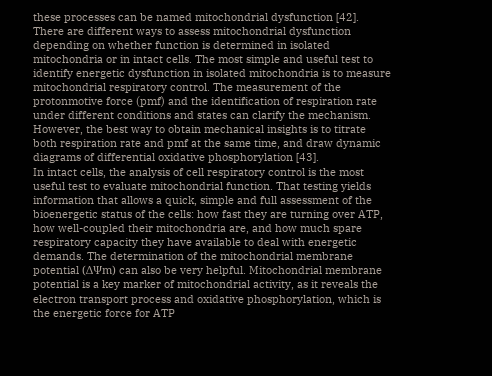these processes can be named mitochondrial dysfunction [42].
There are different ways to assess mitochondrial dysfunction depending on whether function is determined in isolated mitochondria or in intact cells. The most simple and useful test to identify energetic dysfunction in isolated mitochondria is to measure mitochondrial respiratory control. The measurement of the protonmotive force (pmf) and the identification of respiration rate under different conditions and states can clarify the mechanism. However, the best way to obtain mechanical insights is to titrate both respiration rate and pmf at the same time, and draw dynamic diagrams of differential oxidative phosphorylation [43].
In intact cells, the analysis of cell respiratory control is the most useful test to evaluate mitochondrial function. That testing yields information that allows a quick, simple and full assessment of the bioenergetic status of the cells: how fast they are turning over ATP, how well-coupled their mitochondria are, and how much spare respiratory capacity they have available to deal with energetic demands. The determination of the mitochondrial membrane potential (ΔΨm) can also be very helpful. Mitochondrial membrane potential is a key marker of mitochondrial activity, as it reveals the electron transport process and oxidative phosphorylation, which is the energetic force for ATP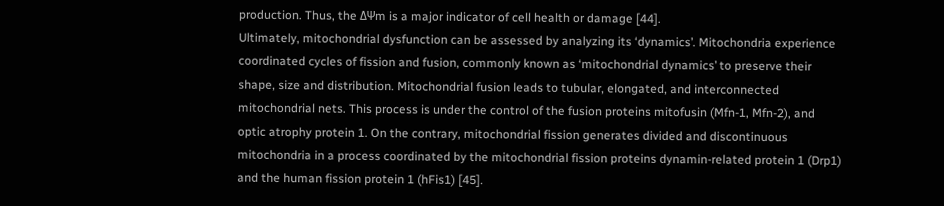production. Thus, the ΔΨm is a major indicator of cell health or damage [44].
Ultimately, mitochondrial dysfunction can be assessed by analyzing its ‘dynamics’. Mitochondria experience coordinated cycles of fission and fusion, commonly known as ‘mitochondrial dynamics’ to preserve their shape, size and distribution. Mitochondrial fusion leads to tubular, elongated, and interconnected mitochondrial nets. This process is under the control of the fusion proteins mitofusin (Mfn-1, Mfn-2), and optic atrophy protein 1. On the contrary, mitochondrial fission generates divided and discontinuous mitochondria in a process coordinated by the mitochondrial fission proteins dynamin-related protein 1 (Drp1) and the human fission protein 1 (hFis1) [45].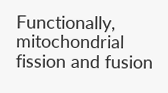Functionally, mitochondrial fission and fusion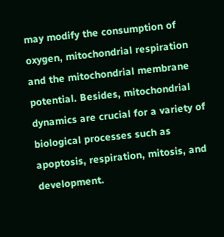may modify the consumption of oxygen, mitochondrial respiration and the mitochondrial membrane potential. Besides, mitochondrial dynamics are crucial for a variety of biological processes such as apoptosis, respiration, mitosis, and development.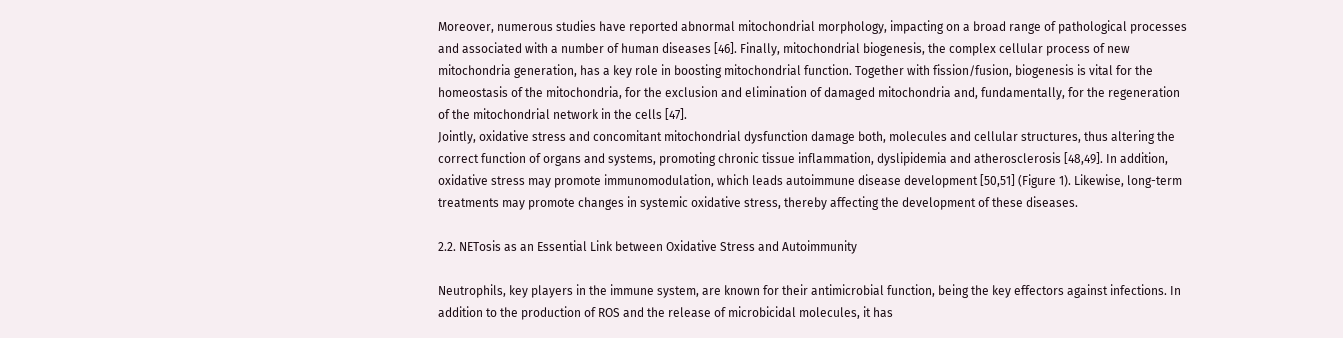Moreover, numerous studies have reported abnormal mitochondrial morphology, impacting on a broad range of pathological processes and associated with a number of human diseases [46]. Finally, mitochondrial biogenesis, the complex cellular process of new mitochondria generation, has a key role in boosting mitochondrial function. Together with fission/fusion, biogenesis is vital for the homeostasis of the mitochondria, for the exclusion and elimination of damaged mitochondria and, fundamentally, for the regeneration of the mitochondrial network in the cells [47].
Jointly, oxidative stress and concomitant mitochondrial dysfunction damage both, molecules and cellular structures, thus altering the correct function of organs and systems, promoting chronic tissue inflammation, dyslipidemia and atherosclerosis [48,49]. In addition, oxidative stress may promote immunomodulation, which leads autoimmune disease development [50,51] (Figure 1). Likewise, long-term treatments may promote changes in systemic oxidative stress, thereby affecting the development of these diseases.

2.2. NETosis as an Essential Link between Oxidative Stress and Autoimmunity

Neutrophils, key players in the immune system, are known for their antimicrobial function, being the key effectors against infections. In addition to the production of ROS and the release of microbicidal molecules, it has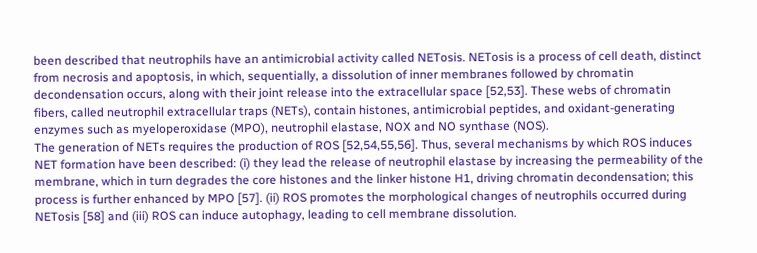been described that neutrophils have an antimicrobial activity called NETosis. NETosis is a process of cell death, distinct from necrosis and apoptosis, in which, sequentially, a dissolution of inner membranes followed by chromatin decondensation occurs, along with their joint release into the extracellular space [52,53]. These webs of chromatin fibers, called neutrophil extracellular traps (NETs), contain histones, antimicrobial peptides, and oxidant-generating enzymes such as myeloperoxidase (MPO), neutrophil elastase, NOX and NO synthase (NOS).
The generation of NETs requires the production of ROS [52,54,55,56]. Thus, several mechanisms by which ROS induces NET formation have been described: (i) they lead the release of neutrophil elastase by increasing the permeability of the membrane, which in turn degrades the core histones and the linker histone H1, driving chromatin decondensation; this process is further enhanced by MPO [57]. (ii) ROS promotes the morphological changes of neutrophils occurred during NETosis [58] and (iii) ROS can induce autophagy, leading to cell membrane dissolution.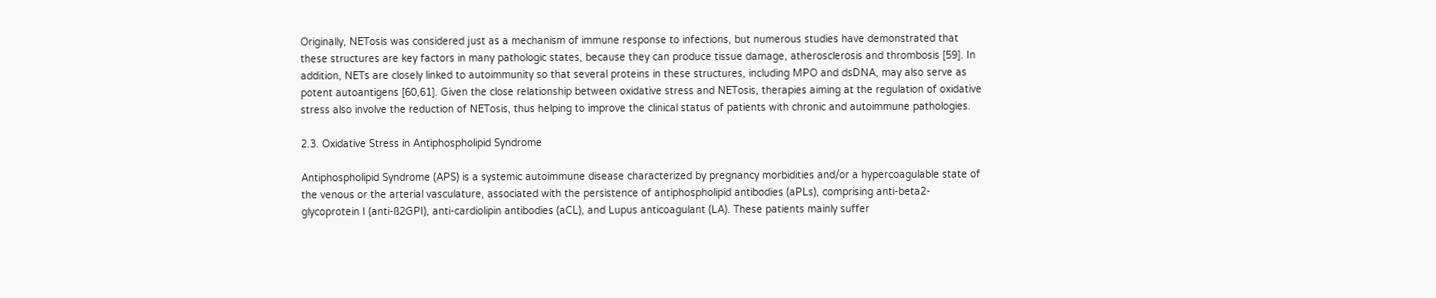Originally, NETosis was considered just as a mechanism of immune response to infections, but numerous studies have demonstrated that these structures are key factors in many pathologic states, because they can produce tissue damage, atherosclerosis and thrombosis [59]. In addition, NETs are closely linked to autoimmunity so that several proteins in these structures, including MPO and dsDNA, may also serve as potent autoantigens [60,61]. Given the close relationship between oxidative stress and NETosis, therapies aiming at the regulation of oxidative stress also involve the reduction of NETosis, thus helping to improve the clinical status of patients with chronic and autoimmune pathologies.

2.3. Oxidative Stress in Antiphospholipid Syndrome

Antiphospholipid Syndrome (APS) is a systemic autoimmune disease characterized by pregnancy morbidities and/or a hypercoagulable state of the venous or the arterial vasculature, associated with the persistence of antiphospholipid antibodies (aPLs), comprising anti-beta2-glycoprotein I (anti-ß2GPI), anti-cardiolipin antibodies (aCL), and Lupus anticoagulant (LA). These patients mainly suffer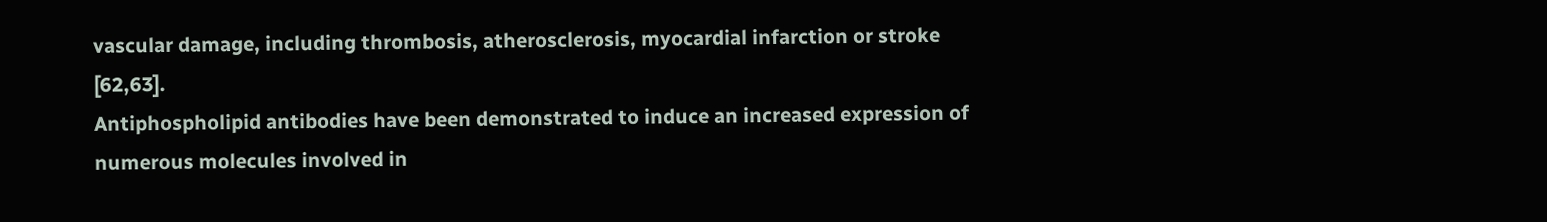vascular damage, including thrombosis, atherosclerosis, myocardial infarction or stroke [62,63].
Antiphospholipid antibodies have been demonstrated to induce an increased expression of numerous molecules involved in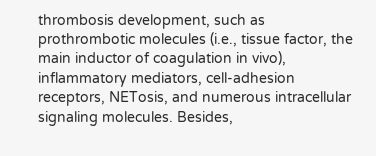thrombosis development, such as prothrombotic molecules (i.e., tissue factor, the main inductor of coagulation in vivo), inflammatory mediators, cell-adhesion receptors, NETosis, and numerous intracellular signaling molecules. Besides,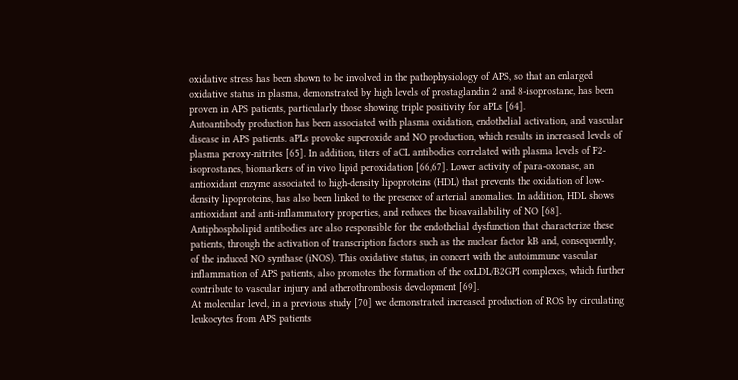oxidative stress has been shown to be involved in the pathophysiology of APS, so that an enlarged oxidative status in plasma, demonstrated by high levels of prostaglandin 2 and 8-isoprostane, has been proven in APS patients, particularly those showing triple positivity for aPLs [64].
Autoantibody production has been associated with plasma oxidation, endothelial activation, and vascular disease in APS patients. aPLs provoke superoxide and NO production, which results in increased levels of plasma peroxy-nitrites [65]. In addition, titers of aCL antibodies correlated with plasma levels of F2-isoprostanes, biomarkers of in vivo lipid peroxidation [66,67]. Lower activity of para-oxonase, an antioxidant enzyme associated to high-density lipoproteins (HDL) that prevents the oxidation of low-density lipoproteins, has also been linked to the presence of arterial anomalies. In addition, HDL shows antioxidant and anti-inflammatory properties, and reduces the bioavailability of NO [68].
Antiphospholipid antibodies are also responsible for the endothelial dysfunction that characterize these patients, through the activation of transcription factors such as the nuclear factor kB and, consequently, of the induced NO synthase (iNOS). This oxidative status, in concert with the autoimmune vascular inflammation of APS patients, also promotes the formation of the oxLDL/B2GPI complexes, which further contribute to vascular injury and atherothrombosis development [69].
At molecular level, in a previous study [70] we demonstrated increased production of ROS by circulating leukocytes from APS patients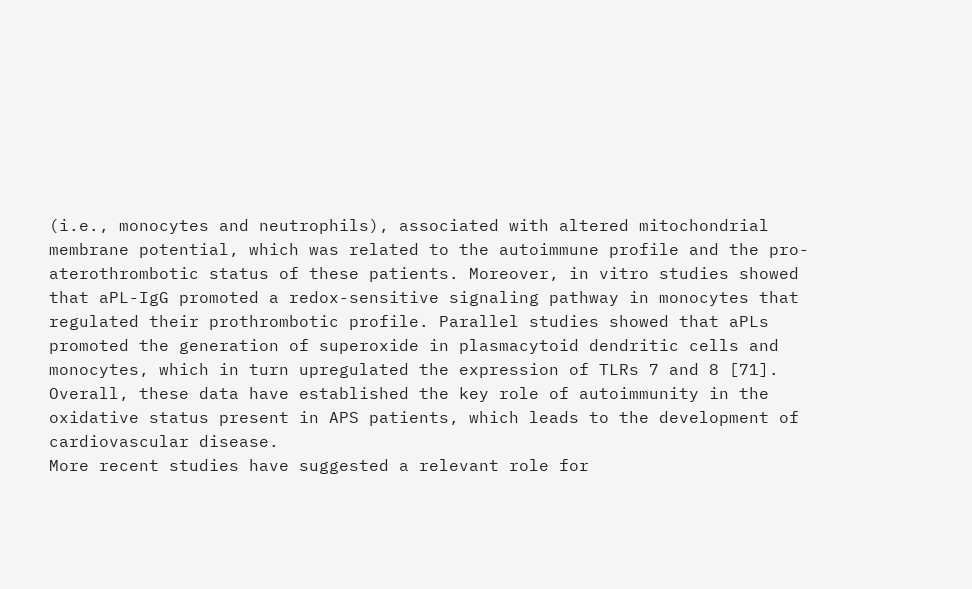(i.e., monocytes and neutrophils), associated with altered mitochondrial membrane potential, which was related to the autoimmune profile and the pro-aterothrombotic status of these patients. Moreover, in vitro studies showed that aPL-IgG promoted a redox-sensitive signaling pathway in monocytes that regulated their prothrombotic profile. Parallel studies showed that aPLs promoted the generation of superoxide in plasmacytoid dendritic cells and monocytes, which in turn upregulated the expression of TLRs 7 and 8 [71]. Overall, these data have established the key role of autoimmunity in the oxidative status present in APS patients, which leads to the development of cardiovascular disease.
More recent studies have suggested a relevant role for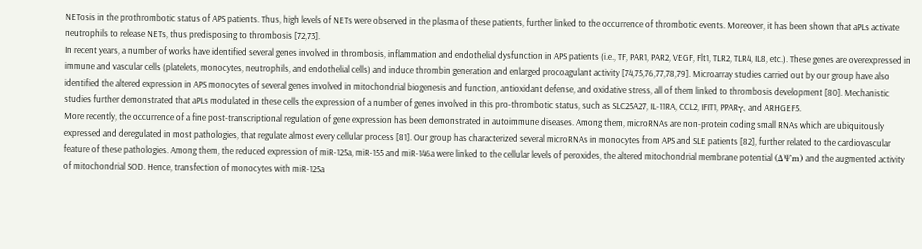NETosis in the prothrombotic status of APS patients. Thus, high levels of NETs were observed in the plasma of these patients, further linked to the occurrence of thrombotic events. Moreover, it has been shown that aPLs activate neutrophils to release NETs, thus predisposing to thrombosis [72,73].
In recent years, a number of works have identified several genes involved in thrombosis, inflammation and endothelial dysfunction in APS patients (i.e., TF, PAR1, PAR2, VEGF, Flt1, TLR2, TLR4, IL8, etc.). These genes are overexpressed in immune and vascular cells (platelets, monocytes, neutrophils, and endothelial cells) and induce thrombin generation and enlarged procoagulant activity [74,75,76,77,78,79]. Microarray studies carried out by our group have also identified the altered expression in APS monocytes of several genes involved in mitochondrial biogenesis and function, antioxidant defense, and oxidative stress, all of them linked to thrombosis development [80]. Mechanistic studies further demonstrated that aPLs modulated in these cells the expression of a number of genes involved in this pro-thrombotic status, such as SLC25A27, IL-11RA, CCL2, IFIT1, PPARγ, and ARHGEF5.
More recently, the occurrence of a fine post-transcriptional regulation of gene expression has been demonstrated in autoimmune diseases. Among them, microRNAs are non-protein coding small RNAs which are ubiquitously expressed and deregulated in most pathologies, that regulate almost every cellular process [81]. Our group has characterized several microRNAs in monocytes from APS and SLE patients [82], further related to the cardiovascular feature of these pathologies. Among them, the reduced expression of miR-125a, miR-155 and miR-146a were linked to the cellular levels of peroxides, the altered mitochondrial membrane potential (ΔΨm) and the augmented activity of mitochondrial SOD. Hence, transfection of monocytes with miR-125a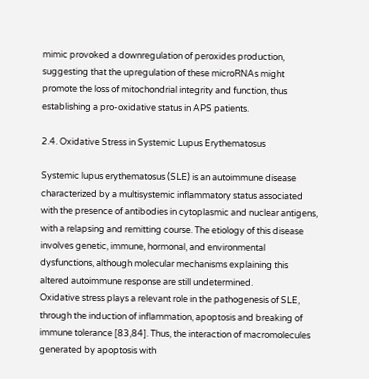mimic provoked a downregulation of peroxides production, suggesting that the upregulation of these microRNAs might promote the loss of mitochondrial integrity and function, thus establishing a pro-oxidative status in APS patients.

2.4. Oxidative Stress in Systemic Lupus Erythematosus

Systemic lupus erythematosus (SLE) is an autoimmune disease characterized by a multisystemic inflammatory status associated with the presence of antibodies in cytoplasmic and nuclear antigens, with a relapsing and remitting course. The etiology of this disease involves genetic, immune, hormonal, and environmental dysfunctions, although molecular mechanisms explaining this altered autoimmune response are still undetermined.
Oxidative stress plays a relevant role in the pathogenesis of SLE, through the induction of inflammation, apoptosis and breaking of immune tolerance [83,84]. Thus, the interaction of macromolecules generated by apoptosis with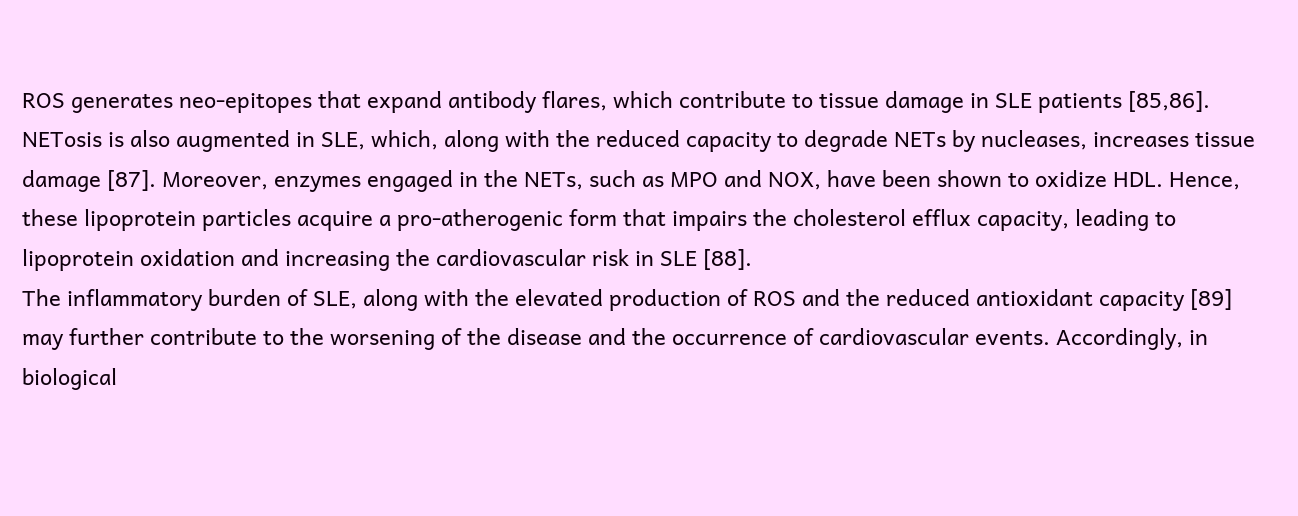ROS generates neo-epitopes that expand antibody flares, which contribute to tissue damage in SLE patients [85,86].
NETosis is also augmented in SLE, which, along with the reduced capacity to degrade NETs by nucleases, increases tissue damage [87]. Moreover, enzymes engaged in the NETs, such as MPO and NOX, have been shown to oxidize HDL. Hence, these lipoprotein particles acquire a pro-atherogenic form that impairs the cholesterol efflux capacity, leading to lipoprotein oxidation and increasing the cardiovascular risk in SLE [88].
The inflammatory burden of SLE, along with the elevated production of ROS and the reduced antioxidant capacity [89] may further contribute to the worsening of the disease and the occurrence of cardiovascular events. Accordingly, in biological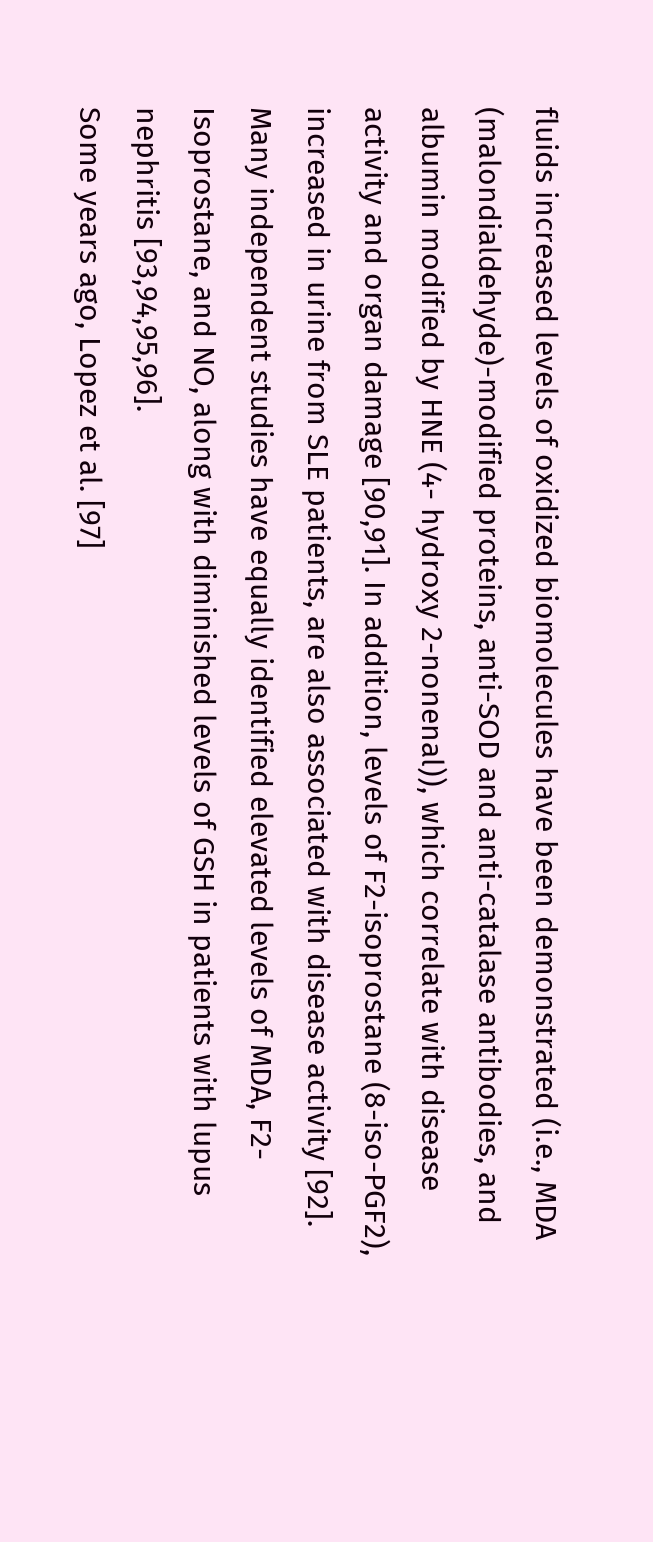fluids increased levels of oxidized biomolecules have been demonstrated (i.e., MDA (malondialdehyde)-modified proteins, anti-SOD and anti-catalase antibodies, and albumin modified by HNE (4- hydroxy 2-nonenal)), which correlate with disease activity and organ damage [90,91]. In addition, levels of F2-isoprostane (8-iso-PGF2), increased in urine from SLE patients, are also associated with disease activity [92]. Many independent studies have equally identified elevated levels of MDA, F2-Isoprostane, and NO, along with diminished levels of GSH in patients with lupus nephritis [93,94,95,96].
Some years ago, Lopez et al. [97]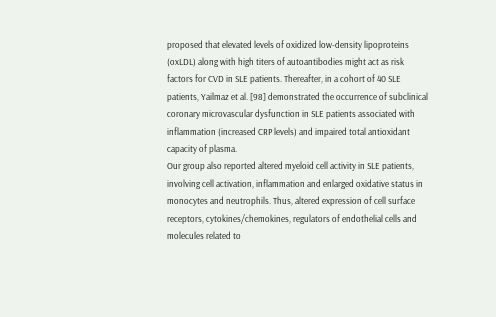proposed that elevated levels of oxidized low-density lipoproteins (oxLDL) along with high titers of autoantibodies might act as risk factors for CVD in SLE patients. Thereafter, in a cohort of 40 SLE patients, Yailmaz et al. [98] demonstrated the occurrence of subclinical coronary microvascular dysfunction in SLE patients associated with inflammation (increased CRP levels) and impaired total antioxidant capacity of plasma.
Our group also reported altered myeloid cell activity in SLE patients, involving cell activation, inflammation and enlarged oxidative status in monocytes and neutrophils. Thus, altered expression of cell surface receptors, cytokines/chemokines, regulators of endothelial cells and molecules related to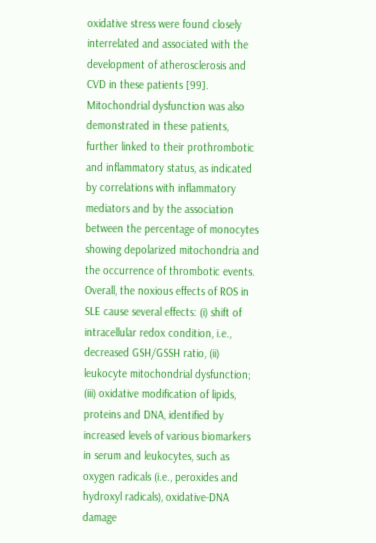oxidative stress were found closely interrelated and associated with the development of atherosclerosis and CVD in these patients [99]. Mitochondrial dysfunction was also demonstrated in these patients, further linked to their prothrombotic and inflammatory status, as indicated by correlations with inflammatory mediators and by the association between the percentage of monocytes showing depolarized mitochondria and the occurrence of thrombotic events.
Overall, the noxious effects of ROS in SLE cause several effects: (i) shift of intracellular redox condition, i.e., decreased GSH/GSSH ratio, (ii) leukocyte mitochondrial dysfunction; (iii) oxidative modification of lipids, proteins and DNA, identified by increased levels of various biomarkers in serum and leukocytes, such as oxygen radicals (i.e., peroxides and hydroxyl radicals), oxidative-DNA damage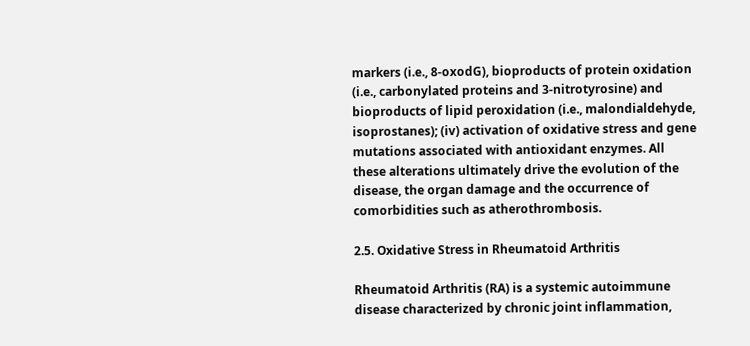markers (i.e., 8-oxodG), bioproducts of protein oxidation (i.e., carbonylated proteins and 3-nitrotyrosine) and bioproducts of lipid peroxidation (i.e., malondialdehyde, isoprostanes); (iv) activation of oxidative stress and gene mutations associated with antioxidant enzymes. All these alterations ultimately drive the evolution of the disease, the organ damage and the occurrence of comorbidities such as atherothrombosis.

2.5. Oxidative Stress in Rheumatoid Arthritis

Rheumatoid Arthritis (RA) is a systemic autoimmune disease characterized by chronic joint inflammation,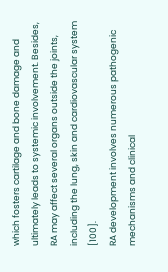which fosters cartilage and bone damage and ultimately leads to systemic involvement. Besides, RA may affect several organs outside the joints, including the lung, skin and cardiovascular system [100].
RA development involves numerous pathogenic mechanisms and clinical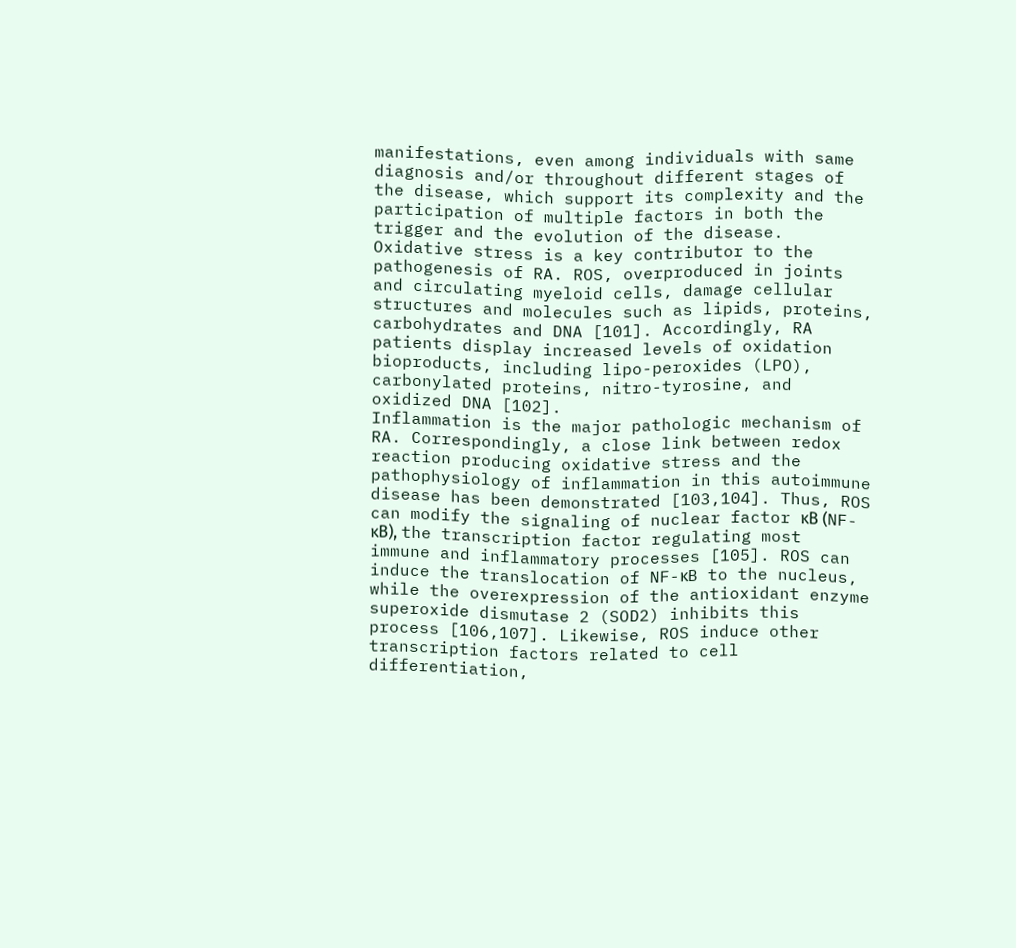manifestations, even among individuals with same diagnosis and/or throughout different stages of the disease, which support its complexity and the participation of multiple factors in both the trigger and the evolution of the disease.
Oxidative stress is a key contributor to the pathogenesis of RA. ROS, overproduced in joints and circulating myeloid cells, damage cellular structures and molecules such as lipids, proteins, carbohydrates and DNA [101]. Accordingly, RA patients display increased levels of oxidation bioproducts, including lipo-peroxides (LPO), carbonylated proteins, nitro-tyrosine, and oxidized DNA [102].
Inflammation is the major pathologic mechanism of RA. Correspondingly, a close link between redox reaction producing oxidative stress and the pathophysiology of inflammation in this autoimmune disease has been demonstrated [103,104]. Thus, ROS can modify the signaling of nuclear factor κB (NF-κB), the transcription factor regulating most immune and inflammatory processes [105]. ROS can induce the translocation of NF-κB to the nucleus, while the overexpression of the antioxidant enzyme superoxide dismutase 2 (SOD2) inhibits this process [106,107]. Likewise, ROS induce other transcription factors related to cell differentiation,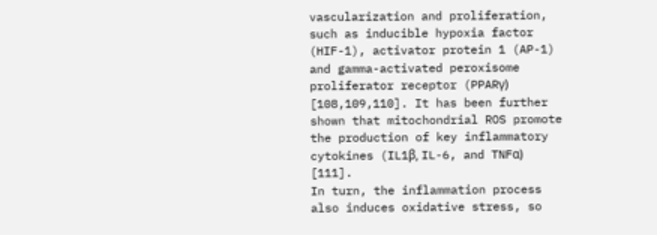vascularization and proliferation, such as inducible hypoxia factor (HIF-1), activator protein 1 (AP-1) and gamma-activated peroxisome proliferator receptor (PPARγ) [108,109,110]. It has been further shown that mitochondrial ROS promote the production of key inflammatory cytokines (IL1β, IL-6, and TNFα) [111].
In turn, the inflammation process also induces oxidative stress, so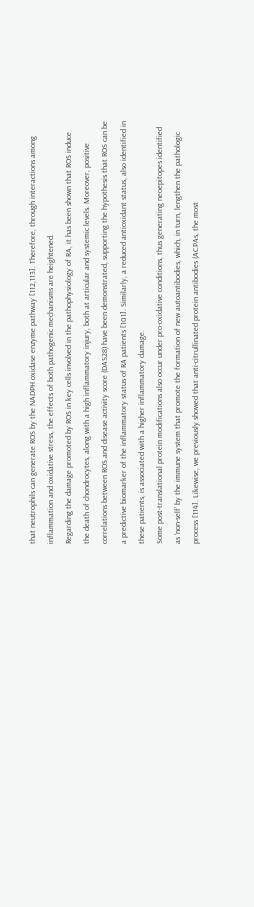that neutrophils can generate ROS by the NADPH oxidase enzyme pathway [112,113]. Therefore, through interactions among inflammation and oxidative stress, the effects of both pathogenic mechanisms are heightened.
Regarding the damage promoted by ROS in key cells involved in the pathophysiology of RA, it has been shown that ROS induce the death of chondrocytes, along with a high inflammatory injury, both at articular and systemic levels. Moreover, positive correlations between ROS and disease activity score (DAS28) have been demonstrated, supporting the hypothesis that ROS can be a predictive biomarker of the inflammatory status of RA patients [101]. Similarly, a reduced antioxidant status, also identified in these patients, is associated with a higher inflammatory damage.
Some post-translational protein modifications also occur under pro-oxidative conditions, thus generating neoepitopes identified as ‘non-self’ by the immune system that promote the formation of new autoantibodies, which, in turn, lengthen the pathologic process [114]. Likewise, we previously showed that anti-citrullinated protein antibodies (ACPAs, the most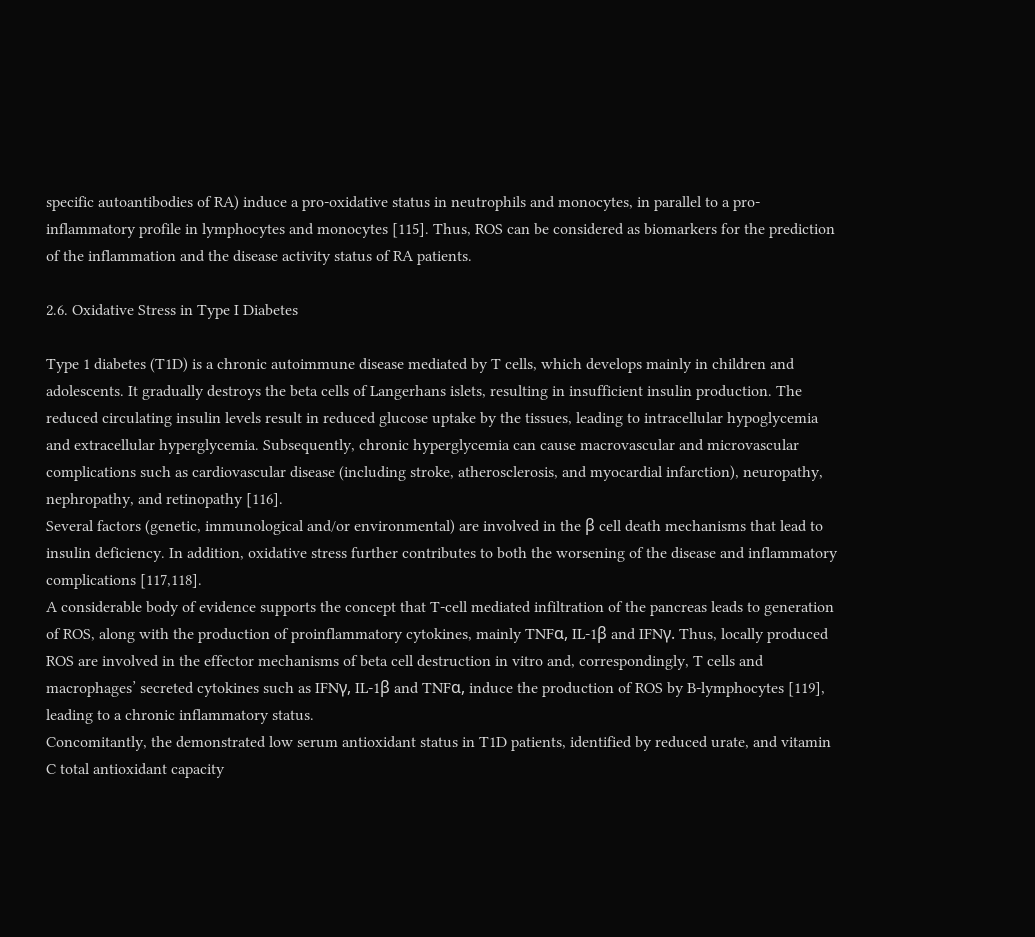specific autoantibodies of RA) induce a pro-oxidative status in neutrophils and monocytes, in parallel to a pro-inflammatory profile in lymphocytes and monocytes [115]. Thus, ROS can be considered as biomarkers for the prediction of the inflammation and the disease activity status of RA patients.

2.6. Oxidative Stress in Type I Diabetes

Type 1 diabetes (T1D) is a chronic autoimmune disease mediated by T cells, which develops mainly in children and adolescents. It gradually destroys the beta cells of Langerhans islets, resulting in insufficient insulin production. The reduced circulating insulin levels result in reduced glucose uptake by the tissues, leading to intracellular hypoglycemia and extracellular hyperglycemia. Subsequently, chronic hyperglycemia can cause macrovascular and microvascular complications such as cardiovascular disease (including stroke, atherosclerosis, and myocardial infarction), neuropathy, nephropathy, and retinopathy [116].
Several factors (genetic, immunological and/or environmental) are involved in the β cell death mechanisms that lead to insulin deficiency. In addition, oxidative stress further contributes to both the worsening of the disease and inflammatory complications [117,118].
A considerable body of evidence supports the concept that T-cell mediated infiltration of the pancreas leads to generation of ROS, along with the production of proinflammatory cytokines, mainly TNFα, IL-1β and IFNγ. Thus, locally produced ROS are involved in the effector mechanisms of beta cell destruction in vitro and, correspondingly, T cells and macrophages’ secreted cytokines such as IFNγ, IL-1β and TNFα, induce the production of ROS by B-lymphocytes [119], leading to a chronic inflammatory status.
Concomitantly, the demonstrated low serum antioxidant status in T1D patients, identified by reduced urate, and vitamin C total antioxidant capacity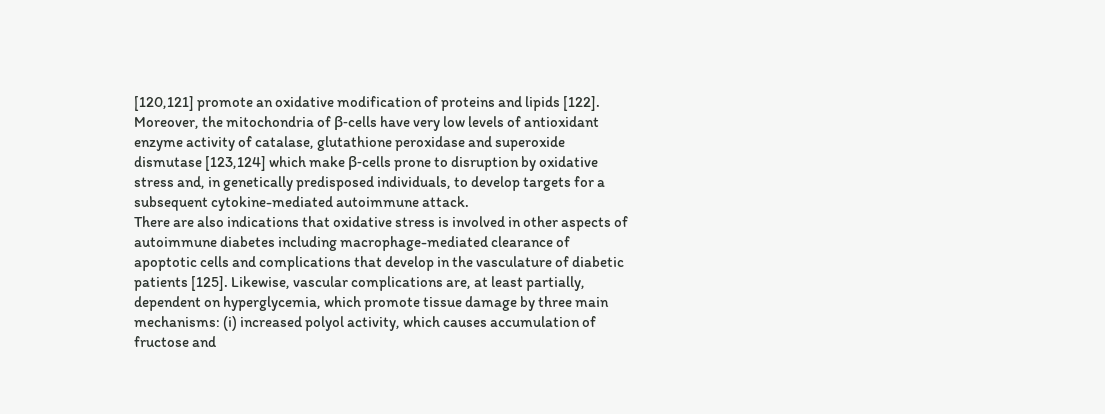[120,121] promote an oxidative modification of proteins and lipids [122]. Moreover, the mitochondria of β-cells have very low levels of antioxidant enzyme activity of catalase, glutathione peroxidase and superoxide dismutase [123,124] which make β-cells prone to disruption by oxidative stress and, in genetically predisposed individuals, to develop targets for a subsequent cytokine-mediated autoimmune attack.
There are also indications that oxidative stress is involved in other aspects of autoimmune diabetes including macrophage-mediated clearance of apoptotic cells and complications that develop in the vasculature of diabetic patients [125]. Likewise, vascular complications are, at least partially, dependent on hyperglycemia, which promote tissue damage by three main mechanisms: (i) increased polyol activity, which causes accumulation of fructose and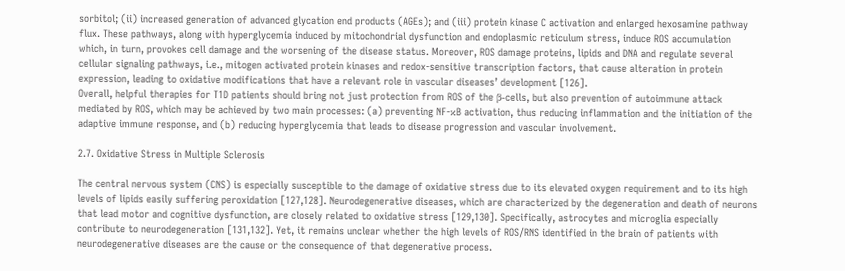sorbitol; (ii) increased generation of advanced glycation end products (AGEs); and (iii) protein kinase C activation and enlarged hexosamine pathway flux. These pathways, along with hyperglycemia induced by mitochondrial dysfunction and endoplasmic reticulum stress, induce ROS accumulation which, in turn, provokes cell damage and the worsening of the disease status. Moreover, ROS damage proteins, lipids and DNA and regulate several cellular signaling pathways, i.e., mitogen activated protein kinases and redox-sensitive transcription factors, that cause alteration in protein expression, leading to oxidative modifications that have a relevant role in vascular diseases’ development [126].
Overall, helpful therapies for T1D patients should bring not just protection from ROS of the β-cells, but also prevention of autoimmune attack mediated by ROS, which may be achieved by two main processes: (a) preventing NF-κB activation, thus reducing inflammation and the initiation of the adaptive immune response, and (b) reducing hyperglycemia that leads to disease progression and vascular involvement.

2.7. Oxidative Stress in Multiple Sclerosis

The central nervous system (CNS) is especially susceptible to the damage of oxidative stress due to its elevated oxygen requirement and to its high levels of lipids easily suffering peroxidation [127,128]. Neurodegenerative diseases, which are characterized by the degeneration and death of neurons that lead motor and cognitive dysfunction, are closely related to oxidative stress [129,130]. Specifically, astrocytes and microglia especially contribute to neurodegeneration [131,132]. Yet, it remains unclear whether the high levels of ROS/RNS identified in the brain of patients with neurodegenerative diseases are the cause or the consequence of that degenerative process.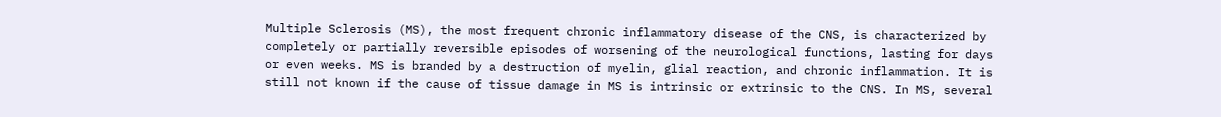Multiple Sclerosis (MS), the most frequent chronic inflammatory disease of the CNS, is characterized by completely or partially reversible episodes of worsening of the neurological functions, lasting for days or even weeks. MS is branded by a destruction of myelin, glial reaction, and chronic inflammation. It is still not known if the cause of tissue damage in MS is intrinsic or extrinsic to the CNS. In MS, several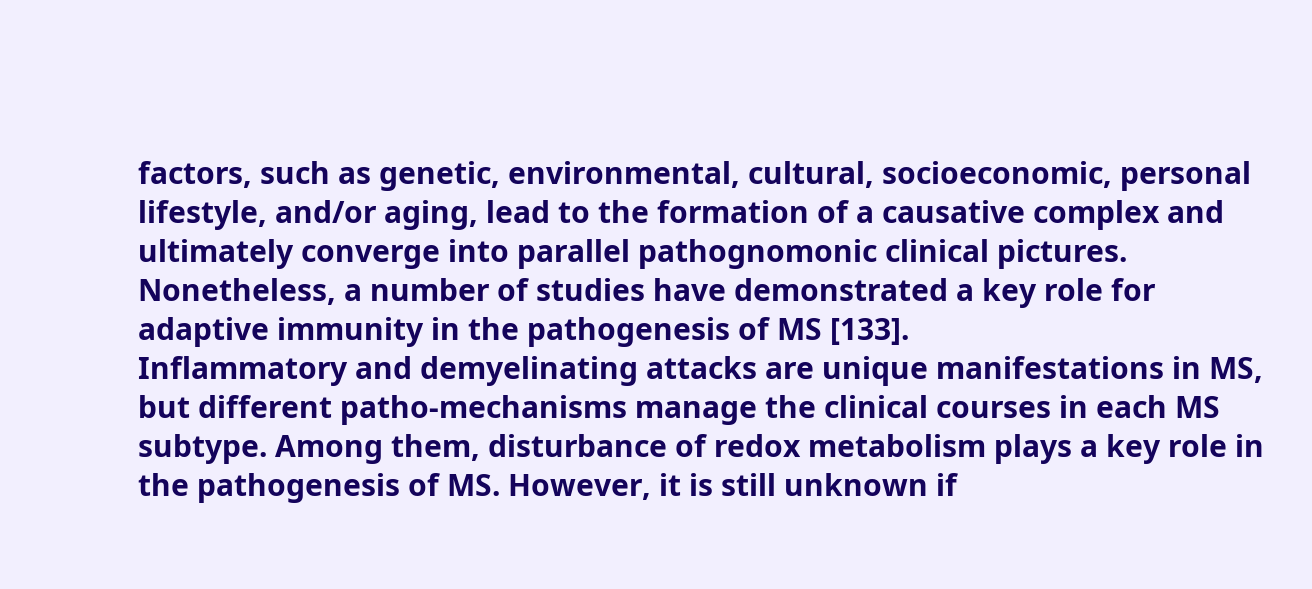factors, such as genetic, environmental, cultural, socioeconomic, personal lifestyle, and/or aging, lead to the formation of a causative complex and ultimately converge into parallel pathognomonic clinical pictures. Nonetheless, a number of studies have demonstrated a key role for adaptive immunity in the pathogenesis of MS [133].
Inflammatory and demyelinating attacks are unique manifestations in MS, but different patho-mechanisms manage the clinical courses in each MS subtype. Among them, disturbance of redox metabolism plays a key role in the pathogenesis of MS. However, it is still unknown if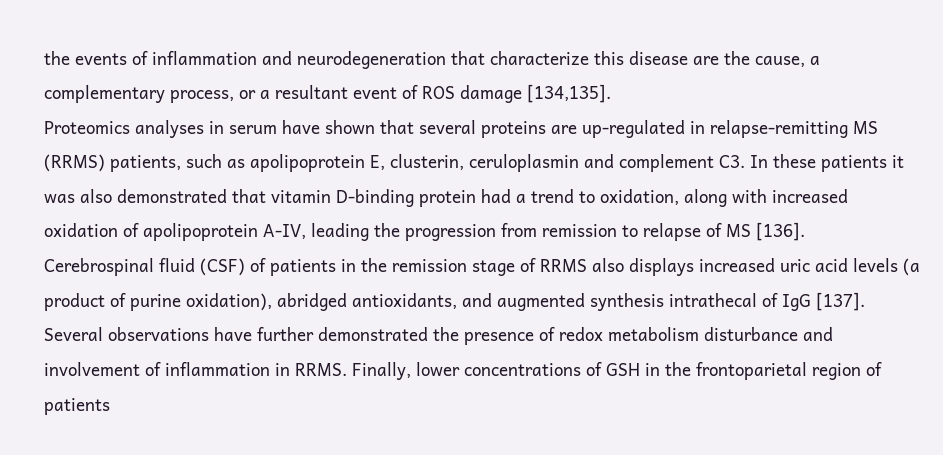the events of inflammation and neurodegeneration that characterize this disease are the cause, a complementary process, or a resultant event of ROS damage [134,135].
Proteomics analyses in serum have shown that several proteins are up-regulated in relapse-remitting MS (RRMS) patients, such as apolipoprotein E, clusterin, ceruloplasmin and complement C3. In these patients it was also demonstrated that vitamin D-binding protein had a trend to oxidation, along with increased oxidation of apolipoprotein A-IV, leading the progression from remission to relapse of MS [136].
Cerebrospinal fluid (CSF) of patients in the remission stage of RRMS also displays increased uric acid levels (a product of purine oxidation), abridged antioxidants, and augmented synthesis intrathecal of IgG [137]. Several observations have further demonstrated the presence of redox metabolism disturbance and involvement of inflammation in RRMS. Finally, lower concentrations of GSH in the frontoparietal region of patients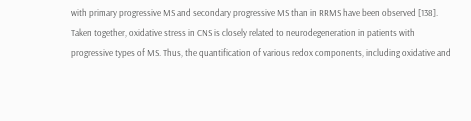with primary progressive MS and secondary progressive MS than in RRMS have been observed [138].
Taken together, oxidative stress in CNS is closely related to neurodegeneration in patients with progressive types of MS. Thus, the quantification of various redox components, including oxidative and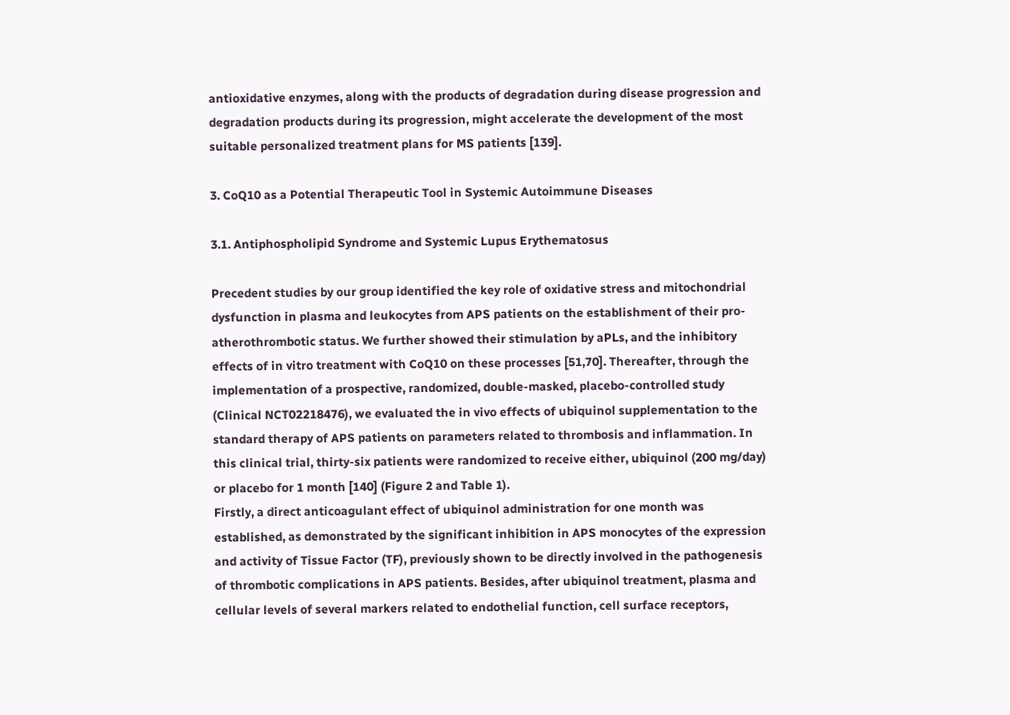antioxidative enzymes, along with the products of degradation during disease progression and degradation products during its progression, might accelerate the development of the most suitable personalized treatment plans for MS patients [139].

3. CoQ10 as a Potential Therapeutic Tool in Systemic Autoimmune Diseases

3.1. Antiphospholipid Syndrome and Systemic Lupus Erythematosus

Precedent studies by our group identified the key role of oxidative stress and mitochondrial dysfunction in plasma and leukocytes from APS patients on the establishment of their pro-atherothrombotic status. We further showed their stimulation by aPLs, and the inhibitory effects of in vitro treatment with CoQ10 on these processes [51,70]. Thereafter, through the implementation of a prospective, randomized, double-masked, placebo-controlled study (Clinical NCT02218476), we evaluated the in vivo effects of ubiquinol supplementation to the standard therapy of APS patients on parameters related to thrombosis and inflammation. In this clinical trial, thirty-six patients were randomized to receive either, ubiquinol (200 mg/day) or placebo for 1 month [140] (Figure 2 and Table 1).
Firstly, a direct anticoagulant effect of ubiquinol administration for one month was established, as demonstrated by the significant inhibition in APS monocytes of the expression and activity of Tissue Factor (TF), previously shown to be directly involved in the pathogenesis of thrombotic complications in APS patients. Besides, after ubiquinol treatment, plasma and cellular levels of several markers related to endothelial function, cell surface receptors,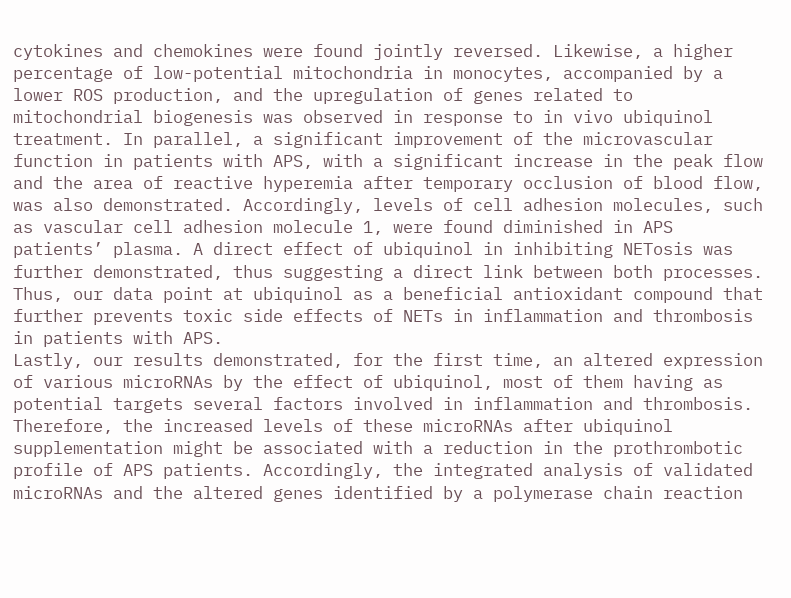cytokines and chemokines were found jointly reversed. Likewise, a higher percentage of low-potential mitochondria in monocytes, accompanied by a lower ROS production, and the upregulation of genes related to mitochondrial biogenesis was observed in response to in vivo ubiquinol treatment. In parallel, a significant improvement of the microvascular function in patients with APS, with a significant increase in the peak flow and the area of reactive hyperemia after temporary occlusion of blood flow, was also demonstrated. Accordingly, levels of cell adhesion molecules, such as vascular cell adhesion molecule 1, were found diminished in APS patients’ plasma. A direct effect of ubiquinol in inhibiting NETosis was further demonstrated, thus suggesting a direct link between both processes. Thus, our data point at ubiquinol as a beneficial antioxidant compound that further prevents toxic side effects of NETs in inflammation and thrombosis in patients with APS.
Lastly, our results demonstrated, for the first time, an altered expression of various microRNAs by the effect of ubiquinol, most of them having as potential targets several factors involved in inflammation and thrombosis. Therefore, the increased levels of these microRNAs after ubiquinol supplementation might be associated with a reduction in the prothrombotic profile of APS patients. Accordingly, the integrated analysis of validated microRNAs and the altered genes identified by a polymerase chain reaction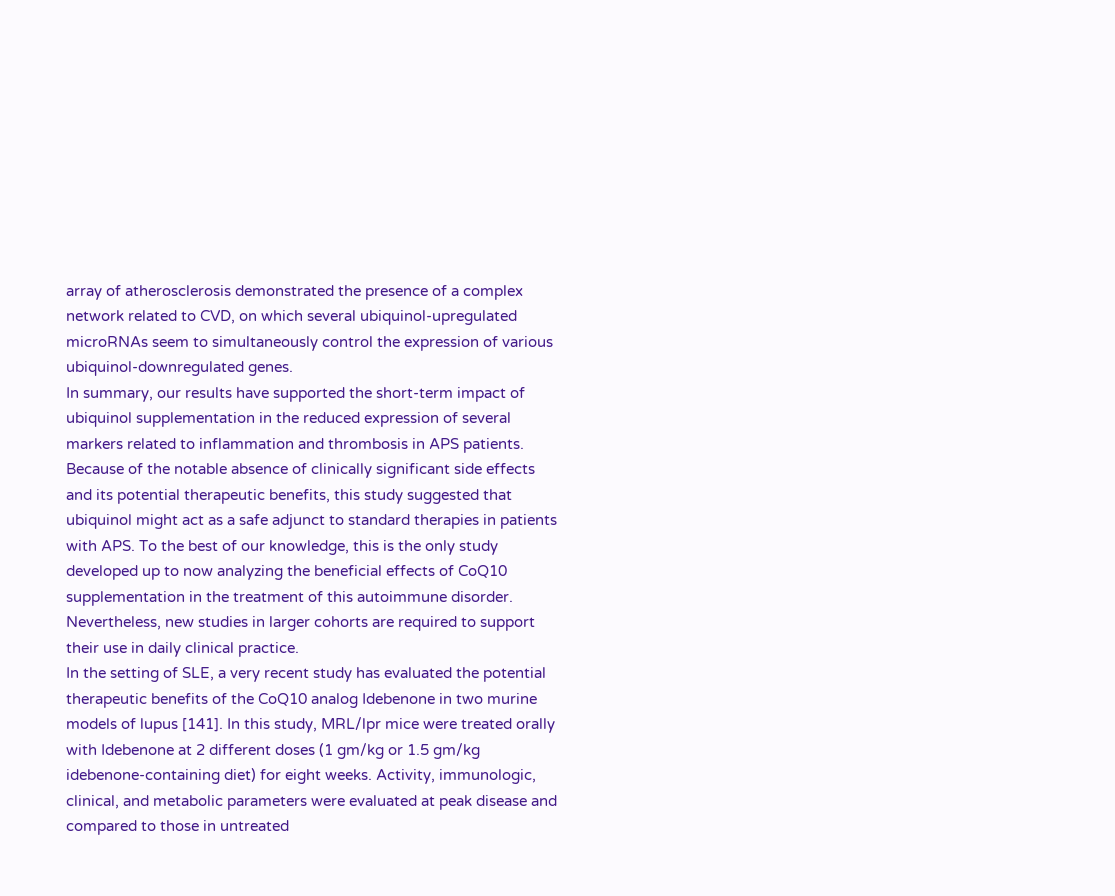array of atherosclerosis demonstrated the presence of a complex network related to CVD, on which several ubiquinol-upregulated microRNAs seem to simultaneously control the expression of various ubiquinol-downregulated genes.
In summary, our results have supported the short-term impact of ubiquinol supplementation in the reduced expression of several markers related to inflammation and thrombosis in APS patients. Because of the notable absence of clinically significant side effects and its potential therapeutic benefits, this study suggested that ubiquinol might act as a safe adjunct to standard therapies in patients with APS. To the best of our knowledge, this is the only study developed up to now analyzing the beneficial effects of CoQ10 supplementation in the treatment of this autoimmune disorder. Nevertheless, new studies in larger cohorts are required to support their use in daily clinical practice.
In the setting of SLE, a very recent study has evaluated the potential therapeutic benefits of the CoQ10 analog Idebenone in two murine models of lupus [141]. In this study, MRL/lpr mice were treated orally with Idebenone at 2 different doses (1 gm/kg or 1.5 gm/kg idebenone-containing diet) for eight weeks. Activity, immunologic, clinical, and metabolic parameters were evaluated at peak disease and compared to those in untreated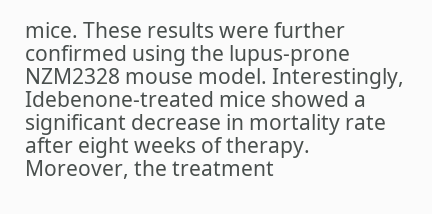mice. These results were further confirmed using the lupus-prone NZM2328 mouse model. Interestingly, Idebenone-treated mice showed a significant decrease in mortality rate after eight weeks of therapy. Moreover, the treatment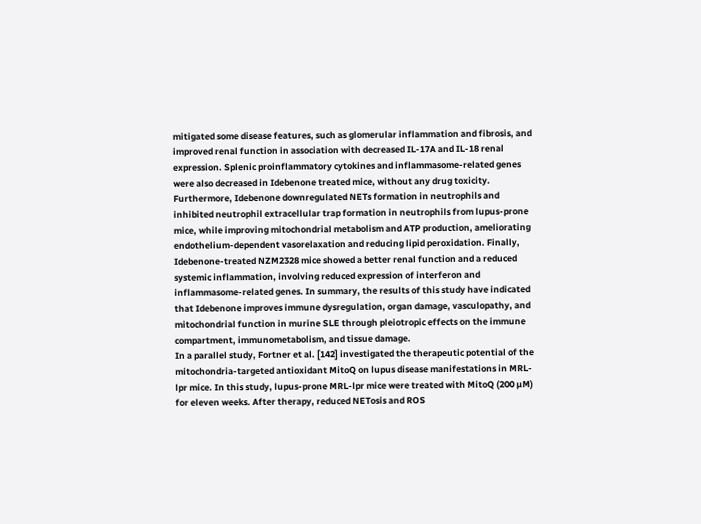mitigated some disease features, such as glomerular inflammation and fibrosis, and improved renal function in association with decreased IL-17A and IL-18 renal expression. Splenic proinflammatory cytokines and inflammasome-related genes were also decreased in Idebenone treated mice, without any drug toxicity. Furthermore, Idebenone downregulated NETs formation in neutrophils and inhibited neutrophil extracellular trap formation in neutrophils from lupus-prone mice, while improving mitochondrial metabolism and ATP production, ameliorating endothelium-dependent vasorelaxation and reducing lipid peroxidation. Finally, Idebenone-treated NZM2328 mice showed a better renal function and a reduced systemic inflammation, involving reduced expression of interferon and inflammasome-related genes. In summary, the results of this study have indicated that Idebenone improves immune dysregulation, organ damage, vasculopathy, and mitochondrial function in murine SLE through pleiotropic effects on the immune compartment, immunometabolism, and tissue damage.
In a parallel study, Fortner et al. [142] investigated the therapeutic potential of the mitochondria-targeted antioxidant MitoQ on lupus disease manifestations in MRL-lpr mice. In this study, lupus-prone MRL-lpr mice were treated with MitoQ (200 µM) for eleven weeks. After therapy, reduced NETosis and ROS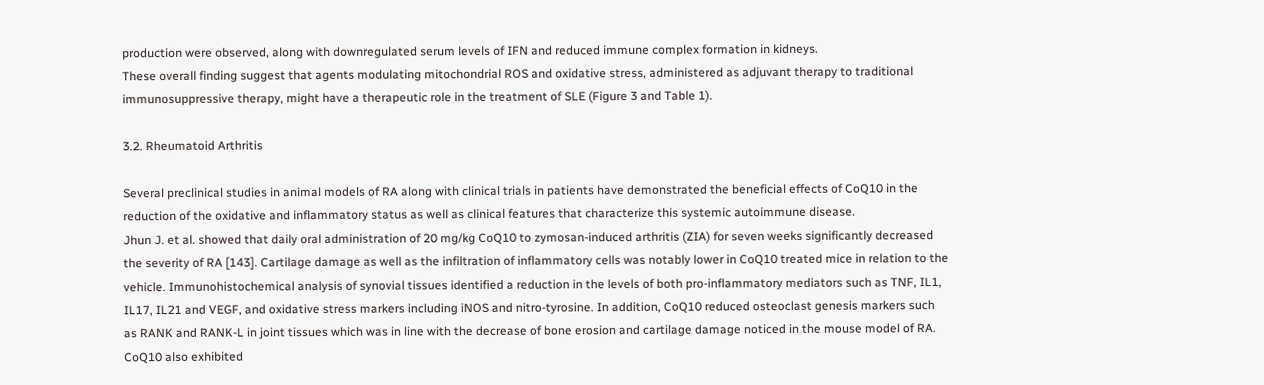production were observed, along with downregulated serum levels of IFN and reduced immune complex formation in kidneys.
These overall finding suggest that agents modulating mitochondrial ROS and oxidative stress, administered as adjuvant therapy to traditional immunosuppressive therapy, might have a therapeutic role in the treatment of SLE (Figure 3 and Table 1).

3.2. Rheumatoid Arthritis

Several preclinical studies in animal models of RA along with clinical trials in patients have demonstrated the beneficial effects of CoQ10 in the reduction of the oxidative and inflammatory status as well as clinical features that characterize this systemic autoimmune disease.
Jhun J. et al. showed that daily oral administration of 20 mg/kg CoQ10 to zymosan-induced arthritis (ZIA) for seven weeks significantly decreased the severity of RA [143]. Cartilage damage as well as the infiltration of inflammatory cells was notably lower in CoQ10 treated mice in relation to the vehicle. Immunohistochemical analysis of synovial tissues identified a reduction in the levels of both pro-inflammatory mediators such as TNF, IL1, IL17, IL21 and VEGF, and oxidative stress markers including iNOS and nitro-tyrosine. In addition, CoQ10 reduced osteoclast genesis markers such as RANK and RANK-L in joint tissues which was in line with the decrease of bone erosion and cartilage damage noticed in the mouse model of RA. CoQ10 also exhibited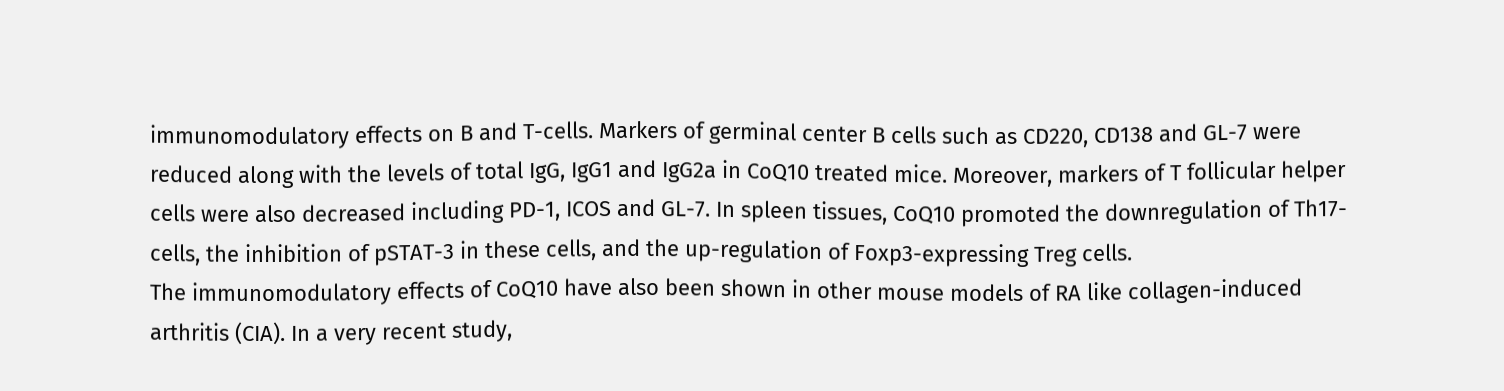immunomodulatory effects on B and T-cells. Markers of germinal center B cells such as CD220, CD138 and GL-7 were reduced along with the levels of total IgG, IgG1 and IgG2a in CoQ10 treated mice. Moreover, markers of T follicular helper cells were also decreased including PD-1, ICOS and GL-7. In spleen tissues, CoQ10 promoted the downregulation of Th17-cells, the inhibition of pSTAT-3 in these cells, and the up-regulation of Foxp3-expressing Treg cells.
The immunomodulatory effects of CoQ10 have also been shown in other mouse models of RA like collagen-induced arthritis (CIA). In a very recent study,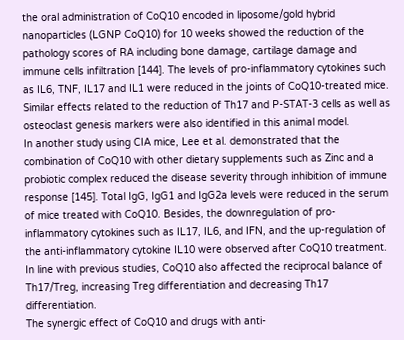the oral administration of CoQ10 encoded in liposome/gold hybrid nanoparticles (LGNP CoQ10) for 10 weeks showed the reduction of the pathology scores of RA including bone damage, cartilage damage and immune cells infiltration [144]. The levels of pro-inflammatory cytokines such as IL6, TNF, IL17 and IL1 were reduced in the joints of CoQ10-treated mice. Similar effects related to the reduction of Th17 and P-STAT-3 cells as well as osteoclast genesis markers were also identified in this animal model.
In another study using CIA mice, Lee et al. demonstrated that the combination of CoQ10 with other dietary supplements such as Zinc and a probiotic complex reduced the disease severity through inhibition of immune response [145]. Total IgG, IgG1 and IgG2a levels were reduced in the serum of mice treated with CoQ10. Besides, the downregulation of pro-inflammatory cytokines such as IL17, IL6, and IFN, and the up-regulation of the anti-inflammatory cytokine IL10 were observed after CoQ10 treatment. In line with previous studies, CoQ10 also affected the reciprocal balance of Th17/Treg, increasing Treg differentiation and decreasing Th17 differentiation.
The synergic effect of CoQ10 and drugs with anti-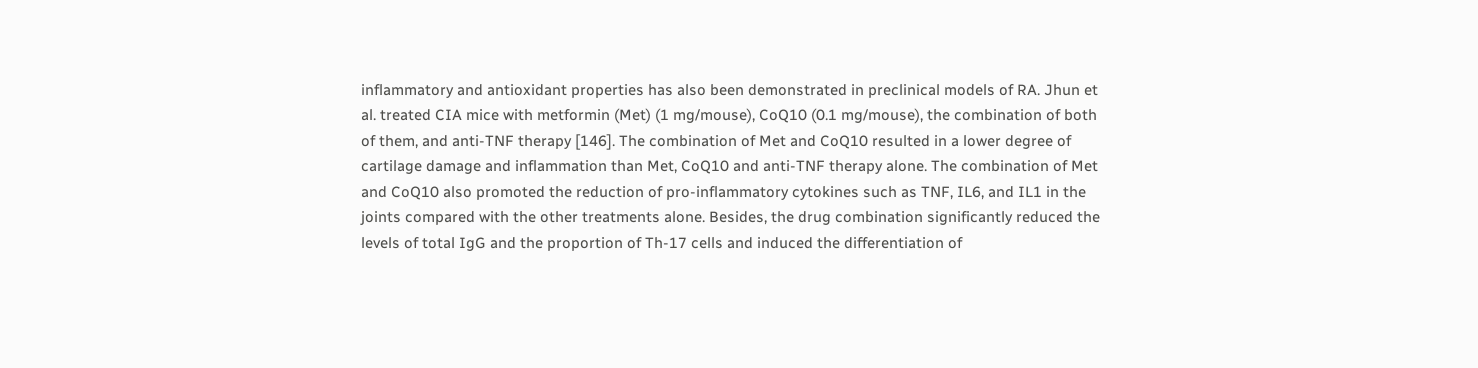inflammatory and antioxidant properties has also been demonstrated in preclinical models of RA. Jhun et al. treated CIA mice with metformin (Met) (1 mg/mouse), CoQ10 (0.1 mg/mouse), the combination of both of them, and anti-TNF therapy [146]. The combination of Met and CoQ10 resulted in a lower degree of cartilage damage and inflammation than Met, CoQ10 and anti-TNF therapy alone. The combination of Met and CoQ10 also promoted the reduction of pro-inflammatory cytokines such as TNF, IL6, and IL1 in the joints compared with the other treatments alone. Besides, the drug combination significantly reduced the levels of total IgG and the proportion of Th-17 cells and induced the differentiation of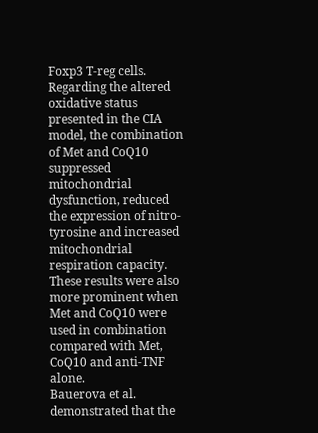Foxp3 T-reg cells. Regarding the altered oxidative status presented in the CIA model, the combination of Met and CoQ10 suppressed mitochondrial dysfunction, reduced the expression of nitro-tyrosine and increased mitochondrial respiration capacity. These results were also more prominent when Met and CoQ10 were used in combination compared with Met, CoQ10 and anti-TNF alone.
Bauerova et al. demonstrated that the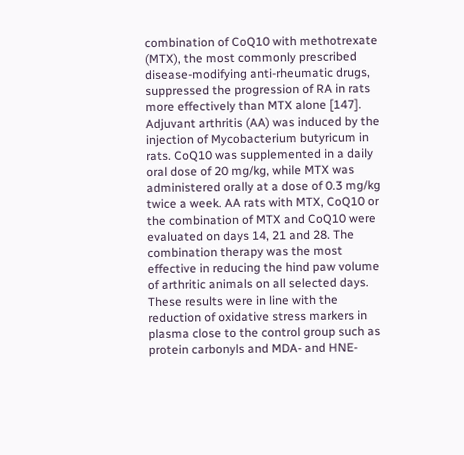combination of CoQ10 with methotrexate (MTX), the most commonly prescribed disease-modifying anti-rheumatic drugs, suppressed the progression of RA in rats more effectively than MTX alone [147]. Adjuvant arthritis (AA) was induced by the injection of Mycobacterium butyricum in rats. CoQ10 was supplemented in a daily oral dose of 20 mg/kg, while MTX was administered orally at a dose of 0.3 mg/kg twice a week. AA rats with MTX, CoQ10 or the combination of MTX and CoQ10 were evaluated on days 14, 21 and 28. The combination therapy was the most effective in reducing the hind paw volume of arthritic animals on all selected days. These results were in line with the reduction of oxidative stress markers in plasma close to the control group such as protein carbonyls and MDA- and HNE-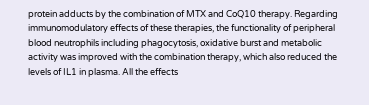protein adducts by the combination of MTX and CoQ10 therapy. Regarding immunomodulatory effects of these therapies, the functionality of peripheral blood neutrophils including phagocytosis, oxidative burst and metabolic activity was improved with the combination therapy, which also reduced the levels of IL1 in plasma. All the effects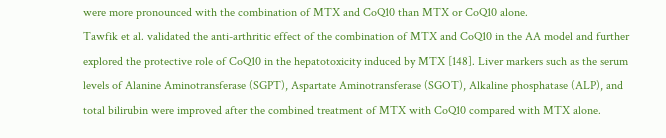were more pronounced with the combination of MTX and CoQ10 than MTX or CoQ10 alone.
Tawfik et al. validated the anti-arthritic effect of the combination of MTX and CoQ10 in the AA model and further explored the protective role of CoQ10 in the hepatotoxicity induced by MTX [148]. Liver markers such as the serum levels of Alanine Aminotransferase (SGPT), Aspartate Aminotransferase (SGOT), Alkaline phosphatase (ALP), and total bilirubin were improved after the combined treatment of MTX with CoQ10 compared with MTX alone.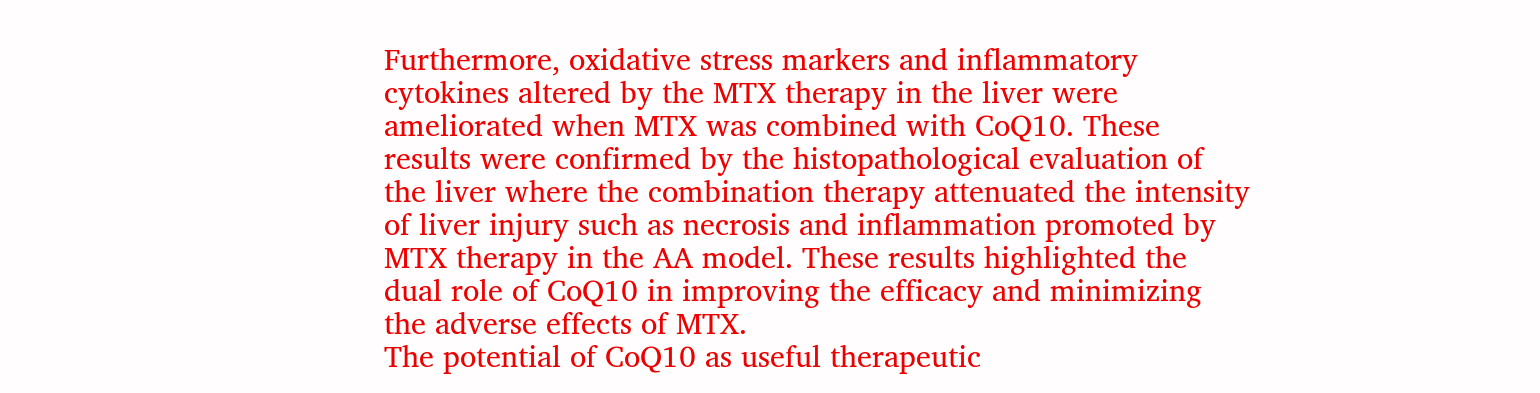Furthermore, oxidative stress markers and inflammatory cytokines altered by the MTX therapy in the liver were ameliorated when MTX was combined with CoQ10. These results were confirmed by the histopathological evaluation of the liver where the combination therapy attenuated the intensity of liver injury such as necrosis and inflammation promoted by MTX therapy in the AA model. These results highlighted the dual role of CoQ10 in improving the efficacy and minimizing the adverse effects of MTX.
The potential of CoQ10 as useful therapeutic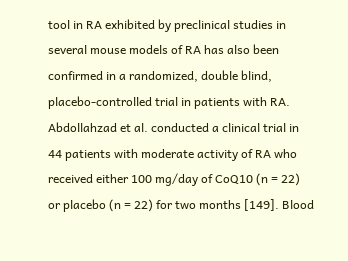tool in RA exhibited by preclinical studies in several mouse models of RA has also been confirmed in a randomized, double blind, placebo-controlled trial in patients with RA. Abdollahzad et al. conducted a clinical trial in 44 patients with moderate activity of RA who received either 100 mg/day of CoQ10 (n = 22) or placebo (n = 22) for two months [149]. Blood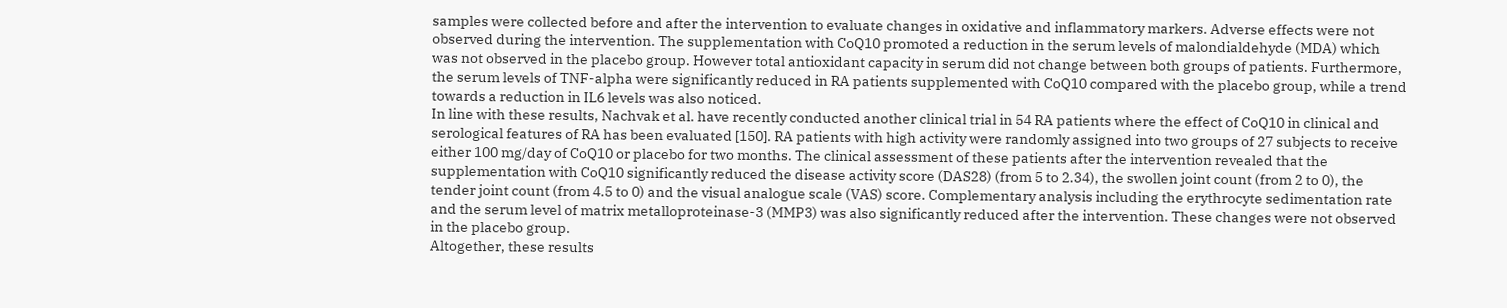samples were collected before and after the intervention to evaluate changes in oxidative and inflammatory markers. Adverse effects were not observed during the intervention. The supplementation with CoQ10 promoted a reduction in the serum levels of malondialdehyde (MDA) which was not observed in the placebo group. However total antioxidant capacity in serum did not change between both groups of patients. Furthermore, the serum levels of TNF-alpha were significantly reduced in RA patients supplemented with CoQ10 compared with the placebo group, while a trend towards a reduction in IL6 levels was also noticed.
In line with these results, Nachvak et al. have recently conducted another clinical trial in 54 RA patients where the effect of CoQ10 in clinical and serological features of RA has been evaluated [150]. RA patients with high activity were randomly assigned into two groups of 27 subjects to receive either 100 mg/day of CoQ10 or placebo for two months. The clinical assessment of these patients after the intervention revealed that the supplementation with CoQ10 significantly reduced the disease activity score (DAS28) (from 5 to 2.34), the swollen joint count (from 2 to 0), the tender joint count (from 4.5 to 0) and the visual analogue scale (VAS) score. Complementary analysis including the erythrocyte sedimentation rate and the serum level of matrix metalloproteinase-3 (MMP3) was also significantly reduced after the intervention. These changes were not observed in the placebo group.
Altogether, these results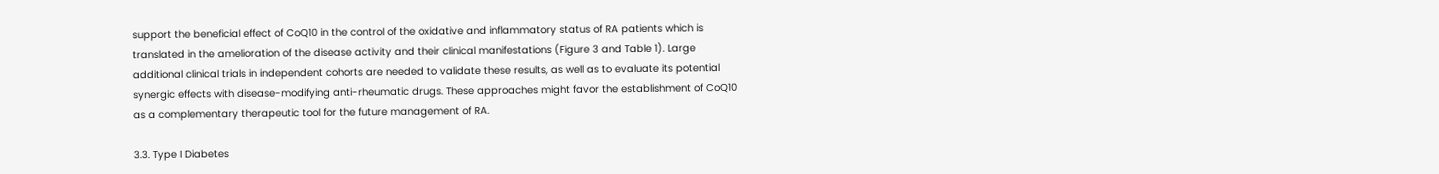support the beneficial effect of CoQ10 in the control of the oxidative and inflammatory status of RA patients which is translated in the amelioration of the disease activity and their clinical manifestations (Figure 3 and Table 1). Large additional clinical trials in independent cohorts are needed to validate these results, as well as to evaluate its potential synergic effects with disease-modifying anti-rheumatic drugs. These approaches might favor the establishment of CoQ10 as a complementary therapeutic tool for the future management of RA.

3.3. Type I Diabetes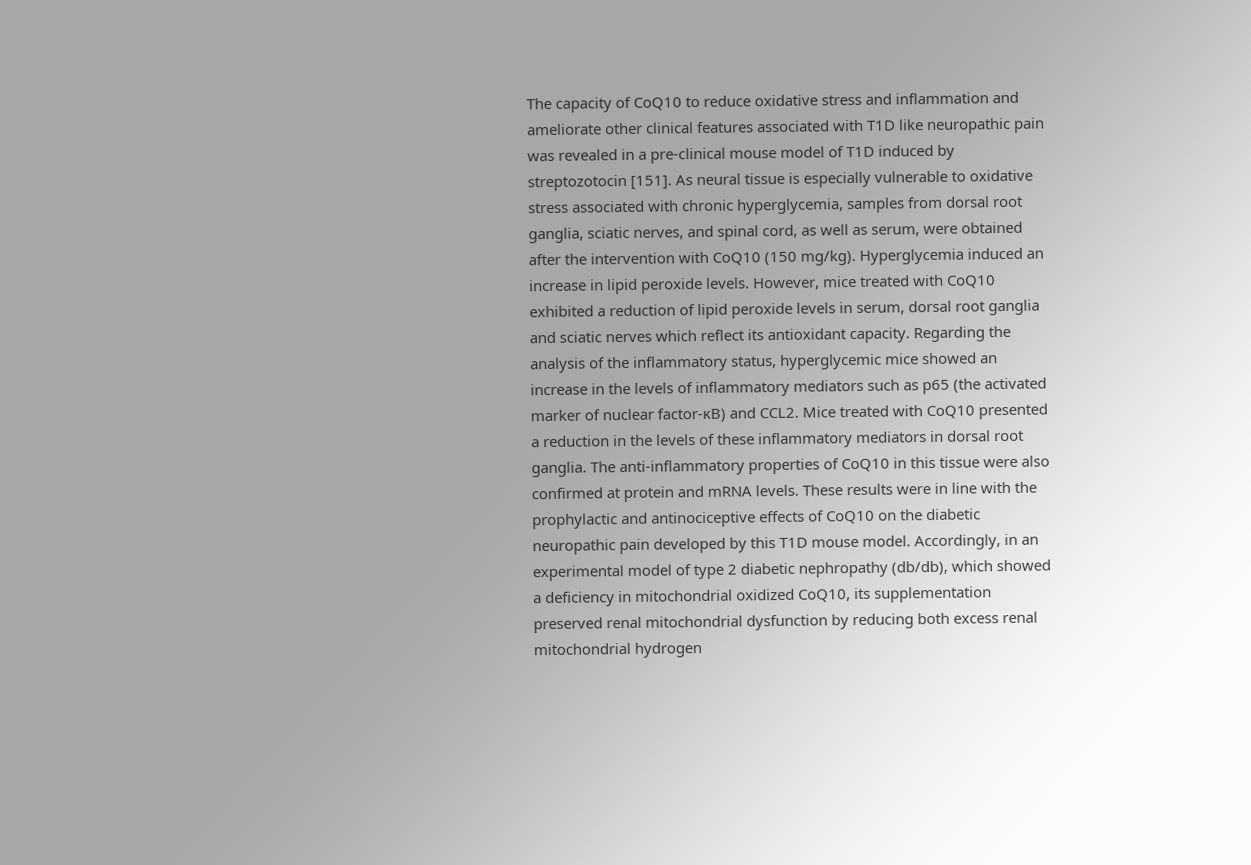The capacity of CoQ10 to reduce oxidative stress and inflammation and ameliorate other clinical features associated with T1D like neuropathic pain was revealed in a pre-clinical mouse model of T1D induced by streptozotocin [151]. As neural tissue is especially vulnerable to oxidative stress associated with chronic hyperglycemia, samples from dorsal root ganglia, sciatic nerves, and spinal cord, as well as serum, were obtained after the intervention with CoQ10 (150 mg/kg). Hyperglycemia induced an increase in lipid peroxide levels. However, mice treated with CoQ10 exhibited a reduction of lipid peroxide levels in serum, dorsal root ganglia and sciatic nerves which reflect its antioxidant capacity. Regarding the analysis of the inflammatory status, hyperglycemic mice showed an increase in the levels of inflammatory mediators such as p65 (the activated marker of nuclear factor-κB) and CCL2. Mice treated with CoQ10 presented a reduction in the levels of these inflammatory mediators in dorsal root ganglia. The anti-inflammatory properties of CoQ10 in this tissue were also confirmed at protein and mRNA levels. These results were in line with the prophylactic and antinociceptive effects of CoQ10 on the diabetic neuropathic pain developed by this T1D mouse model. Accordingly, in an experimental model of type 2 diabetic nephropathy (db/db), which showed a deficiency in mitochondrial oxidized CoQ10, its supplementation preserved renal mitochondrial dysfunction by reducing both excess renal mitochondrial hydrogen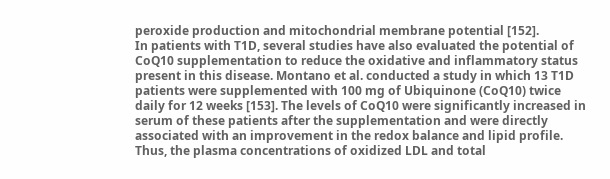peroxide production and mitochondrial membrane potential [152].
In patients with T1D, several studies have also evaluated the potential of CoQ10 supplementation to reduce the oxidative and inflammatory status present in this disease. Montano et al. conducted a study in which 13 T1D patients were supplemented with 100 mg of Ubiquinone (CoQ10) twice daily for 12 weeks [153]. The levels of CoQ10 were significantly increased in serum of these patients after the supplementation and were directly associated with an improvement in the redox balance and lipid profile. Thus, the plasma concentrations of oxidized LDL and total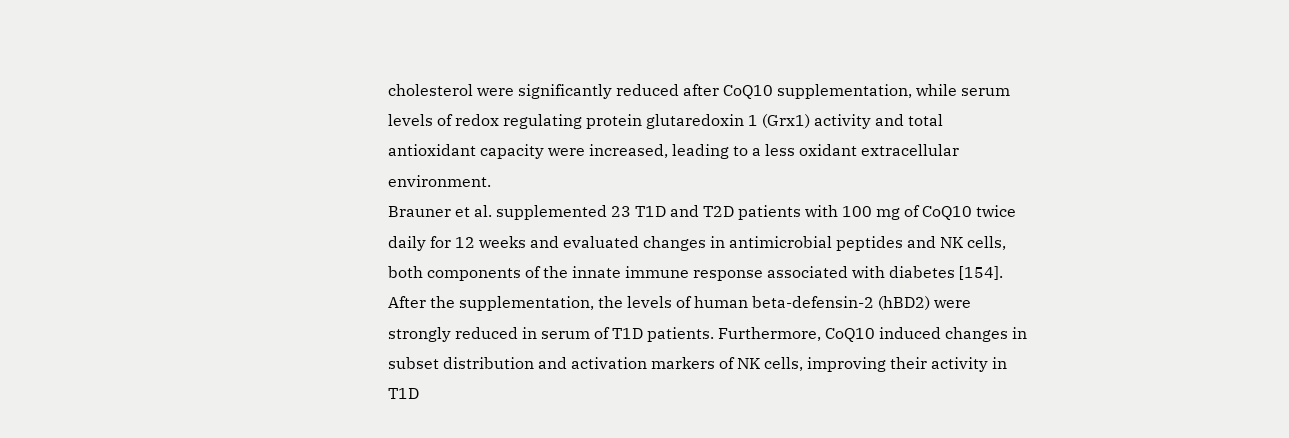cholesterol were significantly reduced after CoQ10 supplementation, while serum levels of redox regulating protein glutaredoxin 1 (Grx1) activity and total antioxidant capacity were increased, leading to a less oxidant extracellular environment.
Brauner et al. supplemented 23 T1D and T2D patients with 100 mg of CoQ10 twice daily for 12 weeks and evaluated changes in antimicrobial peptides and NK cells, both components of the innate immune response associated with diabetes [154]. After the supplementation, the levels of human beta-defensin-2 (hBD2) were strongly reduced in serum of T1D patients. Furthermore, CoQ10 induced changes in subset distribution and activation markers of NK cells, improving their activity in T1D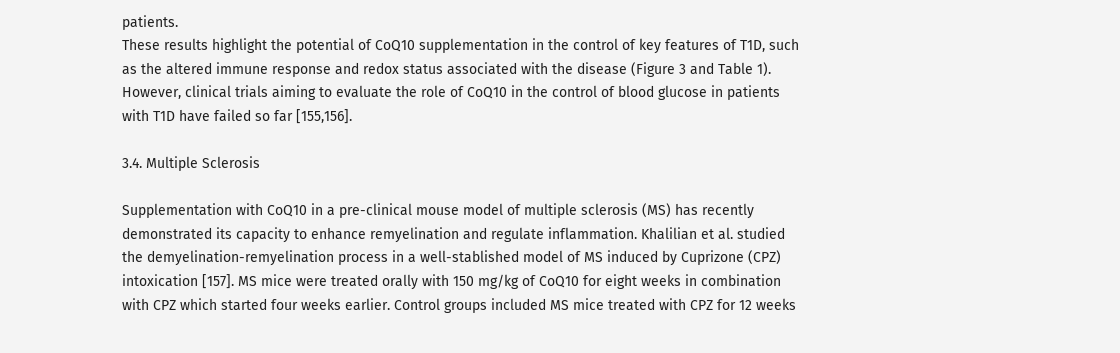patients.
These results highlight the potential of CoQ10 supplementation in the control of key features of T1D, such as the altered immune response and redox status associated with the disease (Figure 3 and Table 1). However, clinical trials aiming to evaluate the role of CoQ10 in the control of blood glucose in patients with T1D have failed so far [155,156].

3.4. Multiple Sclerosis

Supplementation with CoQ10 in a pre-clinical mouse model of multiple sclerosis (MS) has recently demonstrated its capacity to enhance remyelination and regulate inflammation. Khalilian et al. studied the demyelination-remyelination process in a well-stablished model of MS induced by Cuprizone (CPZ) intoxication [157]. MS mice were treated orally with 150 mg/kg of CoQ10 for eight weeks in combination with CPZ which started four weeks earlier. Control groups included MS mice treated with CPZ for 12 weeks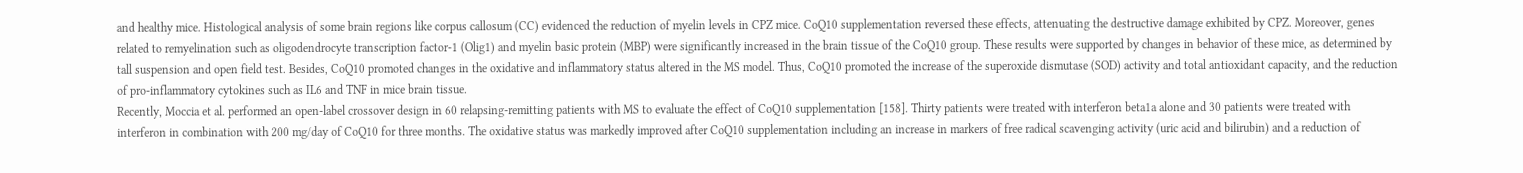and healthy mice. Histological analysis of some brain regions like corpus callosum (CC) evidenced the reduction of myelin levels in CPZ mice. CoQ10 supplementation reversed these effects, attenuating the destructive damage exhibited by CPZ. Moreover, genes related to remyelination such as oligodendrocyte transcription factor-1 (Olig1) and myelin basic protein (MBP) were significantly increased in the brain tissue of the CoQ10 group. These results were supported by changes in behavior of these mice, as determined by tall suspension and open field test. Besides, CoQ10 promoted changes in the oxidative and inflammatory status altered in the MS model. Thus, CoQ10 promoted the increase of the superoxide dismutase (SOD) activity and total antioxidant capacity, and the reduction of pro-inflammatory cytokines such as IL6 and TNF in mice brain tissue.
Recently, Moccia et al. performed an open-label crossover design in 60 relapsing-remitting patients with MS to evaluate the effect of CoQ10 supplementation [158]. Thirty patients were treated with interferon beta1a alone and 30 patients were treated with interferon in combination with 200 mg/day of CoQ10 for three months. The oxidative status was markedly improved after CoQ10 supplementation including an increase in markers of free radical scavenging activity (uric acid and bilirubin) and a reduction of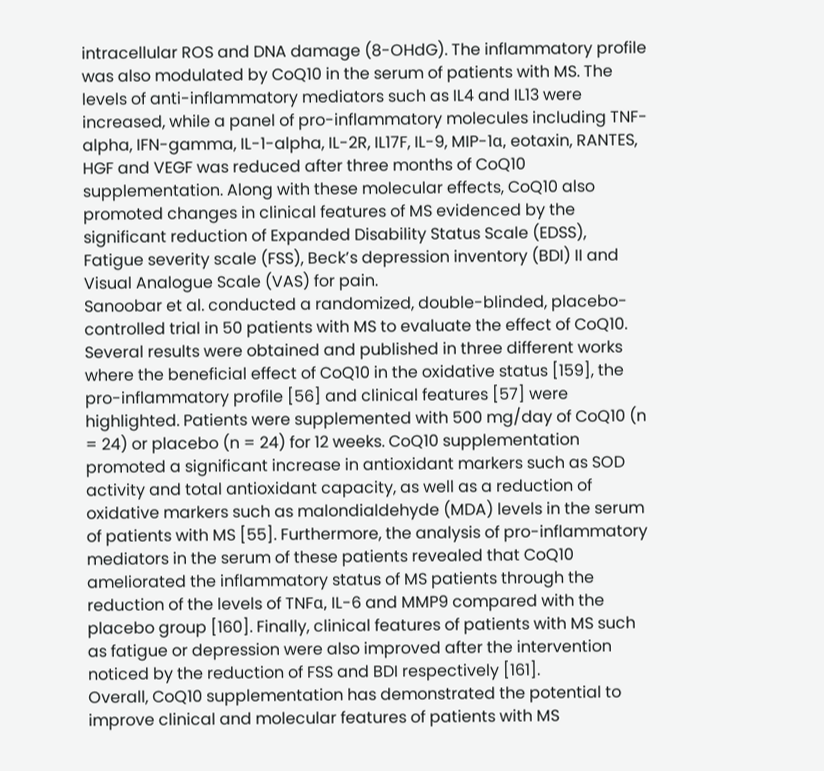intracellular ROS and DNA damage (8-OHdG). The inflammatory profile was also modulated by CoQ10 in the serum of patients with MS. The levels of anti-inflammatory mediators such as IL4 and IL13 were increased, while a panel of pro-inflammatory molecules including TNF-alpha, IFN-gamma, IL-1-alpha, IL-2R, IL17F, IL-9, MIP-1α, eotaxin, RANTES, HGF and VEGF was reduced after three months of CoQ10 supplementation. Along with these molecular effects, CoQ10 also promoted changes in clinical features of MS evidenced by the significant reduction of Expanded Disability Status Scale (EDSS), Fatigue severity scale (FSS), Beck’s depression inventory (BDI) II and Visual Analogue Scale (VAS) for pain.
Sanoobar et al. conducted a randomized, double-blinded, placebo-controlled trial in 50 patients with MS to evaluate the effect of CoQ10. Several results were obtained and published in three different works where the beneficial effect of CoQ10 in the oxidative status [159], the pro-inflammatory profile [56] and clinical features [57] were highlighted. Patients were supplemented with 500 mg/day of CoQ10 (n = 24) or placebo (n = 24) for 12 weeks. CoQ10 supplementation promoted a significant increase in antioxidant markers such as SOD activity and total antioxidant capacity, as well as a reduction of oxidative markers such as malondialdehyde (MDA) levels in the serum of patients with MS [55]. Furthermore, the analysis of pro-inflammatory mediators in the serum of these patients revealed that CoQ10 ameliorated the inflammatory status of MS patients through the reduction of the levels of TNFα, IL-6 and MMP9 compared with the placebo group [160]. Finally, clinical features of patients with MS such as fatigue or depression were also improved after the intervention noticed by the reduction of FSS and BDI respectively [161].
Overall, CoQ10 supplementation has demonstrated the potential to improve clinical and molecular features of patients with MS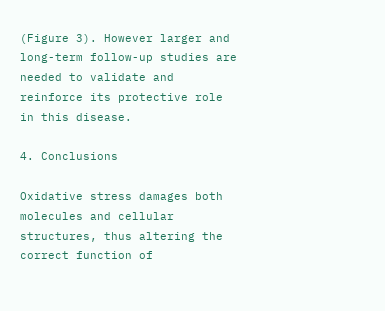(Figure 3). However larger and long-term follow-up studies are needed to validate and reinforce its protective role in this disease.

4. Conclusions

Oxidative stress damages both molecules and cellular structures, thus altering the correct function of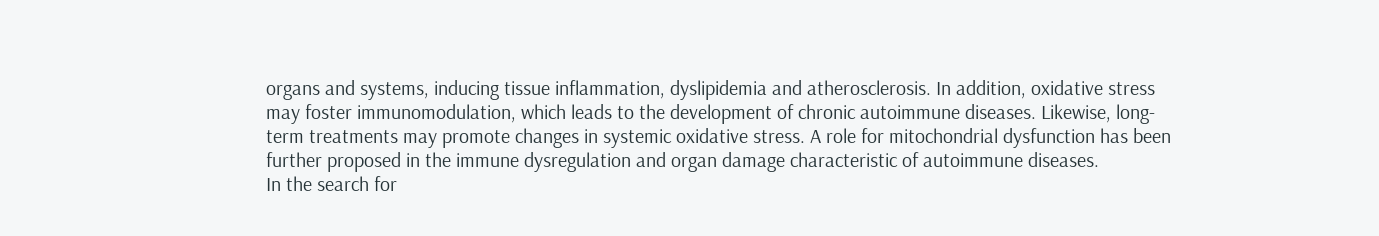organs and systems, inducing tissue inflammation, dyslipidemia and atherosclerosis. In addition, oxidative stress may foster immunomodulation, which leads to the development of chronic autoimmune diseases. Likewise, long-term treatments may promote changes in systemic oxidative stress. A role for mitochondrial dysfunction has been further proposed in the immune dysregulation and organ damage characteristic of autoimmune diseases.
In the search for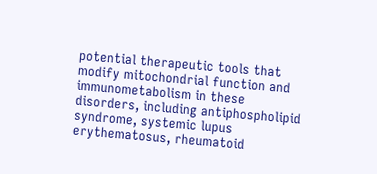potential therapeutic tools that modify mitochondrial function and immunometabolism in these disorders, including antiphospholipid syndrome, systemic lupus erythematosus, rheumatoid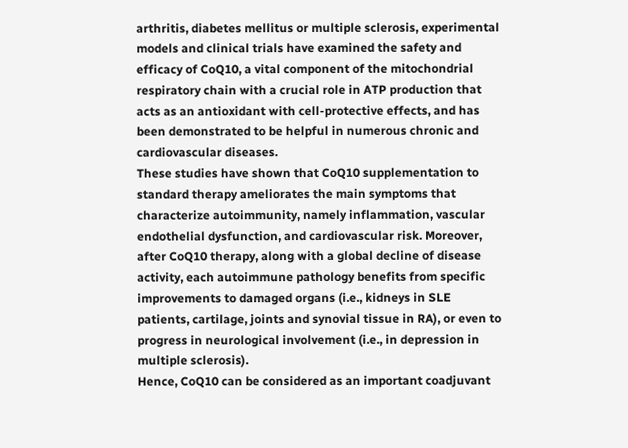arthritis, diabetes mellitus or multiple sclerosis, experimental models and clinical trials have examined the safety and efficacy of CoQ10, a vital component of the mitochondrial respiratory chain with a crucial role in ATP production that acts as an antioxidant with cell-protective effects, and has been demonstrated to be helpful in numerous chronic and cardiovascular diseases.
These studies have shown that CoQ10 supplementation to standard therapy ameliorates the main symptoms that characterize autoimmunity, namely inflammation, vascular endothelial dysfunction, and cardiovascular risk. Moreover, after CoQ10 therapy, along with a global decline of disease activity, each autoimmune pathology benefits from specific improvements to damaged organs (i.e., kidneys in SLE patients, cartilage, joints and synovial tissue in RA), or even to progress in neurological involvement (i.e., in depression in multiple sclerosis).
Hence, CoQ10 can be considered as an important coadjuvant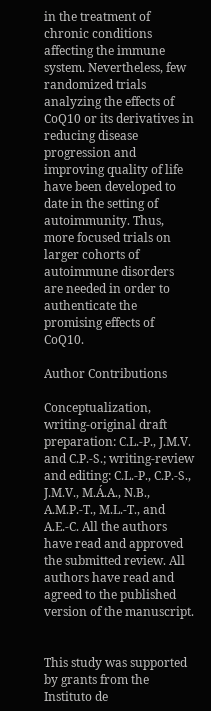in the treatment of chronic conditions affecting the immune system. Nevertheless, few randomized trials analyzing the effects of CoQ10 or its derivatives in reducing disease progression and improving quality of life have been developed to date in the setting of autoimmunity. Thus, more focused trials on larger cohorts of autoimmune disorders are needed in order to authenticate the promising effects of CoQ10.

Author Contributions

Conceptualization, writing-original draft preparation: C.L.-P., J.M.V. and C.P.-S.; writing-review and editing: C.L.-P., C.P.-S., J.M.V., M.Á.A., N.B., A.M.P.-T., M.L.-T., and A.E.-C. All the authors have read and approved the submitted review. All authors have read and agreed to the published version of the manuscript.


This study was supported by grants from the Instituto de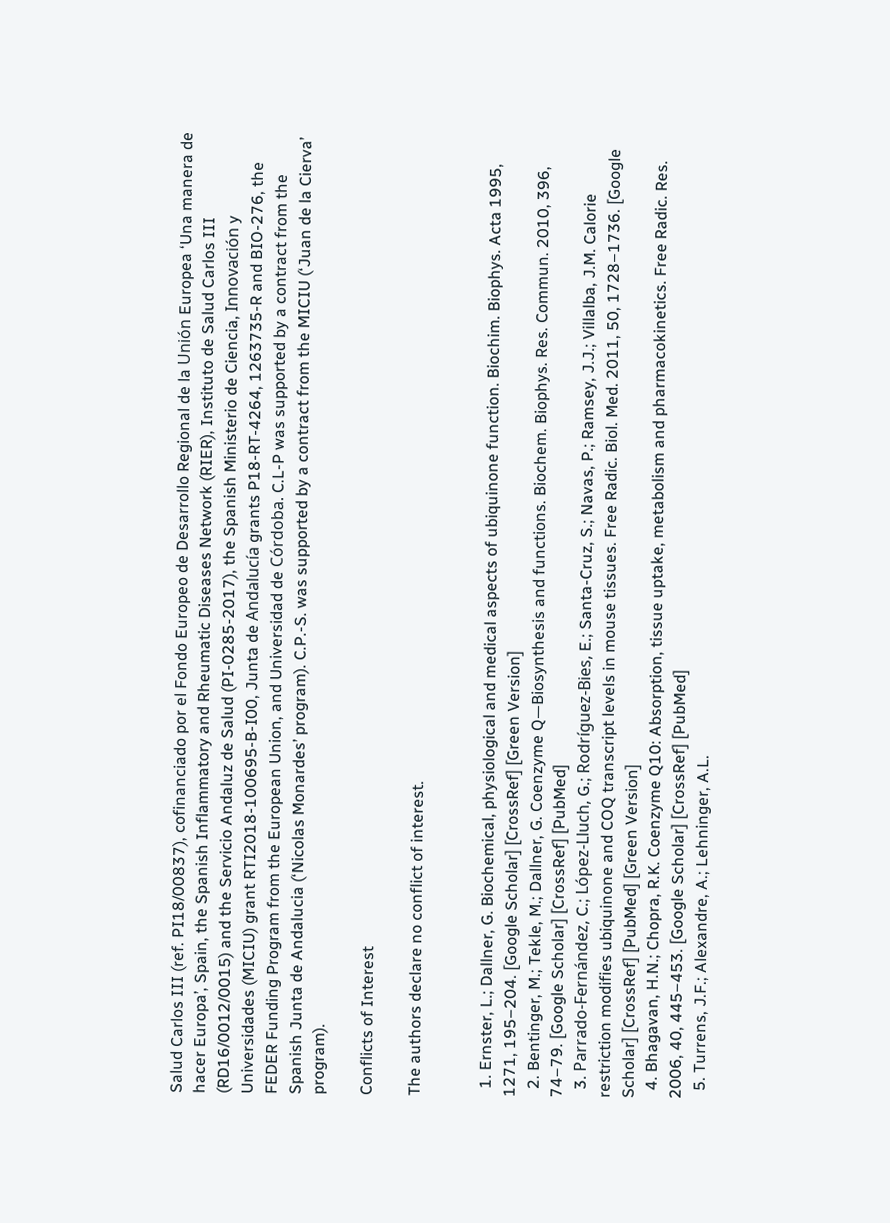Salud Carlos III (ref. PI18/00837), cofinanciado por el Fondo Europeo de Desarrollo Regional de la Unión Europea ‘Una manera de hacer Europa’, Spain, the Spanish Inflammatory and Rheumatic Diseases Network (RIER), Instituto de Salud Carlos III (RD16/0012/0015) and the Servicio Andaluz de Salud (PI-0285-2017), the Spanish Ministerio de Ciencia, Innovación y Universidades (MICIU) grant RTI2018-100695-B-I00, Junta de Andalucía grants P18-RT-4264, 1263735-R and BIO-276, the FEDER Funding Program from the European Union, and Universidad de Córdoba. C.L-P was supported by a contract from the Spanish Junta de Andalucia (‘Nicolas Monardes’ program). C.P.-S. was supported by a contract from the MICIU (‘Juan de la Cierva’ program).

Conflicts of Interest

The authors declare no conflict of interest.


  1. Ernster, L.; Dallner, G. Biochemical, physiological and medical aspects of ubiquinone function. Biochim. Biophys. Acta 1995, 1271, 195–204. [Google Scholar] [CrossRef] [Green Version]
  2. Bentinger, M.; Tekle, M.; Dallner, G. Coenzyme Q—Biosynthesis and functions. Biochem. Biophys. Res. Commun. 2010, 396, 74–79. [Google Scholar] [CrossRef] [PubMed]
  3. Parrado-Fernández, C.; López-Lluch, G.; Rodríguez-Bies, E.; Santa-Cruz, S.; Navas, P.; Ramsey, J.J.; Villalba, J.M. Calorie restriction modifies ubiquinone and COQ transcript levels in mouse tissues. Free Radic. Biol. Med. 2011, 50, 1728–1736. [Google Scholar] [CrossRef] [PubMed] [Green Version]
  4. Bhagavan, H.N.; Chopra, R.K. Coenzyme Q10: Absorption, tissue uptake, metabolism and pharmacokinetics. Free Radic. Res. 2006, 40, 445–453. [Google Scholar] [CrossRef] [PubMed]
  5. Turrens, J.F.; Alexandre, A.; Lehninger, A.L.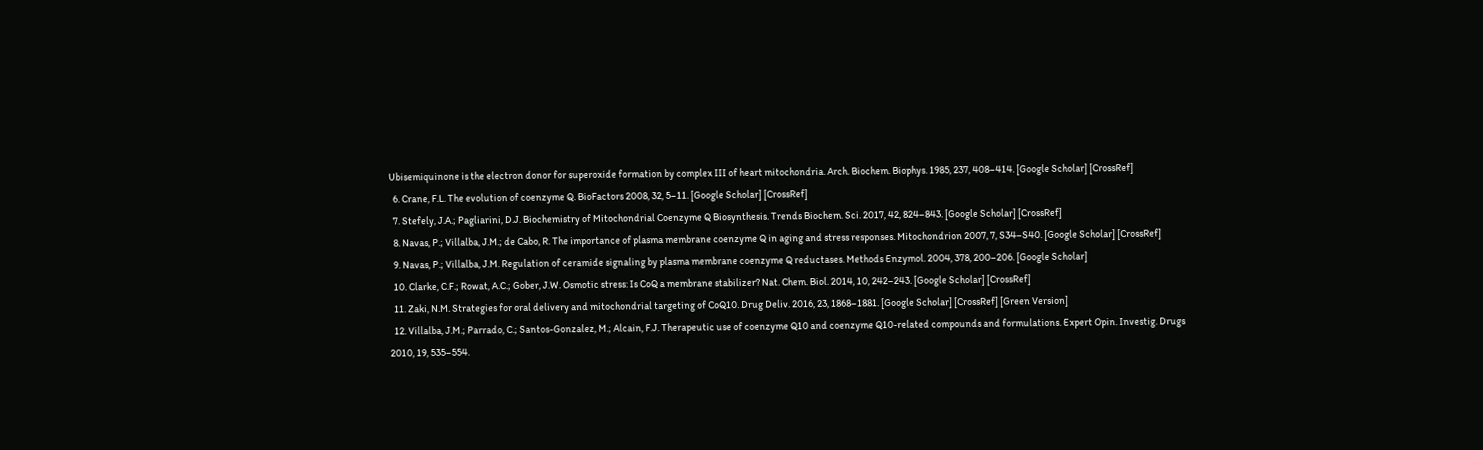Ubisemiquinone is the electron donor for superoxide formation by complex III of heart mitochondria. Arch. Biochem. Biophys. 1985, 237, 408–414. [Google Scholar] [CrossRef]
  6. Crane, F.L. The evolution of coenzyme Q. BioFactors 2008, 32, 5–11. [Google Scholar] [CrossRef]
  7. Stefely, J.A.; Pagliarini, D.J. Biochemistry of Mitochondrial Coenzyme Q Biosynthesis. Trends Biochem. Sci. 2017, 42, 824–843. [Google Scholar] [CrossRef]
  8. Navas, P.; Villalba, J.M.; de Cabo, R. The importance of plasma membrane coenzyme Q in aging and stress responses. Mitochondrion 2007, 7, S34–S40. [Google Scholar] [CrossRef]
  9. Navas, P.; Villalba, J.M. Regulation of ceramide signaling by plasma membrane coenzyme Q reductases. Methods Enzymol. 2004, 378, 200–206. [Google Scholar]
  10. Clarke, C.F.; Rowat, A.C.; Gober, J.W. Osmotic stress: Is CoQ a membrane stabilizer? Nat. Chem. Biol. 2014, 10, 242–243. [Google Scholar] [CrossRef]
  11. Zaki, N.M. Strategies for oral delivery and mitochondrial targeting of CoQ10. Drug Deliv. 2016, 23, 1868–1881. [Google Scholar] [CrossRef] [Green Version]
  12. Villalba, J.M.; Parrado, C.; Santos-Gonzalez, M.; Alcain, F.J. Therapeutic use of coenzyme Q10 and coenzyme Q10-related compounds and formulations. Expert Opin. Investig. Drugs 2010, 19, 535–554.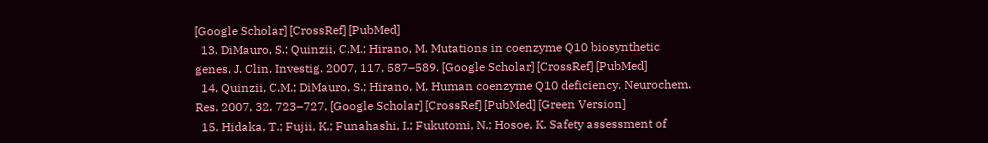[Google Scholar] [CrossRef] [PubMed]
  13. DiMauro, S.; Quinzii, C.M.; Hirano, M. Mutations in coenzyme Q10 biosynthetic genes. J. Clin. Investig. 2007, 117, 587–589. [Google Scholar] [CrossRef] [PubMed]
  14. Quinzii, C.M.; DiMauro, S.; Hirano, M. Human coenzyme Q10 deficiency. Neurochem. Res. 2007, 32, 723–727. [Google Scholar] [CrossRef] [PubMed] [Green Version]
  15. Hidaka, T.; Fujii, K.; Funahashi, I.; Fukutomi, N.; Hosoe, K. Safety assessment of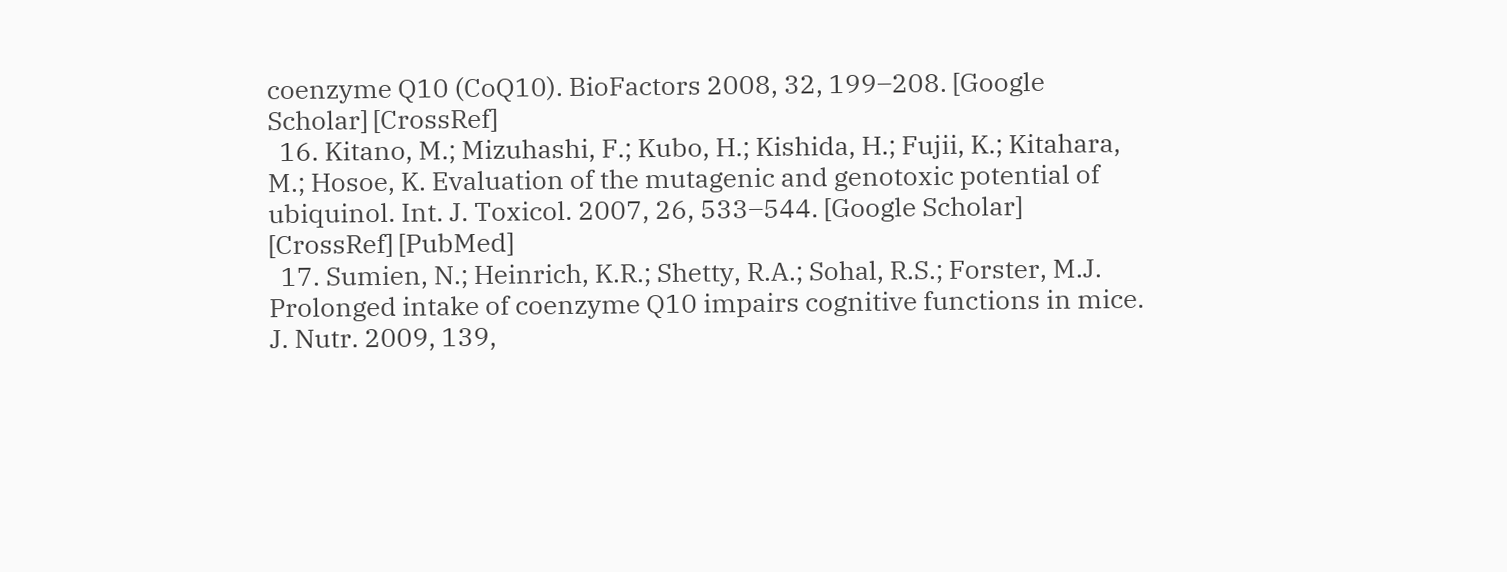coenzyme Q10 (CoQ10). BioFactors 2008, 32, 199–208. [Google Scholar] [CrossRef]
  16. Kitano, M.; Mizuhashi, F.; Kubo, H.; Kishida, H.; Fujii, K.; Kitahara, M.; Hosoe, K. Evaluation of the mutagenic and genotoxic potential of ubiquinol. Int. J. Toxicol. 2007, 26, 533–544. [Google Scholar] [CrossRef] [PubMed]
  17. Sumien, N.; Heinrich, K.R.; Shetty, R.A.; Sohal, R.S.; Forster, M.J. Prolonged intake of coenzyme Q10 impairs cognitive functions in mice. J. Nutr. 2009, 139,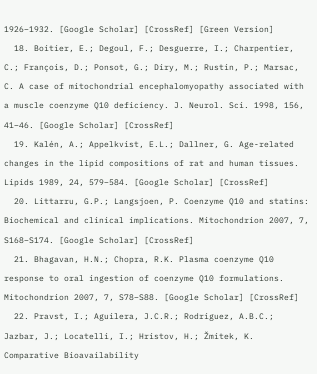1926–1932. [Google Scholar] [CrossRef] [Green Version]
  18. Boitier, E.; Degoul, F.; Desguerre, I.; Charpentier, C.; François, D.; Ponsot, G.; Diry, M.; Rustin, P.; Marsac, C. A case of mitochondrial encephalomyopathy associated with a muscle coenzyme Q10 deficiency. J. Neurol. Sci. 1998, 156, 41–46. [Google Scholar] [CrossRef]
  19. Kalén, A.; Appelkvist, E.L.; Dallner, G. Age-related changes in the lipid compositions of rat and human tissues. Lipids 1989, 24, 579–584. [Google Scholar] [CrossRef]
  20. Littarru, G.P.; Langsjoen, P. Coenzyme Q10 and statins: Biochemical and clinical implications. Mitochondrion 2007, 7, S168–S174. [Google Scholar] [CrossRef]
  21. Bhagavan, H.N.; Chopra, R.K. Plasma coenzyme Q10 response to oral ingestion of coenzyme Q10 formulations. Mitochondrion 2007, 7, S78–S88. [Google Scholar] [CrossRef]
  22. Pravst, I.; Aguilera, J.C.R.; Rodriguez, A.B.C.; Jazbar, J.; Locatelli, I.; Hristov, H.; Žmitek, K. Comparative Bioavailability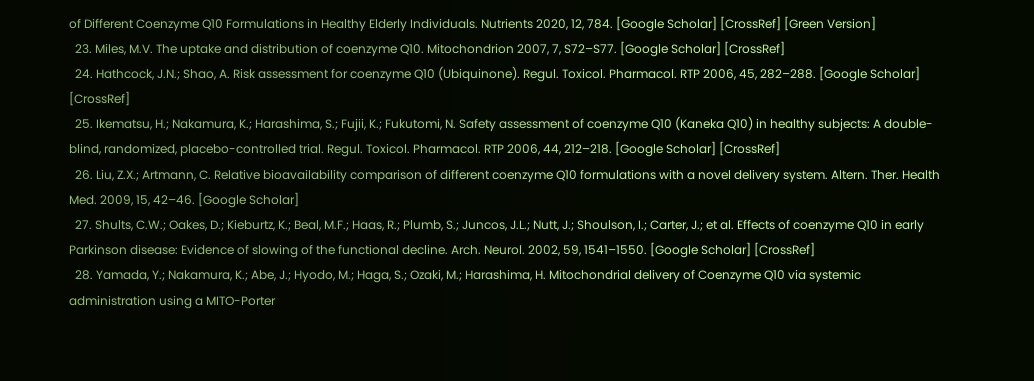of Different Coenzyme Q10 Formulations in Healthy Elderly Individuals. Nutrients 2020, 12, 784. [Google Scholar] [CrossRef] [Green Version]
  23. Miles, M.V. The uptake and distribution of coenzyme Q10. Mitochondrion 2007, 7, S72–S77. [Google Scholar] [CrossRef]
  24. Hathcock, J.N.; Shao, A. Risk assessment for coenzyme Q10 (Ubiquinone). Regul. Toxicol. Pharmacol. RTP 2006, 45, 282–288. [Google Scholar] [CrossRef]
  25. Ikematsu, H.; Nakamura, K.; Harashima, S.; Fujii, K.; Fukutomi, N. Safety assessment of coenzyme Q10 (Kaneka Q10) in healthy subjects: A double-blind, randomized, placebo-controlled trial. Regul. Toxicol. Pharmacol. RTP 2006, 44, 212–218. [Google Scholar] [CrossRef]
  26. Liu, Z.X.; Artmann, C. Relative bioavailability comparison of different coenzyme Q10 formulations with a novel delivery system. Altern. Ther. Health Med. 2009, 15, 42–46. [Google Scholar]
  27. Shults, C.W.; Oakes, D.; Kieburtz, K.; Beal, M.F.; Haas, R.; Plumb, S.; Juncos, J.L.; Nutt, J.; Shoulson, I.; Carter, J.; et al. Effects of coenzyme Q10 in early Parkinson disease: Evidence of slowing of the functional decline. Arch. Neurol. 2002, 59, 1541–1550. [Google Scholar] [CrossRef]
  28. Yamada, Y.; Nakamura, K.; Abe, J.; Hyodo, M.; Haga, S.; Ozaki, M.; Harashima, H. Mitochondrial delivery of Coenzyme Q10 via systemic administration using a MITO-Porter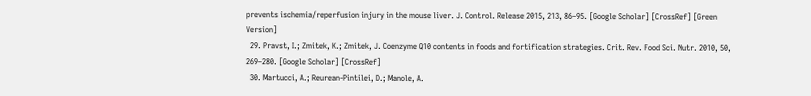prevents ischemia/reperfusion injury in the mouse liver. J. Control. Release 2015, 213, 86–95. [Google Scholar] [CrossRef] [Green Version]
  29. Pravst, I.; Zmitek, K.; Zmitek, J. Coenzyme Q10 contents in foods and fortification strategies. Crit. Rev. Food Sci. Nutr. 2010, 50, 269–280. [Google Scholar] [CrossRef]
  30. Martucci, A.; Reurean-Pintilei, D.; Manole, A.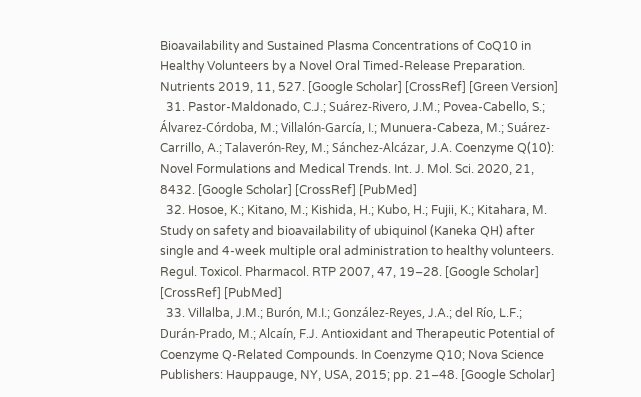Bioavailability and Sustained Plasma Concentrations of CoQ10 in Healthy Volunteers by a Novel Oral Timed-Release Preparation. Nutrients 2019, 11, 527. [Google Scholar] [CrossRef] [Green Version]
  31. Pastor-Maldonado, C.J.; Suárez-Rivero, J.M.; Povea-Cabello, S.; Álvarez-Córdoba, M.; Villalón-García, I.; Munuera-Cabeza, M.; Suárez-Carrillo, A.; Talaverón-Rey, M.; Sánchez-Alcázar, J.A. Coenzyme Q(10): Novel Formulations and Medical Trends. Int. J. Mol. Sci. 2020, 21, 8432. [Google Scholar] [CrossRef] [PubMed]
  32. Hosoe, K.; Kitano, M.; Kishida, H.; Kubo, H.; Fujii, K.; Kitahara, M. Study on safety and bioavailability of ubiquinol (Kaneka QH) after single and 4-week multiple oral administration to healthy volunteers. Regul. Toxicol. Pharmacol. RTP 2007, 47, 19–28. [Google Scholar] [CrossRef] [PubMed]
  33. Villalba, J.M.; Burón, M.I.; González-Reyes, J.A.; del Río, L.F.; Durán-Prado, M.; Alcaín, F.J. Antioxidant and Therapeutic Potential of Coenzyme Q-Related Compounds. In Coenzyme Q10; Nova Science Publishers: Hauppauge, NY, USA, 2015; pp. 21–48. [Google Scholar]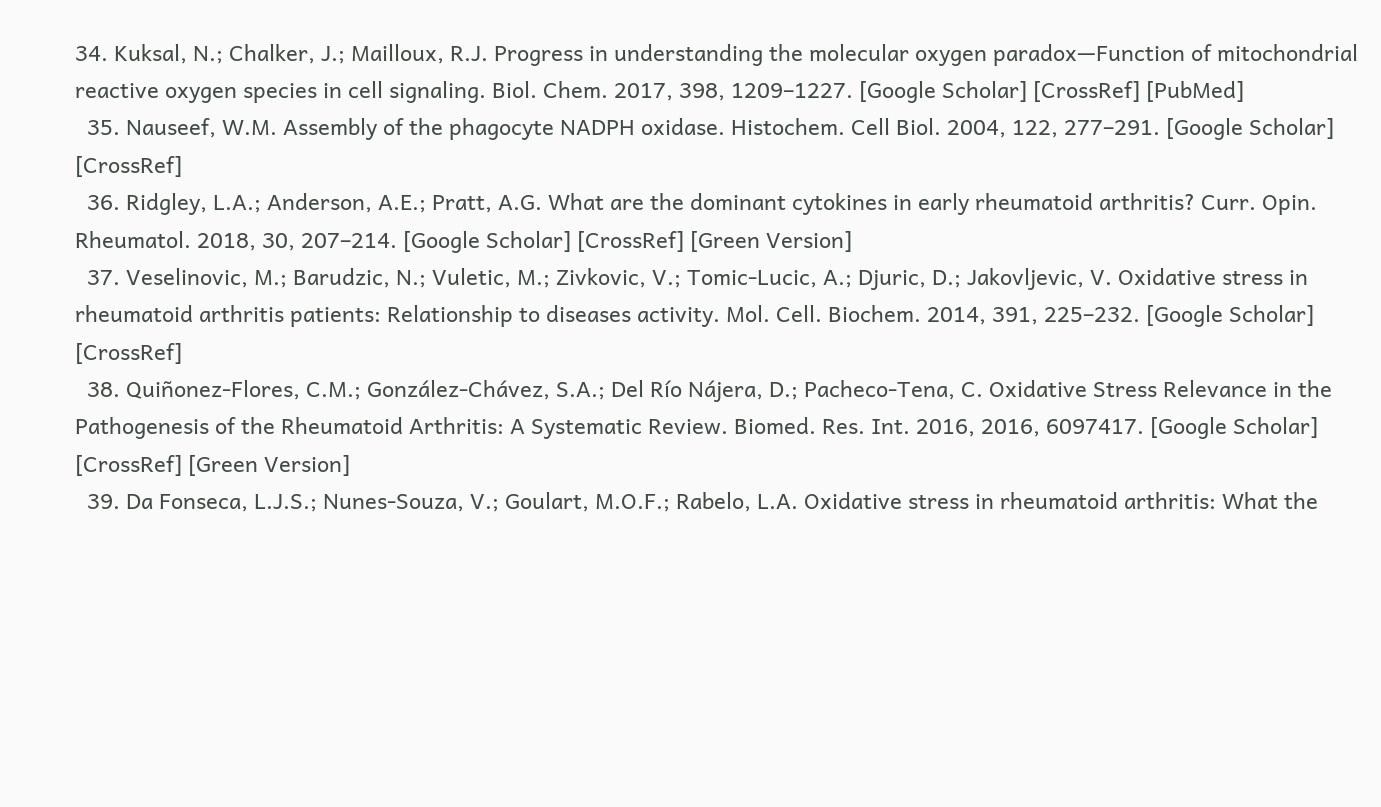34. Kuksal, N.; Chalker, J.; Mailloux, R.J. Progress in understanding the molecular oxygen paradox—Function of mitochondrial reactive oxygen species in cell signaling. Biol. Chem. 2017, 398, 1209–1227. [Google Scholar] [CrossRef] [PubMed]
  35. Nauseef, W.M. Assembly of the phagocyte NADPH oxidase. Histochem. Cell Biol. 2004, 122, 277–291. [Google Scholar] [CrossRef]
  36. Ridgley, L.A.; Anderson, A.E.; Pratt, A.G. What are the dominant cytokines in early rheumatoid arthritis? Curr. Opin. Rheumatol. 2018, 30, 207–214. [Google Scholar] [CrossRef] [Green Version]
  37. Veselinovic, M.; Barudzic, N.; Vuletic, M.; Zivkovic, V.; Tomic-Lucic, A.; Djuric, D.; Jakovljevic, V. Oxidative stress in rheumatoid arthritis patients: Relationship to diseases activity. Mol. Cell. Biochem. 2014, 391, 225–232. [Google Scholar] [CrossRef]
  38. Quiñonez-Flores, C.M.; González-Chávez, S.A.; Del Río Nájera, D.; Pacheco-Tena, C. Oxidative Stress Relevance in the Pathogenesis of the Rheumatoid Arthritis: A Systematic Review. Biomed. Res. Int. 2016, 2016, 6097417. [Google Scholar] [CrossRef] [Green Version]
  39. Da Fonseca, L.J.S.; Nunes-Souza, V.; Goulart, M.O.F.; Rabelo, L.A. Oxidative stress in rheumatoid arthritis: What the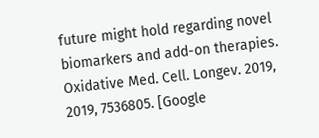future might hold regarding novel biomarkers and add-on therapies. Oxidative Med. Cell. Longev. 2019, 2019, 7536805. [Google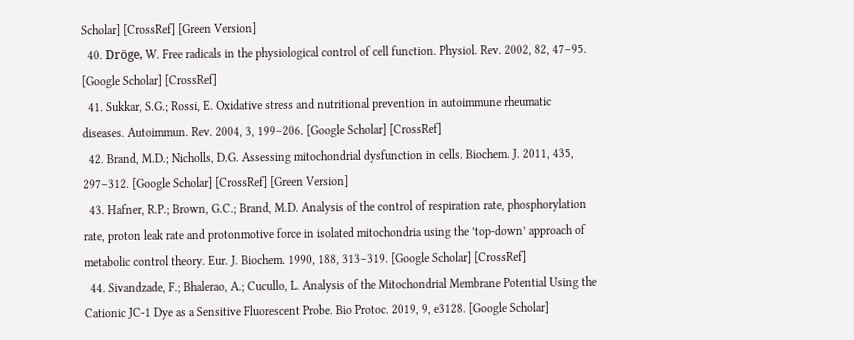Scholar] [CrossRef] [Green Version]
  40. Dröge, W. Free radicals in the physiological control of cell function. Physiol. Rev. 2002, 82, 47–95. [Google Scholar] [CrossRef]
  41. Sukkar, S.G.; Rossi, E. Oxidative stress and nutritional prevention in autoimmune rheumatic diseases. Autoimmun. Rev. 2004, 3, 199–206. [Google Scholar] [CrossRef]
  42. Brand, M.D.; Nicholls, D.G. Assessing mitochondrial dysfunction in cells. Biochem. J. 2011, 435, 297–312. [Google Scholar] [CrossRef] [Green Version]
  43. Hafner, R.P.; Brown, G.C.; Brand, M.D. Analysis of the control of respiration rate, phosphorylation rate, proton leak rate and protonmotive force in isolated mitochondria using the ’top-down’ approach of metabolic control theory. Eur. J. Biochem. 1990, 188, 313–319. [Google Scholar] [CrossRef]
  44. Sivandzade, F.; Bhalerao, A.; Cucullo, L. Analysis of the Mitochondrial Membrane Potential Using the Cationic JC-1 Dye as a Sensitive Fluorescent Probe. Bio Protoc. 2019, 9, e3128. [Google Scholar]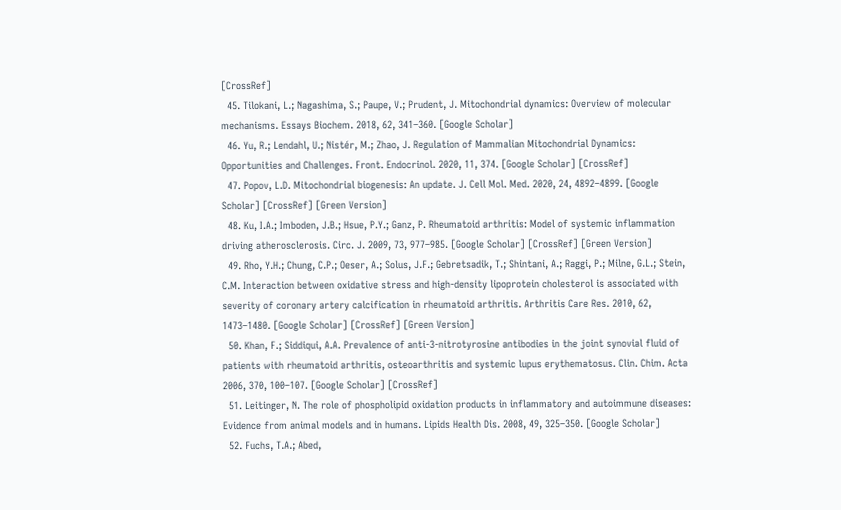[CrossRef]
  45. Tilokani, L.; Nagashima, S.; Paupe, V.; Prudent, J. Mitochondrial dynamics: Overview of molecular mechanisms. Essays Biochem. 2018, 62, 341–360. [Google Scholar]
  46. Yu, R.; Lendahl, U.; Nistér, M.; Zhao, J. Regulation of Mammalian Mitochondrial Dynamics: Opportunities and Challenges. Front. Endocrinol. 2020, 11, 374. [Google Scholar] [CrossRef]
  47. Popov, L.D. Mitochondrial biogenesis: An update. J. Cell Mol. Med. 2020, 24, 4892–4899. [Google Scholar] [CrossRef] [Green Version]
  48. Ku, I.A.; Imboden, J.B.; Hsue, P.Y.; Ganz, P. Rheumatoid arthritis: Model of systemic inflammation driving atherosclerosis. Circ. J. 2009, 73, 977–985. [Google Scholar] [CrossRef] [Green Version]
  49. Rho, Y.H.; Chung, C.P.; Oeser, A.; Solus, J.F.; Gebretsadik, T.; Shintani, A.; Raggi, P.; Milne, G.L.; Stein, C.M. Interaction between oxidative stress and high-density lipoprotein cholesterol is associated with severity of coronary artery calcification in rheumatoid arthritis. Arthritis Care Res. 2010, 62, 1473–1480. [Google Scholar] [CrossRef] [Green Version]
  50. Khan, F.; Siddiqui, A.A. Prevalence of anti-3-nitrotyrosine antibodies in the joint synovial fluid of patients with rheumatoid arthritis, osteoarthritis and systemic lupus erythematosus. Clin. Chim. Acta 2006, 370, 100–107. [Google Scholar] [CrossRef]
  51. Leitinger, N. The role of phospholipid oxidation products in inflammatory and autoimmune diseases: Evidence from animal models and in humans. Lipids Health Dis. 2008, 49, 325–350. [Google Scholar]
  52. Fuchs, T.A.; Abed,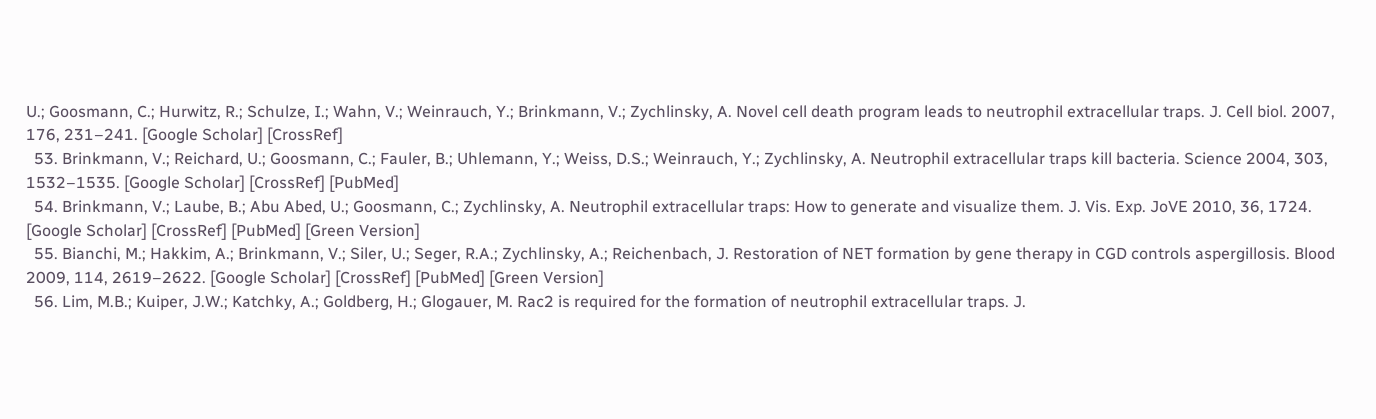U.; Goosmann, C.; Hurwitz, R.; Schulze, I.; Wahn, V.; Weinrauch, Y.; Brinkmann, V.; Zychlinsky, A. Novel cell death program leads to neutrophil extracellular traps. J. Cell biol. 2007, 176, 231–241. [Google Scholar] [CrossRef]
  53. Brinkmann, V.; Reichard, U.; Goosmann, C.; Fauler, B.; Uhlemann, Y.; Weiss, D.S.; Weinrauch, Y.; Zychlinsky, A. Neutrophil extracellular traps kill bacteria. Science 2004, 303, 1532–1535. [Google Scholar] [CrossRef] [PubMed]
  54. Brinkmann, V.; Laube, B.; Abu Abed, U.; Goosmann, C.; Zychlinsky, A. Neutrophil extracellular traps: How to generate and visualize them. J. Vis. Exp. JoVE 2010, 36, 1724. [Google Scholar] [CrossRef] [PubMed] [Green Version]
  55. Bianchi, M.; Hakkim, A.; Brinkmann, V.; Siler, U.; Seger, R.A.; Zychlinsky, A.; Reichenbach, J. Restoration of NET formation by gene therapy in CGD controls aspergillosis. Blood 2009, 114, 2619–2622. [Google Scholar] [CrossRef] [PubMed] [Green Version]
  56. Lim, M.B.; Kuiper, J.W.; Katchky, A.; Goldberg, H.; Glogauer, M. Rac2 is required for the formation of neutrophil extracellular traps. J.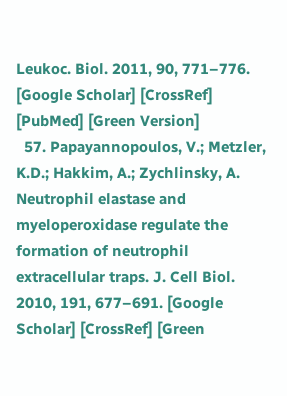Leukoc. Biol. 2011, 90, 771–776. [Google Scholar] [CrossRef] [PubMed] [Green Version]
  57. Papayannopoulos, V.; Metzler, K.D.; Hakkim, A.; Zychlinsky, A. Neutrophil elastase and myeloperoxidase regulate the formation of neutrophil extracellular traps. J. Cell Biol. 2010, 191, 677–691. [Google Scholar] [CrossRef] [Green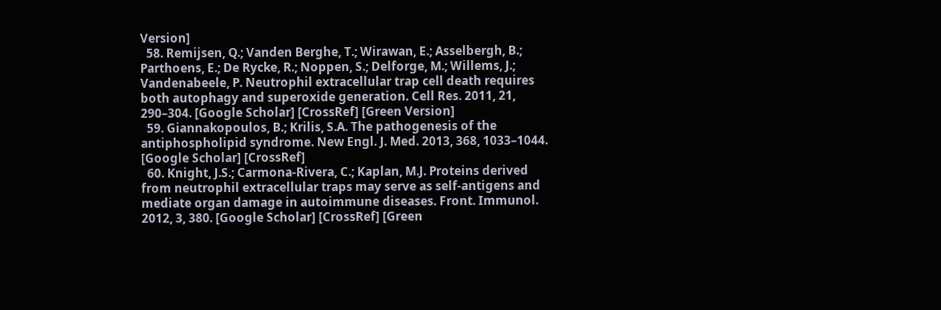Version]
  58. Remijsen, Q.; Vanden Berghe, T.; Wirawan, E.; Asselbergh, B.; Parthoens, E.; De Rycke, R.; Noppen, S.; Delforge, M.; Willems, J.; Vandenabeele, P. Neutrophil extracellular trap cell death requires both autophagy and superoxide generation. Cell Res. 2011, 21, 290–304. [Google Scholar] [CrossRef] [Green Version]
  59. Giannakopoulos, B.; Krilis, S.A. The pathogenesis of the antiphospholipid syndrome. New Engl. J. Med. 2013, 368, 1033–1044. [Google Scholar] [CrossRef]
  60. Knight, J.S.; Carmona-Rivera, C.; Kaplan, M.J. Proteins derived from neutrophil extracellular traps may serve as self-antigens and mediate organ damage in autoimmune diseases. Front. Immunol. 2012, 3, 380. [Google Scholar] [CrossRef] [Green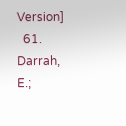Version]
  61. Darrah, E.;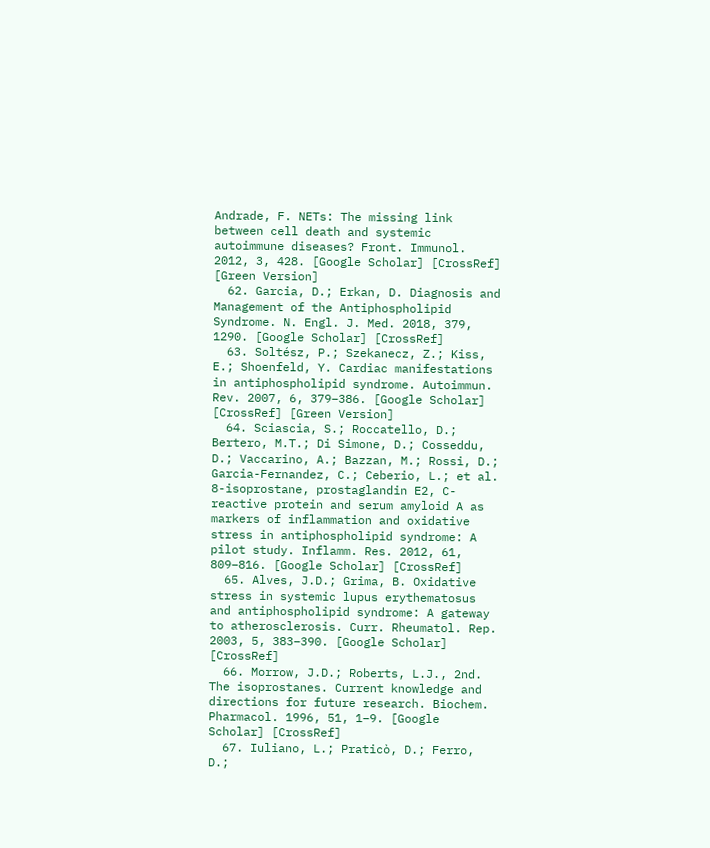Andrade, F. NETs: The missing link between cell death and systemic autoimmune diseases? Front. Immunol. 2012, 3, 428. [Google Scholar] [CrossRef] [Green Version]
  62. Garcia, D.; Erkan, D. Diagnosis and Management of the Antiphospholipid Syndrome. N. Engl. J. Med. 2018, 379, 1290. [Google Scholar] [CrossRef]
  63. Soltész, P.; Szekanecz, Z.; Kiss, E.; Shoenfeld, Y. Cardiac manifestations in antiphospholipid syndrome. Autoimmun. Rev. 2007, 6, 379–386. [Google Scholar] [CrossRef] [Green Version]
  64. Sciascia, S.; Roccatello, D.; Bertero, M.T.; Di Simone, D.; Cosseddu, D.; Vaccarino, A.; Bazzan, M.; Rossi, D.; Garcia-Fernandez, C.; Ceberio, L.; et al. 8-isoprostane, prostaglandin E2, C-reactive protein and serum amyloid A as markers of inflammation and oxidative stress in antiphospholipid syndrome: A pilot study. Inflamm. Res. 2012, 61, 809–816. [Google Scholar] [CrossRef]
  65. Alves, J.D.; Grima, B. Oxidative stress in systemic lupus erythematosus and antiphospholipid syndrome: A gateway to atherosclerosis. Curr. Rheumatol. Rep. 2003, 5, 383–390. [Google Scholar] [CrossRef]
  66. Morrow, J.D.; Roberts, L.J., 2nd. The isoprostanes. Current knowledge and directions for future research. Biochem. Pharmacol. 1996, 51, 1–9. [Google Scholar] [CrossRef]
  67. Iuliano, L.; Praticò, D.; Ferro, D.;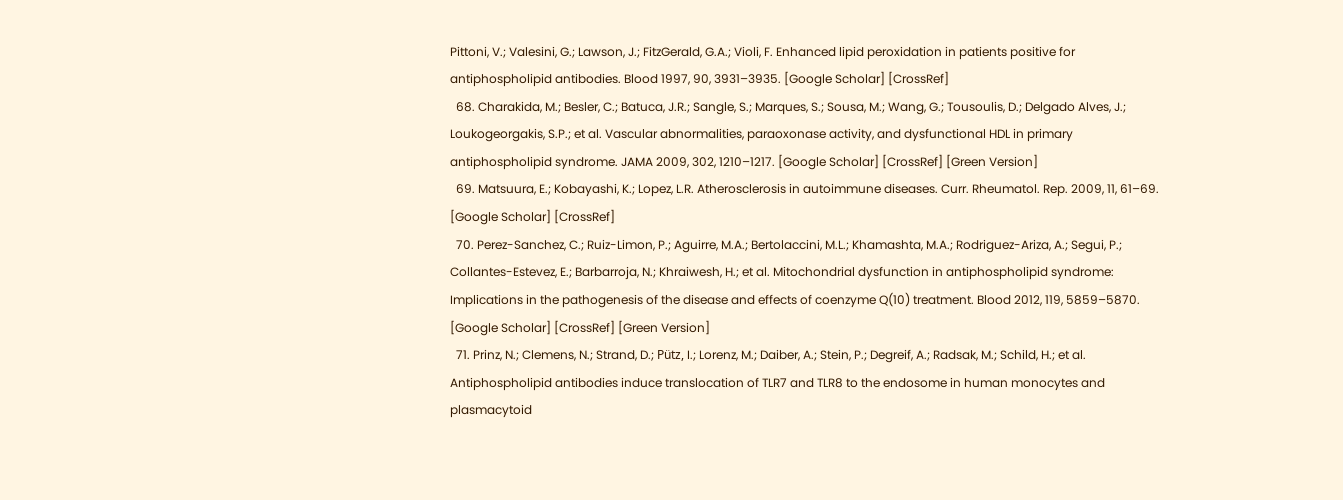Pittoni, V.; Valesini, G.; Lawson, J.; FitzGerald, G.A.; Violi, F. Enhanced lipid peroxidation in patients positive for antiphospholipid antibodies. Blood 1997, 90, 3931–3935. [Google Scholar] [CrossRef]
  68. Charakida, M.; Besler, C.; Batuca, J.R.; Sangle, S.; Marques, S.; Sousa, M.; Wang, G.; Tousoulis, D.; Delgado Alves, J.; Loukogeorgakis, S.P.; et al. Vascular abnormalities, paraoxonase activity, and dysfunctional HDL in primary antiphospholipid syndrome. JAMA 2009, 302, 1210–1217. [Google Scholar] [CrossRef] [Green Version]
  69. Matsuura, E.; Kobayashi, K.; Lopez, L.R. Atherosclerosis in autoimmune diseases. Curr. Rheumatol. Rep. 2009, 11, 61–69. [Google Scholar] [CrossRef]
  70. Perez-Sanchez, C.; Ruiz-Limon, P.; Aguirre, M.A.; Bertolaccini, M.L.; Khamashta, M.A.; Rodriguez-Ariza, A.; Segui, P.; Collantes-Estevez, E.; Barbarroja, N.; Khraiwesh, H.; et al. Mitochondrial dysfunction in antiphospholipid syndrome: Implications in the pathogenesis of the disease and effects of coenzyme Q(10) treatment. Blood 2012, 119, 5859–5870. [Google Scholar] [CrossRef] [Green Version]
  71. Prinz, N.; Clemens, N.; Strand, D.; Pütz, I.; Lorenz, M.; Daiber, A.; Stein, P.; Degreif, A.; Radsak, M.; Schild, H.; et al. Antiphospholipid antibodies induce translocation of TLR7 and TLR8 to the endosome in human monocytes and plasmacytoid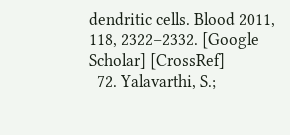dendritic cells. Blood 2011, 118, 2322–2332. [Google Scholar] [CrossRef]
  72. Yalavarthi, S.;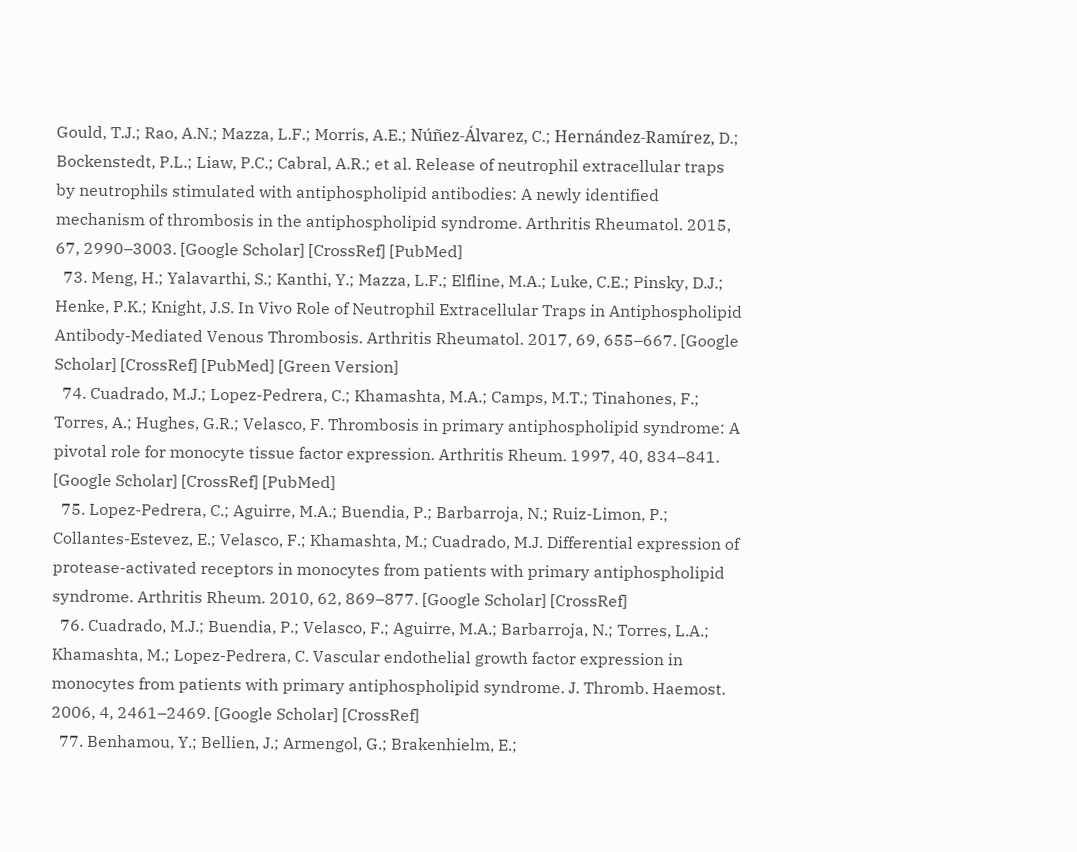Gould, T.J.; Rao, A.N.; Mazza, L.F.; Morris, A.E.; Núñez-Álvarez, C.; Hernández-Ramírez, D.; Bockenstedt, P.L.; Liaw, P.C.; Cabral, A.R.; et al. Release of neutrophil extracellular traps by neutrophils stimulated with antiphospholipid antibodies: A newly identified mechanism of thrombosis in the antiphospholipid syndrome. Arthritis Rheumatol. 2015, 67, 2990–3003. [Google Scholar] [CrossRef] [PubMed]
  73. Meng, H.; Yalavarthi, S.; Kanthi, Y.; Mazza, L.F.; Elfline, M.A.; Luke, C.E.; Pinsky, D.J.; Henke, P.K.; Knight, J.S. In Vivo Role of Neutrophil Extracellular Traps in Antiphospholipid Antibody-Mediated Venous Thrombosis. Arthritis Rheumatol. 2017, 69, 655–667. [Google Scholar] [CrossRef] [PubMed] [Green Version]
  74. Cuadrado, M.J.; Lopez-Pedrera, C.; Khamashta, M.A.; Camps, M.T.; Tinahones, F.; Torres, A.; Hughes, G.R.; Velasco, F. Thrombosis in primary antiphospholipid syndrome: A pivotal role for monocyte tissue factor expression. Arthritis Rheum. 1997, 40, 834–841. [Google Scholar] [CrossRef] [PubMed]
  75. Lopez-Pedrera, C.; Aguirre, M.A.; Buendia, P.; Barbarroja, N.; Ruiz-Limon, P.; Collantes-Estevez, E.; Velasco, F.; Khamashta, M.; Cuadrado, M.J. Differential expression of protease-activated receptors in monocytes from patients with primary antiphospholipid syndrome. Arthritis Rheum. 2010, 62, 869–877. [Google Scholar] [CrossRef]
  76. Cuadrado, M.J.; Buendia, P.; Velasco, F.; Aguirre, M.A.; Barbarroja, N.; Torres, L.A.; Khamashta, M.; Lopez-Pedrera, C. Vascular endothelial growth factor expression in monocytes from patients with primary antiphospholipid syndrome. J. Thromb. Haemost. 2006, 4, 2461–2469. [Google Scholar] [CrossRef]
  77. Benhamou, Y.; Bellien, J.; Armengol, G.; Brakenhielm, E.;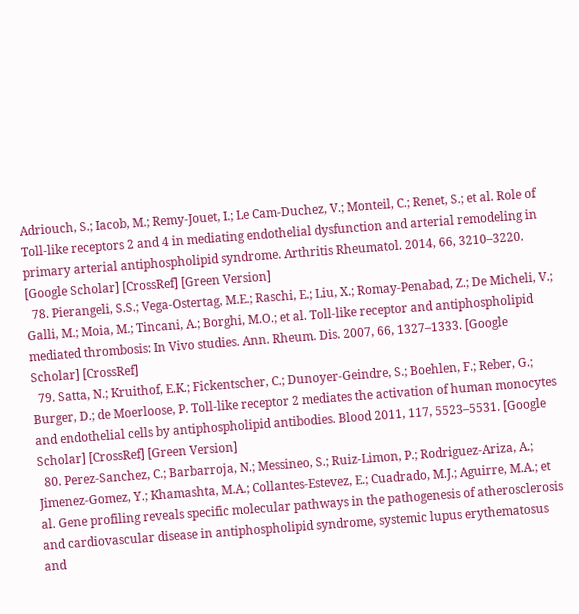Adriouch, S.; Iacob, M.; Remy-Jouet, I.; Le Cam-Duchez, V.; Monteil, C.; Renet, S.; et al. Role of Toll-like receptors 2 and 4 in mediating endothelial dysfunction and arterial remodeling in primary arterial antiphospholipid syndrome. Arthritis Rheumatol. 2014, 66, 3210–3220. [Google Scholar] [CrossRef] [Green Version]
  78. Pierangeli, S.S.; Vega-Ostertag, M.E.; Raschi, E.; Liu, X.; Romay-Penabad, Z.; De Micheli, V.; Galli, M.; Moia, M.; Tincani, A.; Borghi, M.O.; et al. Toll-like receptor and antiphospholipid mediated thrombosis: In Vivo studies. Ann. Rheum. Dis. 2007, 66, 1327–1333. [Google Scholar] [CrossRef]
  79. Satta, N.; Kruithof, E.K.; Fickentscher, C.; Dunoyer-Geindre, S.; Boehlen, F.; Reber, G.; Burger, D.; de Moerloose, P. Toll-like receptor 2 mediates the activation of human monocytes and endothelial cells by antiphospholipid antibodies. Blood 2011, 117, 5523–5531. [Google Scholar] [CrossRef] [Green Version]
  80. Perez-Sanchez, C.; Barbarroja, N.; Messineo, S.; Ruiz-Limon, P.; Rodriguez-Ariza, A.; Jimenez-Gomez, Y.; Khamashta, M.A.; Collantes-Estevez, E.; Cuadrado, M.J.; Aguirre, M.A.; et al. Gene profiling reveals specific molecular pathways in the pathogenesis of atherosclerosis and cardiovascular disease in antiphospholipid syndrome, systemic lupus erythematosus and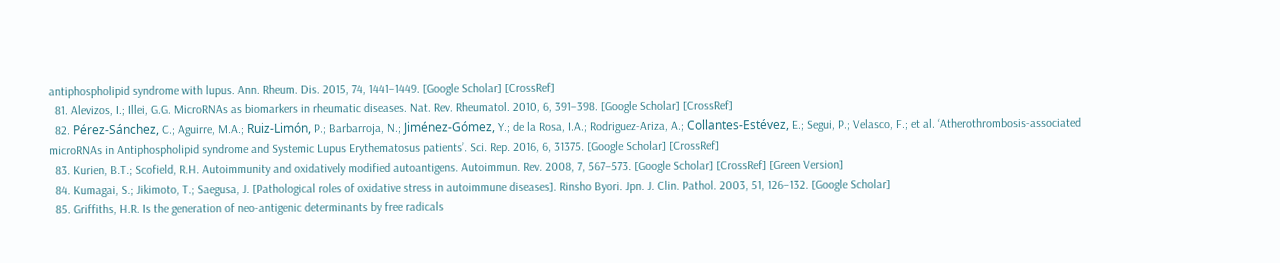antiphospholipid syndrome with lupus. Ann. Rheum. Dis. 2015, 74, 1441–1449. [Google Scholar] [CrossRef]
  81. Alevizos, I.; Illei, G.G. MicroRNAs as biomarkers in rheumatic diseases. Nat. Rev. Rheumatol. 2010, 6, 391–398. [Google Scholar] [CrossRef]
  82. Pérez-Sánchez, C.; Aguirre, M.A.; Ruiz-Limón, P.; Barbarroja, N.; Jiménez-Gómez, Y.; de la Rosa, I.A.; Rodriguez-Ariza, A.; Collantes-Estévez, E.; Segui, P.; Velasco, F.; et al. ‘Atherothrombosis-associated microRNAs in Antiphospholipid syndrome and Systemic Lupus Erythematosus patients’. Sci. Rep. 2016, 6, 31375. [Google Scholar] [CrossRef]
  83. Kurien, B.T.; Scofield, R.H. Autoimmunity and oxidatively modified autoantigens. Autoimmun. Rev. 2008, 7, 567–573. [Google Scholar] [CrossRef] [Green Version]
  84. Kumagai, S.; Jikimoto, T.; Saegusa, J. [Pathological roles of oxidative stress in autoimmune diseases]. Rinsho Byori. Jpn. J. Clin. Pathol. 2003, 51, 126–132. [Google Scholar]
  85. Griffiths, H.R. Is the generation of neo-antigenic determinants by free radicals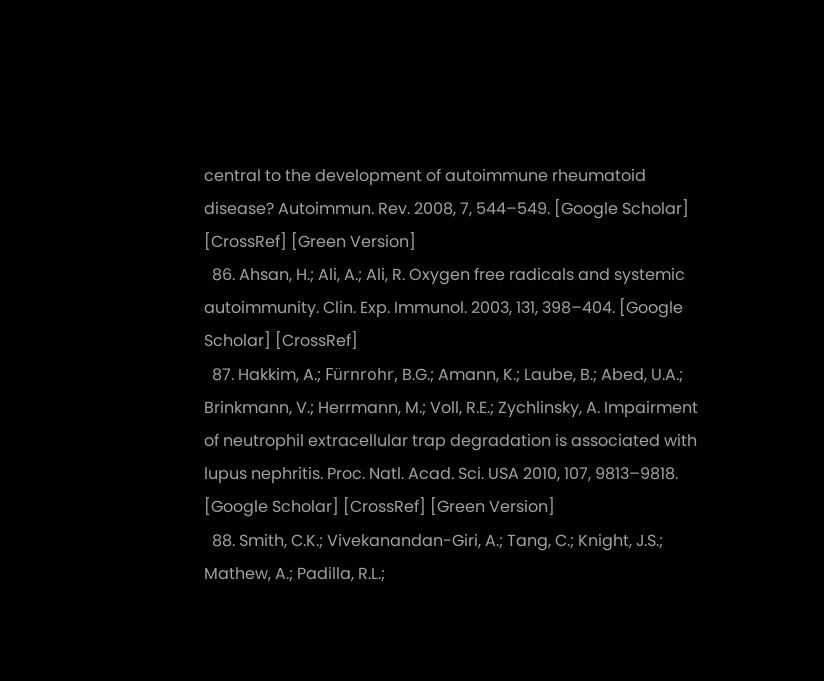central to the development of autoimmune rheumatoid disease? Autoimmun. Rev. 2008, 7, 544–549. [Google Scholar] [CrossRef] [Green Version]
  86. Ahsan, H.; Ali, A.; Ali, R. Oxygen free radicals and systemic autoimmunity. Clin. Exp. Immunol. 2003, 131, 398–404. [Google Scholar] [CrossRef]
  87. Hakkim, A.; Fürnrohr, B.G.; Amann, K.; Laube, B.; Abed, U.A.; Brinkmann, V.; Herrmann, M.; Voll, R.E.; Zychlinsky, A. Impairment of neutrophil extracellular trap degradation is associated with lupus nephritis. Proc. Natl. Acad. Sci. USA 2010, 107, 9813–9818. [Google Scholar] [CrossRef] [Green Version]
  88. Smith, C.K.; Vivekanandan-Giri, A.; Tang, C.; Knight, J.S.; Mathew, A.; Padilla, R.L.;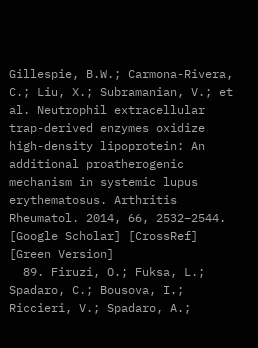Gillespie, B.W.; Carmona-Rivera, C.; Liu, X.; Subramanian, V.; et al. Neutrophil extracellular trap-derived enzymes oxidize high-density lipoprotein: An additional proatherogenic mechanism in systemic lupus erythematosus. Arthritis Rheumatol. 2014, 66, 2532–2544. [Google Scholar] [CrossRef] [Green Version]
  89. Firuzi, O.; Fuksa, L.; Spadaro, C.; Bousova, I.; Riccieri, V.; Spadaro, A.;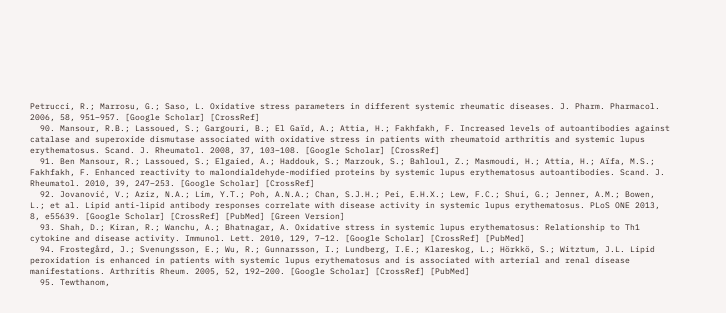Petrucci, R.; Marrosu, G.; Saso, L. Oxidative stress parameters in different systemic rheumatic diseases. J. Pharm. Pharmacol. 2006, 58, 951–957. [Google Scholar] [CrossRef]
  90. Mansour, R.B.; Lassoued, S.; Gargouri, B.; El Gaïd, A.; Attia, H.; Fakhfakh, F. Increased levels of autoantibodies against catalase and superoxide dismutase associated with oxidative stress in patients with rheumatoid arthritis and systemic lupus erythematosus. Scand. J. Rheumatol. 2008, 37, 103–108. [Google Scholar] [CrossRef]
  91. Ben Mansour, R.; Lassoued, S.; Elgaied, A.; Haddouk, S.; Marzouk, S.; Bahloul, Z.; Masmoudi, H.; Attia, H.; Aïfa, M.S.; Fakhfakh, F. Enhanced reactivity to malondialdehyde-modified proteins by systemic lupus erythematosus autoantibodies. Scand. J. Rheumatol. 2010, 39, 247–253. [Google Scholar] [CrossRef]
  92. Jovanović, V.; Aziz, N.A.; Lim, Y.T.; Poh, A.N.A.; Chan, S.J.H.; Pei, E.H.X.; Lew, F.C.; Shui, G.; Jenner, A.M.; Bowen, L.; et al. Lipid anti-lipid antibody responses correlate with disease activity in systemic lupus erythematosus. PLoS ONE 2013, 8, e55639. [Google Scholar] [CrossRef] [PubMed] [Green Version]
  93. Shah, D.; Kiran, R.; Wanchu, A.; Bhatnagar, A. Oxidative stress in systemic lupus erythematosus: Relationship to Th1 cytokine and disease activity. Immunol. Lett. 2010, 129, 7–12. [Google Scholar] [CrossRef] [PubMed]
  94. Frostegård, J.; Svenungsson, E.; Wu, R.; Gunnarsson, I.; Lundberg, I.E.; Klareskog, L.; Hörkkö, S.; Witztum, J.L. Lipid peroxidation is enhanced in patients with systemic lupus erythematosus and is associated with arterial and renal disease manifestations. Arthritis Rheum. 2005, 52, 192–200. [Google Scholar] [CrossRef] [PubMed]
  95. Tewthanom,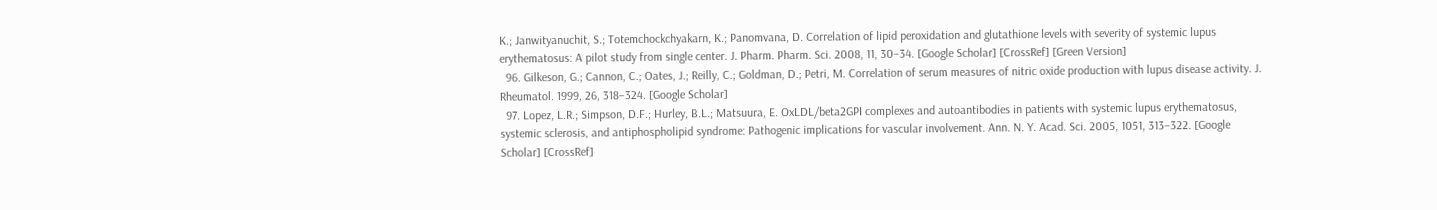K.; Janwityanuchit, S.; Totemchockchyakarn, K.; Panomvana, D. Correlation of lipid peroxidation and glutathione levels with severity of systemic lupus erythematosus: A pilot study from single center. J. Pharm. Pharm. Sci. 2008, 11, 30–34. [Google Scholar] [CrossRef] [Green Version]
  96. Gilkeson, G.; Cannon, C.; Oates, J.; Reilly, C.; Goldman, D.; Petri, M. Correlation of serum measures of nitric oxide production with lupus disease activity. J. Rheumatol. 1999, 26, 318–324. [Google Scholar]
  97. Lopez, L.R.; Simpson, D.F.; Hurley, B.L.; Matsuura, E. OxLDL/beta2GPI complexes and autoantibodies in patients with systemic lupus erythematosus, systemic sclerosis, and antiphospholipid syndrome: Pathogenic implications for vascular involvement. Ann. N. Y. Acad. Sci. 2005, 1051, 313–322. [Google Scholar] [CrossRef]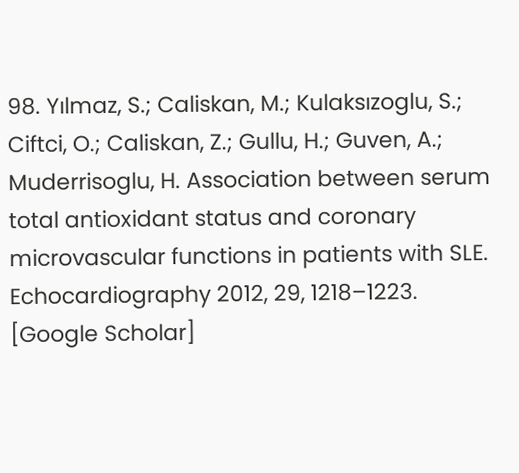98. Yılmaz, S.; Caliskan, M.; Kulaksızoglu, S.; Ciftci, O.; Caliskan, Z.; Gullu, H.; Guven, A.; Muderrisoglu, H. Association between serum total antioxidant status and coronary microvascular functions in patients with SLE. Echocardiography 2012, 29, 1218–1223. [Google Scholar]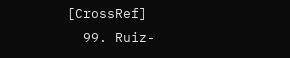[CrossRef]
  99. Ruiz-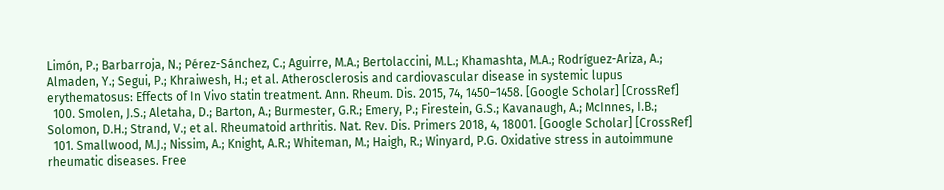Limón, P.; Barbarroja, N.; Pérez-Sánchez, C.; Aguirre, M.A.; Bertolaccini, M.L.; Khamashta, M.A.; Rodríguez-Ariza, A.; Almaden, Y.; Segui, P.; Khraiwesh, H.; et al. Atherosclerosis and cardiovascular disease in systemic lupus erythematosus: Effects of In Vivo statin treatment. Ann. Rheum. Dis. 2015, 74, 1450–1458. [Google Scholar] [CrossRef]
  100. Smolen, J.S.; Aletaha, D.; Barton, A.; Burmester, G.R.; Emery, P.; Firestein, G.S.; Kavanaugh, A.; McInnes, I.B.; Solomon, D.H.; Strand, V.; et al. Rheumatoid arthritis. Nat. Rev. Dis. Primers 2018, 4, 18001. [Google Scholar] [CrossRef]
  101. Smallwood, M.J.; Nissim, A.; Knight, A.R.; Whiteman, M.; Haigh, R.; Winyard, P.G. Oxidative stress in autoimmune rheumatic diseases. Free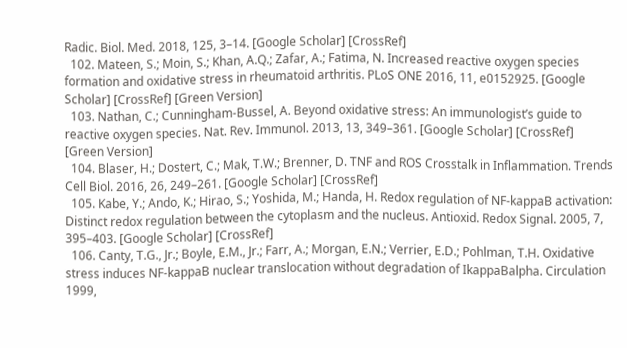Radic. Biol. Med. 2018, 125, 3–14. [Google Scholar] [CrossRef]
  102. Mateen, S.; Moin, S.; Khan, A.Q.; Zafar, A.; Fatima, N. Increased reactive oxygen species formation and oxidative stress in rheumatoid arthritis. PLoS ONE 2016, 11, e0152925. [Google Scholar] [CrossRef] [Green Version]
  103. Nathan, C.; Cunningham-Bussel, A. Beyond oxidative stress: An immunologist’s guide to reactive oxygen species. Nat. Rev. Immunol. 2013, 13, 349–361. [Google Scholar] [CrossRef] [Green Version]
  104. Blaser, H.; Dostert, C.; Mak, T.W.; Brenner, D. TNF and ROS Crosstalk in Inflammation. Trends Cell Biol. 2016, 26, 249–261. [Google Scholar] [CrossRef]
  105. Kabe, Y.; Ando, K.; Hirao, S.; Yoshida, M.; Handa, H. Redox regulation of NF-kappaB activation: Distinct redox regulation between the cytoplasm and the nucleus. Antioxid. Redox Signal. 2005, 7, 395–403. [Google Scholar] [CrossRef]
  106. Canty, T.G., Jr.; Boyle, E.M., Jr.; Farr, A.; Morgan, E.N.; Verrier, E.D.; Pohlman, T.H. Oxidative stress induces NF-kappaB nuclear translocation without degradation of IkappaBalpha. Circulation 1999,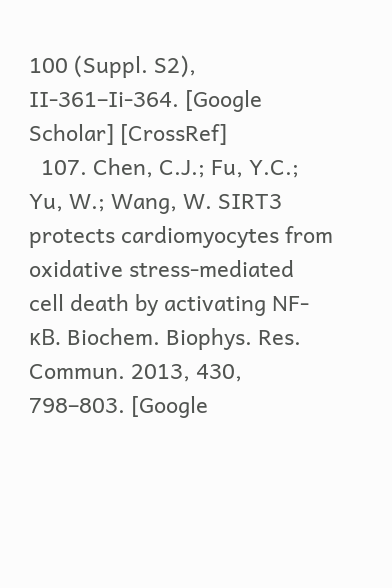100 (Suppl. S2), II-361–Ii-364. [Google Scholar] [CrossRef]
  107. Chen, C.J.; Fu, Y.C.; Yu, W.; Wang, W. SIRT3 protects cardiomyocytes from oxidative stress-mediated cell death by activating NF-κB. Biochem. Biophys. Res. Commun. 2013, 430, 798–803. [Google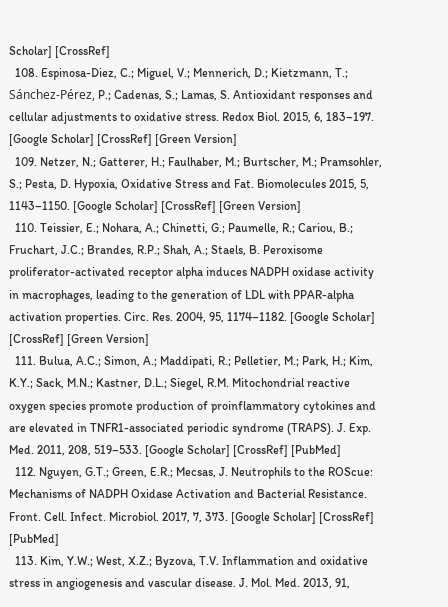Scholar] [CrossRef]
  108. Espinosa-Diez, C.; Miguel, V.; Mennerich, D.; Kietzmann, T.; Sánchez-Pérez, P.; Cadenas, S.; Lamas, S. Antioxidant responses and cellular adjustments to oxidative stress. Redox Biol. 2015, 6, 183–197. [Google Scholar] [CrossRef] [Green Version]
  109. Netzer, N.; Gatterer, H.; Faulhaber, M.; Burtscher, M.; Pramsohler, S.; Pesta, D. Hypoxia, Oxidative Stress and Fat. Biomolecules 2015, 5, 1143–1150. [Google Scholar] [CrossRef] [Green Version]
  110. Teissier, E.; Nohara, A.; Chinetti, G.; Paumelle, R.; Cariou, B.; Fruchart, J.C.; Brandes, R.P.; Shah, A.; Staels, B. Peroxisome proliferator-activated receptor alpha induces NADPH oxidase activity in macrophages, leading to the generation of LDL with PPAR-alpha activation properties. Circ. Res. 2004, 95, 1174–1182. [Google Scholar] [CrossRef] [Green Version]
  111. Bulua, A.C.; Simon, A.; Maddipati, R.; Pelletier, M.; Park, H.; Kim, K.Y.; Sack, M.N.; Kastner, D.L.; Siegel, R.M. Mitochondrial reactive oxygen species promote production of proinflammatory cytokines and are elevated in TNFR1-associated periodic syndrome (TRAPS). J. Exp. Med. 2011, 208, 519–533. [Google Scholar] [CrossRef] [PubMed]
  112. Nguyen, G.T.; Green, E.R.; Mecsas, J. Neutrophils to the ROScue: Mechanisms of NADPH Oxidase Activation and Bacterial Resistance. Front. Cell. Infect. Microbiol. 2017, 7, 373. [Google Scholar] [CrossRef] [PubMed]
  113. Kim, Y.W.; West, X.Z.; Byzova, T.V. Inflammation and oxidative stress in angiogenesis and vascular disease. J. Mol. Med. 2013, 91,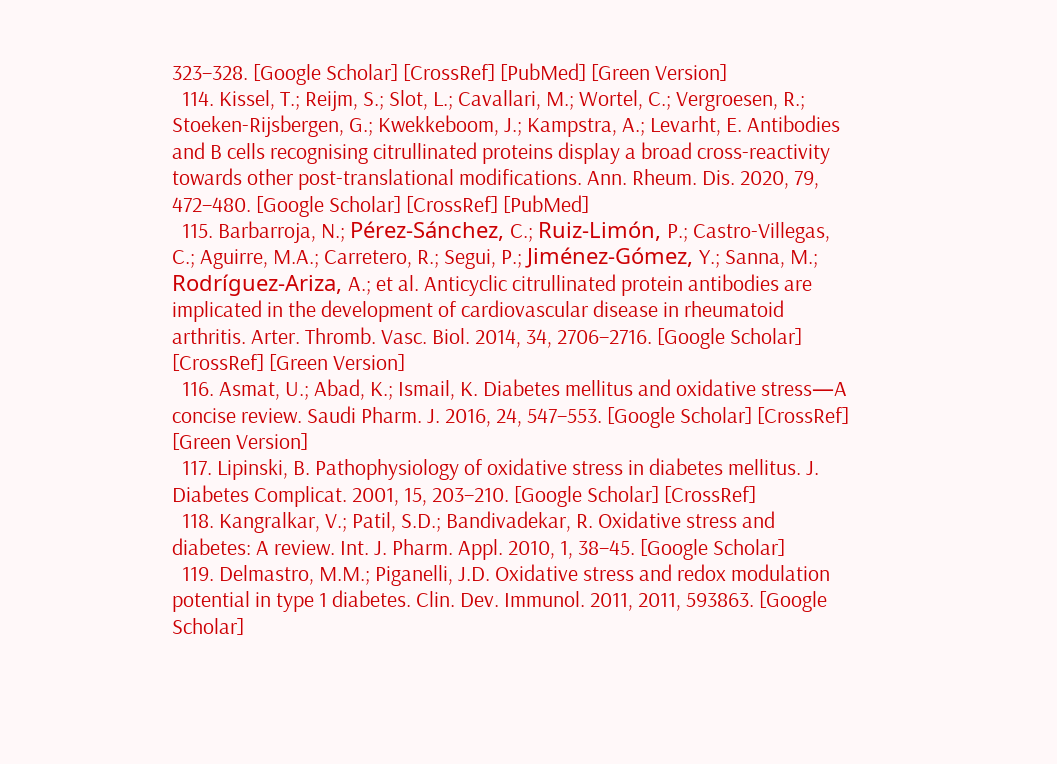323–328. [Google Scholar] [CrossRef] [PubMed] [Green Version]
  114. Kissel, T.; Reijm, S.; Slot, L.; Cavallari, M.; Wortel, C.; Vergroesen, R.; Stoeken-Rijsbergen, G.; Kwekkeboom, J.; Kampstra, A.; Levarht, E. Antibodies and B cells recognising citrullinated proteins display a broad cross-reactivity towards other post-translational modifications. Ann. Rheum. Dis. 2020, 79, 472–480. [Google Scholar] [CrossRef] [PubMed]
  115. Barbarroja, N.; Pérez-Sánchez, C.; Ruiz-Limón, P.; Castro-Villegas, C.; Aguirre, M.A.; Carretero, R.; Segui, P.; Jiménez-Gómez, Y.; Sanna, M.; Rodríguez-Ariza, A.; et al. Anticyclic citrullinated protein antibodies are implicated in the development of cardiovascular disease in rheumatoid arthritis. Arter. Thromb. Vasc. Biol. 2014, 34, 2706–2716. [Google Scholar] [CrossRef] [Green Version]
  116. Asmat, U.; Abad, K.; Ismail, K. Diabetes mellitus and oxidative stress—A concise review. Saudi Pharm. J. 2016, 24, 547–553. [Google Scholar] [CrossRef] [Green Version]
  117. Lipinski, B. Pathophysiology of oxidative stress in diabetes mellitus. J. Diabetes Complicat. 2001, 15, 203–210. [Google Scholar] [CrossRef]
  118. Kangralkar, V.; Patil, S.D.; Bandivadekar, R. Oxidative stress and diabetes: A review. Int. J. Pharm. Appl. 2010, 1, 38–45. [Google Scholar]
  119. Delmastro, M.M.; Piganelli, J.D. Oxidative stress and redox modulation potential in type 1 diabetes. Clin. Dev. Immunol. 2011, 2011, 593863. [Google Scholar]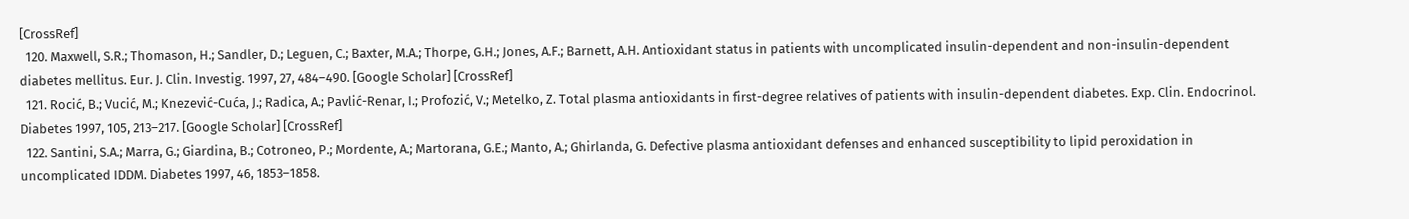[CrossRef]
  120. Maxwell, S.R.; Thomason, H.; Sandler, D.; Leguen, C.; Baxter, M.A.; Thorpe, G.H.; Jones, A.F.; Barnett, A.H. Antioxidant status in patients with uncomplicated insulin-dependent and non-insulin-dependent diabetes mellitus. Eur. J. Clin. Investig. 1997, 27, 484–490. [Google Scholar] [CrossRef]
  121. Rocić, B.; Vucić, M.; Knezević-Cuća, J.; Radica, A.; Pavlić-Renar, I.; Profozić, V.; Metelko, Z. Total plasma antioxidants in first-degree relatives of patients with insulin-dependent diabetes. Exp. Clin. Endocrinol. Diabetes 1997, 105, 213–217. [Google Scholar] [CrossRef]
  122. Santini, S.A.; Marra, G.; Giardina, B.; Cotroneo, P.; Mordente, A.; Martorana, G.E.; Manto, A.; Ghirlanda, G. Defective plasma antioxidant defenses and enhanced susceptibility to lipid peroxidation in uncomplicated IDDM. Diabetes 1997, 46, 1853–1858.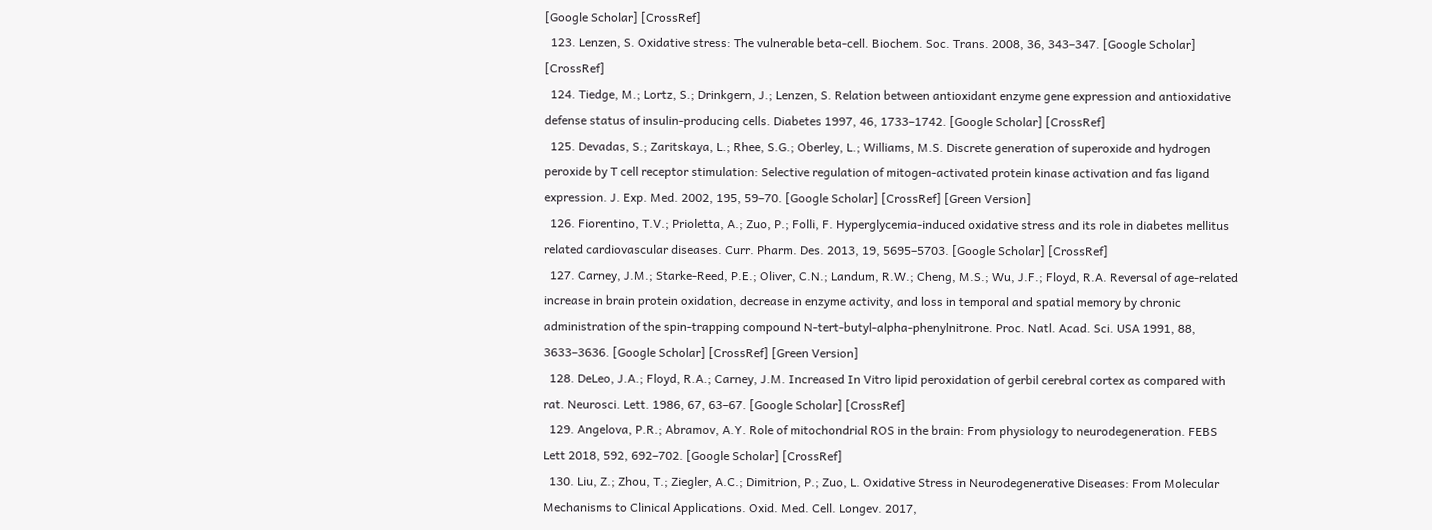[Google Scholar] [CrossRef]
  123. Lenzen, S. Oxidative stress: The vulnerable beta-cell. Biochem. Soc. Trans. 2008, 36, 343–347. [Google Scholar] [CrossRef]
  124. Tiedge, M.; Lortz, S.; Drinkgern, J.; Lenzen, S. Relation between antioxidant enzyme gene expression and antioxidative defense status of insulin-producing cells. Diabetes 1997, 46, 1733–1742. [Google Scholar] [CrossRef]
  125. Devadas, S.; Zaritskaya, L.; Rhee, S.G.; Oberley, L.; Williams, M.S. Discrete generation of superoxide and hydrogen peroxide by T cell receptor stimulation: Selective regulation of mitogen-activated protein kinase activation and fas ligand expression. J. Exp. Med. 2002, 195, 59–70. [Google Scholar] [CrossRef] [Green Version]
  126. Fiorentino, T.V.; Prioletta, A.; Zuo, P.; Folli, F. Hyperglycemia-induced oxidative stress and its role in diabetes mellitus related cardiovascular diseases. Curr. Pharm. Des. 2013, 19, 5695–5703. [Google Scholar] [CrossRef]
  127. Carney, J.M.; Starke-Reed, P.E.; Oliver, C.N.; Landum, R.W.; Cheng, M.S.; Wu, J.F.; Floyd, R.A. Reversal of age-related increase in brain protein oxidation, decrease in enzyme activity, and loss in temporal and spatial memory by chronic administration of the spin-trapping compound N-tert-butyl-alpha-phenylnitrone. Proc. Natl. Acad. Sci. USA 1991, 88, 3633–3636. [Google Scholar] [CrossRef] [Green Version]
  128. DeLeo, J.A.; Floyd, R.A.; Carney, J.M. Increased In Vitro lipid peroxidation of gerbil cerebral cortex as compared with rat. Neurosci. Lett. 1986, 67, 63–67. [Google Scholar] [CrossRef]
  129. Angelova, P.R.; Abramov, A.Y. Role of mitochondrial ROS in the brain: From physiology to neurodegeneration. FEBS Lett 2018, 592, 692–702. [Google Scholar] [CrossRef]
  130. Liu, Z.; Zhou, T.; Ziegler, A.C.; Dimitrion, P.; Zuo, L. Oxidative Stress in Neurodegenerative Diseases: From Molecular Mechanisms to Clinical Applications. Oxid. Med. Cell. Longev. 2017,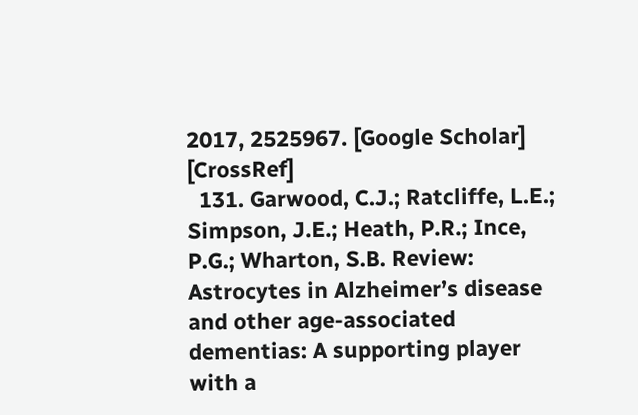2017, 2525967. [Google Scholar] [CrossRef]
  131. Garwood, C.J.; Ratcliffe, L.E.; Simpson, J.E.; Heath, P.R.; Ince, P.G.; Wharton, S.B. Review: Astrocytes in Alzheimer’s disease and other age-associated dementias: A supporting player with a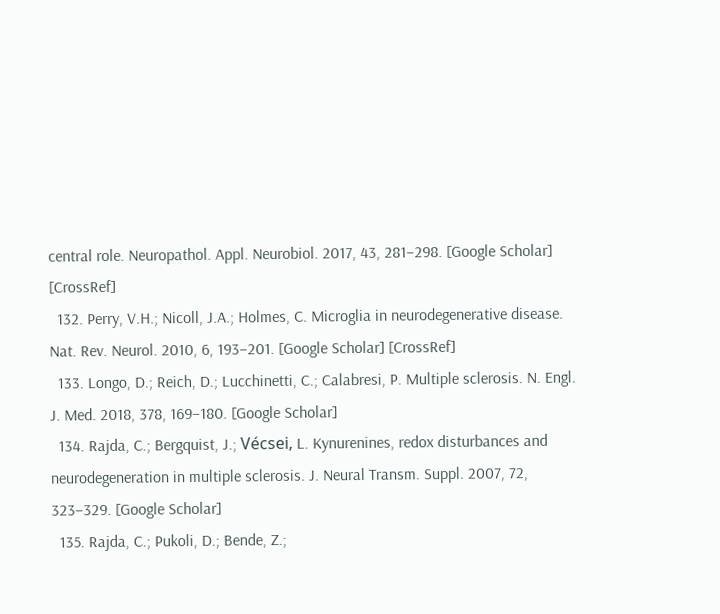central role. Neuropathol. Appl. Neurobiol. 2017, 43, 281–298. [Google Scholar] [CrossRef]
  132. Perry, V.H.; Nicoll, J.A.; Holmes, C. Microglia in neurodegenerative disease. Nat. Rev. Neurol. 2010, 6, 193–201. [Google Scholar] [CrossRef]
  133. Longo, D.; Reich, D.; Lucchinetti, C.; Calabresi, P. Multiple sclerosis. N. Engl. J. Med. 2018, 378, 169–180. [Google Scholar]
  134. Rajda, C.; Bergquist, J.; Vécsei, L. Kynurenines, redox disturbances and neurodegeneration in multiple sclerosis. J. Neural Transm. Suppl. 2007, 72, 323–329. [Google Scholar]
  135. Rajda, C.; Pukoli, D.; Bende, Z.;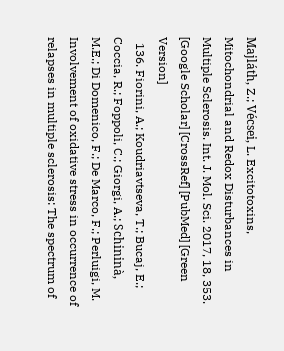Majláth, Z.; Vécsei, L. Excitotoxins, Mitochondrial and Redox Disturbances in Multiple Sclerosis. Int. J. Mol. Sci. 2017, 18, 353. [Google Scholar] [CrossRef] [PubMed] [Green Version]
  136. Fiorini, A.; Koudriavtseva, T.; Bucaj, E.; Coccia, R.; Foppoli, C.; Giorgi, A.; Schininà, M.E.; Di Domenico, F.; De Marco, F.; Perluigi, M. Involvement of oxidative stress in occurrence of relapses in multiple sclerosis: The spectrum of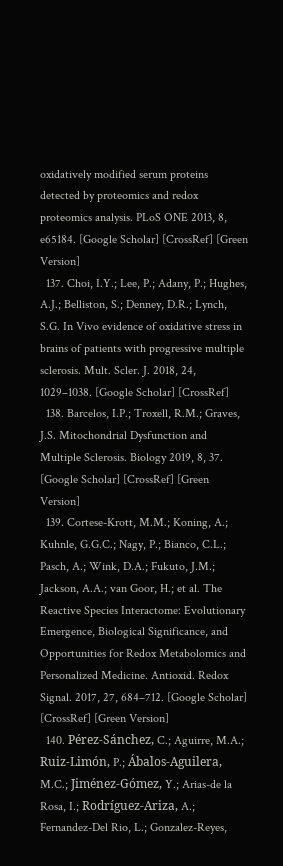oxidatively modified serum proteins detected by proteomics and redox proteomics analysis. PLoS ONE 2013, 8, e65184. [Google Scholar] [CrossRef] [Green Version]
  137. Choi, I.Y.; Lee, P.; Adany, P.; Hughes, A.J.; Belliston, S.; Denney, D.R.; Lynch, S.G. In Vivo evidence of oxidative stress in brains of patients with progressive multiple sclerosis. Mult. Scler. J. 2018, 24, 1029–1038. [Google Scholar] [CrossRef]
  138. Barcelos, I.P.; Troxell, R.M.; Graves, J.S. Mitochondrial Dysfunction and Multiple Sclerosis. Biology 2019, 8, 37. [Google Scholar] [CrossRef] [Green Version]
  139. Cortese-Krott, M.M.; Koning, A.; Kuhnle, G.G.C.; Nagy, P.; Bianco, C.L.; Pasch, A.; Wink, D.A.; Fukuto, J.M.; Jackson, A.A.; van Goor, H.; et al. The Reactive Species Interactome: Evolutionary Emergence, Biological Significance, and Opportunities for Redox Metabolomics and Personalized Medicine. Antioxid. Redox Signal. 2017, 27, 684–712. [Google Scholar] [CrossRef] [Green Version]
  140. Pérez-Sánchez, C.; Aguirre, M.A.; Ruiz-Limón, P.; Ábalos-Aguilera, M.C.; Jiménez-Gómez, Y.; Arias-de la Rosa, I.; Rodríguez-Ariza, A.; Fernandez-Del Rio, L.; Gonzalez-Reyes,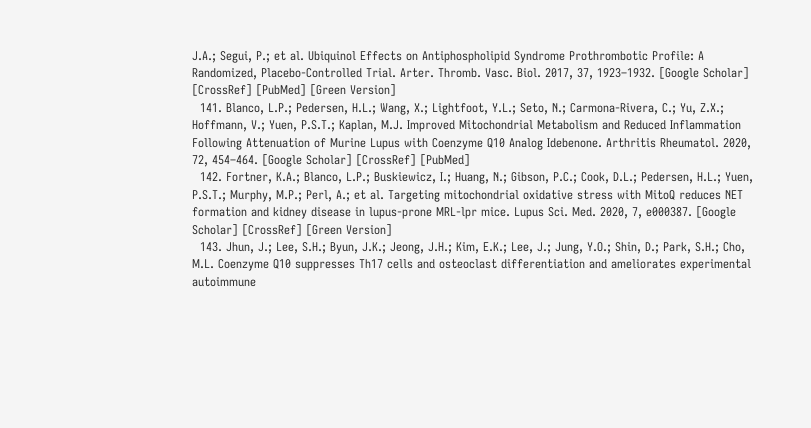J.A.; Segui, P.; et al. Ubiquinol Effects on Antiphospholipid Syndrome Prothrombotic Profile: A Randomized, Placebo-Controlled Trial. Arter. Thromb. Vasc. Biol. 2017, 37, 1923–1932. [Google Scholar] [CrossRef] [PubMed] [Green Version]
  141. Blanco, L.P.; Pedersen, H.L.; Wang, X.; Lightfoot, Y.L.; Seto, N.; Carmona-Rivera, C.; Yu, Z.X.; Hoffmann, V.; Yuen, P.S.T.; Kaplan, M.J. Improved Mitochondrial Metabolism and Reduced Inflammation Following Attenuation of Murine Lupus with Coenzyme Q10 Analog Idebenone. Arthritis Rheumatol. 2020, 72, 454–464. [Google Scholar] [CrossRef] [PubMed]
  142. Fortner, K.A.; Blanco, L.P.; Buskiewicz, I.; Huang, N.; Gibson, P.C.; Cook, D.L.; Pedersen, H.L.; Yuen, P.S.T.; Murphy, M.P.; Perl, A.; et al. Targeting mitochondrial oxidative stress with MitoQ reduces NET formation and kidney disease in lupus-prone MRL-lpr mice. Lupus Sci. Med. 2020, 7, e000387. [Google Scholar] [CrossRef] [Green Version]
  143. Jhun, J.; Lee, S.H.; Byun, J.K.; Jeong, J.H.; Kim, E.K.; Lee, J.; Jung, Y.O.; Shin, D.; Park, S.H.; Cho, M.L. Coenzyme Q10 suppresses Th17 cells and osteoclast differentiation and ameliorates experimental autoimmune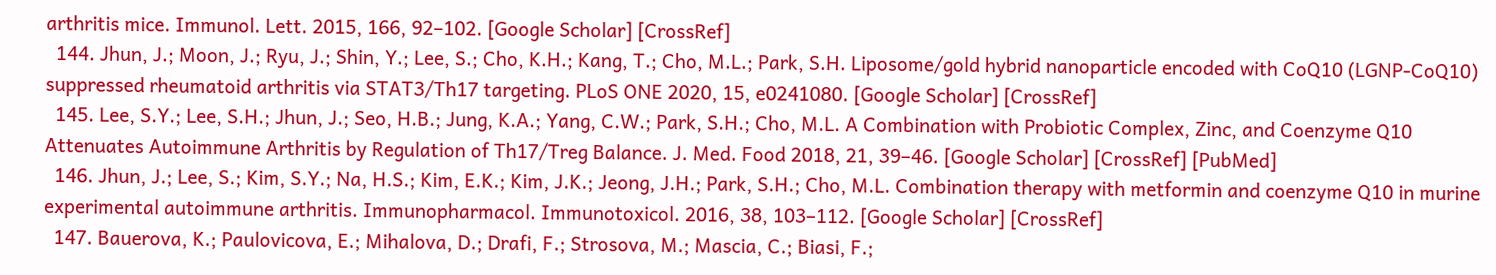arthritis mice. Immunol. Lett. 2015, 166, 92–102. [Google Scholar] [CrossRef]
  144. Jhun, J.; Moon, J.; Ryu, J.; Shin, Y.; Lee, S.; Cho, K.H.; Kang, T.; Cho, M.L.; Park, S.H. Liposome/gold hybrid nanoparticle encoded with CoQ10 (LGNP-CoQ10) suppressed rheumatoid arthritis via STAT3/Th17 targeting. PLoS ONE 2020, 15, e0241080. [Google Scholar] [CrossRef]
  145. Lee, S.Y.; Lee, S.H.; Jhun, J.; Seo, H.B.; Jung, K.A.; Yang, C.W.; Park, S.H.; Cho, M.L. A Combination with Probiotic Complex, Zinc, and Coenzyme Q10 Attenuates Autoimmune Arthritis by Regulation of Th17/Treg Balance. J. Med. Food 2018, 21, 39–46. [Google Scholar] [CrossRef] [PubMed]
  146. Jhun, J.; Lee, S.; Kim, S.Y.; Na, H.S.; Kim, E.K.; Kim, J.K.; Jeong, J.H.; Park, S.H.; Cho, M.L. Combination therapy with metformin and coenzyme Q10 in murine experimental autoimmune arthritis. Immunopharmacol. Immunotoxicol. 2016, 38, 103–112. [Google Scholar] [CrossRef]
  147. Bauerova, K.; Paulovicova, E.; Mihalova, D.; Drafi, F.; Strosova, M.; Mascia, C.; Biasi, F.;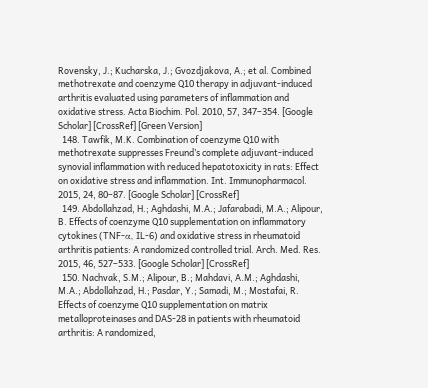Rovensky, J.; Kucharska, J.; Gvozdjakova, A.; et al. Combined methotrexate and coenzyme Q10 therapy in adjuvant-induced arthritis evaluated using parameters of inflammation and oxidative stress. Acta Biochim. Pol. 2010, 57, 347–354. [Google Scholar] [CrossRef] [Green Version]
  148. Tawfik, M.K. Combination of coenzyme Q10 with methotrexate suppresses Freund’s complete adjuvant-induced synovial inflammation with reduced hepatotoxicity in rats: Effect on oxidative stress and inflammation. Int. Immunopharmacol. 2015, 24, 80–87. [Google Scholar] [CrossRef]
  149. Abdollahzad, H.; Aghdashi, M.A.; Jafarabadi, M.A.; Alipour, B. Effects of coenzyme Q10 supplementation on inflammatory cytokines (TNF-α, IL-6) and oxidative stress in rheumatoid arthritis patients: A randomized controlled trial. Arch. Med. Res. 2015, 46, 527–533. [Google Scholar] [CrossRef]
  150. Nachvak, S.M.; Alipour, B.; Mahdavi, A.M.; Aghdashi, M.A.; Abdollahzad, H.; Pasdar, Y.; Samadi, M.; Mostafai, R. Effects of coenzyme Q10 supplementation on matrix metalloproteinases and DAS-28 in patients with rheumatoid arthritis: A randomized,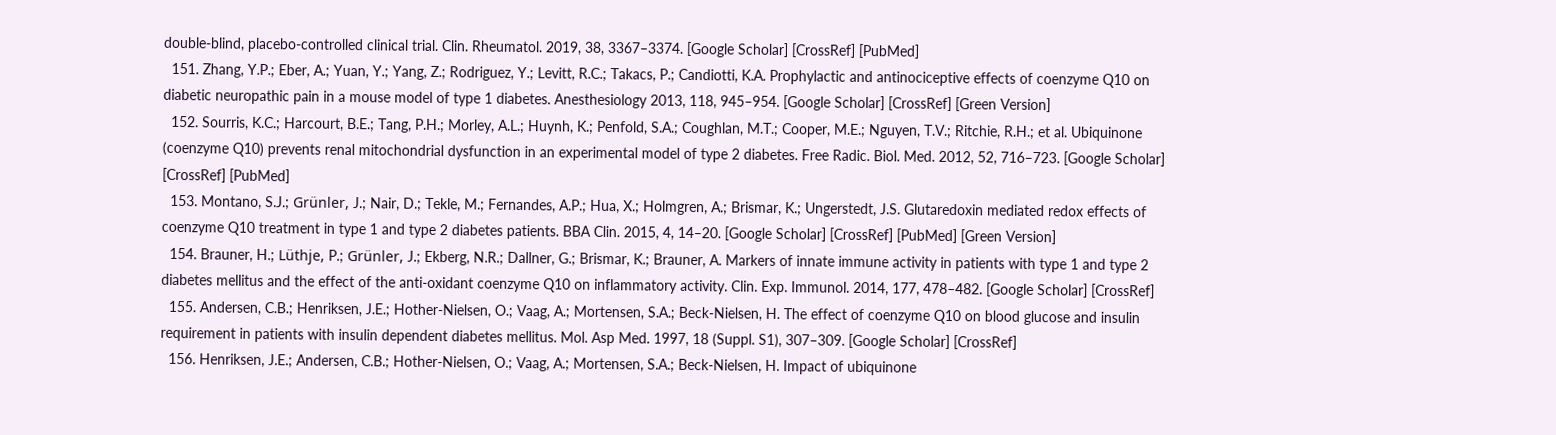double-blind, placebo-controlled clinical trial. Clin. Rheumatol. 2019, 38, 3367–3374. [Google Scholar] [CrossRef] [PubMed]
  151. Zhang, Y.P.; Eber, A.; Yuan, Y.; Yang, Z.; Rodriguez, Y.; Levitt, R.C.; Takacs, P.; Candiotti, K.A. Prophylactic and antinociceptive effects of coenzyme Q10 on diabetic neuropathic pain in a mouse model of type 1 diabetes. Anesthesiology 2013, 118, 945–954. [Google Scholar] [CrossRef] [Green Version]
  152. Sourris, K.C.; Harcourt, B.E.; Tang, P.H.; Morley, A.L.; Huynh, K.; Penfold, S.A.; Coughlan, M.T.; Cooper, M.E.; Nguyen, T.V.; Ritchie, R.H.; et al. Ubiquinone (coenzyme Q10) prevents renal mitochondrial dysfunction in an experimental model of type 2 diabetes. Free Radic. Biol. Med. 2012, 52, 716–723. [Google Scholar] [CrossRef] [PubMed]
  153. Montano, S.J.; Grünler, J.; Nair, D.; Tekle, M.; Fernandes, A.P.; Hua, X.; Holmgren, A.; Brismar, K.; Ungerstedt, J.S. Glutaredoxin mediated redox effects of coenzyme Q10 treatment in type 1 and type 2 diabetes patients. BBA Clin. 2015, 4, 14–20. [Google Scholar] [CrossRef] [PubMed] [Green Version]
  154. Brauner, H.; Lüthje, P.; Grünler, J.; Ekberg, N.R.; Dallner, G.; Brismar, K.; Brauner, A. Markers of innate immune activity in patients with type 1 and type 2 diabetes mellitus and the effect of the anti-oxidant coenzyme Q10 on inflammatory activity. Clin. Exp. Immunol. 2014, 177, 478–482. [Google Scholar] [CrossRef]
  155. Andersen, C.B.; Henriksen, J.E.; Hother-Nielsen, O.; Vaag, A.; Mortensen, S.A.; Beck-Nielsen, H. The effect of coenzyme Q10 on blood glucose and insulin requirement in patients with insulin dependent diabetes mellitus. Mol. Asp Med. 1997, 18 (Suppl. S1), 307–309. [Google Scholar] [CrossRef]
  156. Henriksen, J.E.; Andersen, C.B.; Hother-Nielsen, O.; Vaag, A.; Mortensen, S.A.; Beck-Nielsen, H. Impact of ubiquinone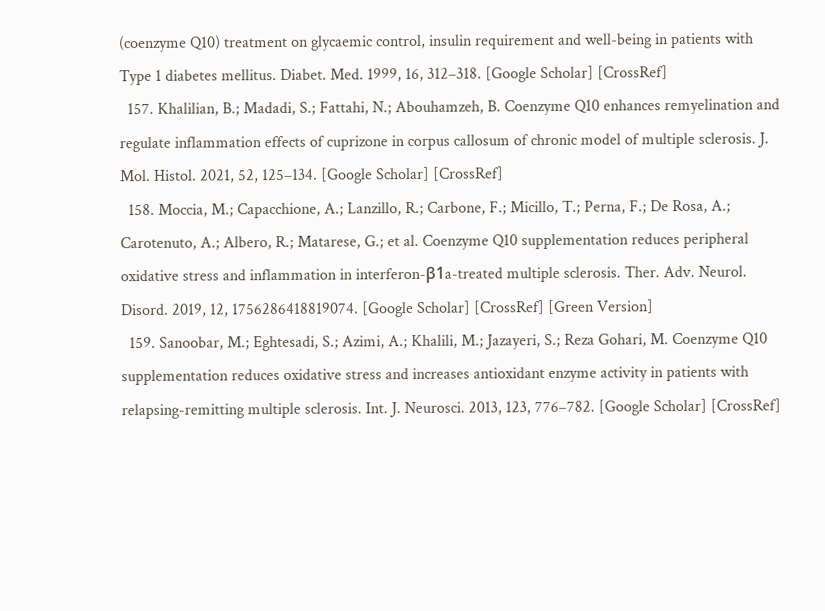(coenzyme Q10) treatment on glycaemic control, insulin requirement and well-being in patients with Type 1 diabetes mellitus. Diabet. Med. 1999, 16, 312–318. [Google Scholar] [CrossRef]
  157. Khalilian, B.; Madadi, S.; Fattahi, N.; Abouhamzeh, B. Coenzyme Q10 enhances remyelination and regulate inflammation effects of cuprizone in corpus callosum of chronic model of multiple sclerosis. J. Mol. Histol. 2021, 52, 125–134. [Google Scholar] [CrossRef]
  158. Moccia, M.; Capacchione, A.; Lanzillo, R.; Carbone, F.; Micillo, T.; Perna, F.; De Rosa, A.; Carotenuto, A.; Albero, R.; Matarese, G.; et al. Coenzyme Q10 supplementation reduces peripheral oxidative stress and inflammation in interferon-β1a-treated multiple sclerosis. Ther. Adv. Neurol. Disord. 2019, 12, 1756286418819074. [Google Scholar] [CrossRef] [Green Version]
  159. Sanoobar, M.; Eghtesadi, S.; Azimi, A.; Khalili, M.; Jazayeri, S.; Reza Gohari, M. Coenzyme Q10 supplementation reduces oxidative stress and increases antioxidant enzyme activity in patients with relapsing-remitting multiple sclerosis. Int. J. Neurosci. 2013, 123, 776–782. [Google Scholar] [CrossRef]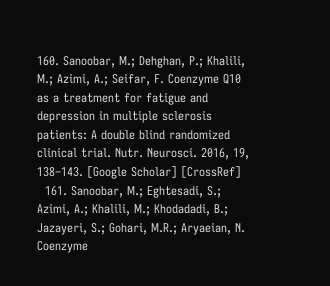160. Sanoobar, M.; Dehghan, P.; Khalili, M.; Azimi, A.; Seifar, F. Coenzyme Q10 as a treatment for fatigue and depression in multiple sclerosis patients: A double blind randomized clinical trial. Nutr. Neurosci. 2016, 19, 138–143. [Google Scholar] [CrossRef]
  161. Sanoobar, M.; Eghtesadi, S.; Azimi, A.; Khalili, M.; Khodadadi, B.; Jazayeri, S.; Gohari, M.R.; Aryaeian, N. Coenzyme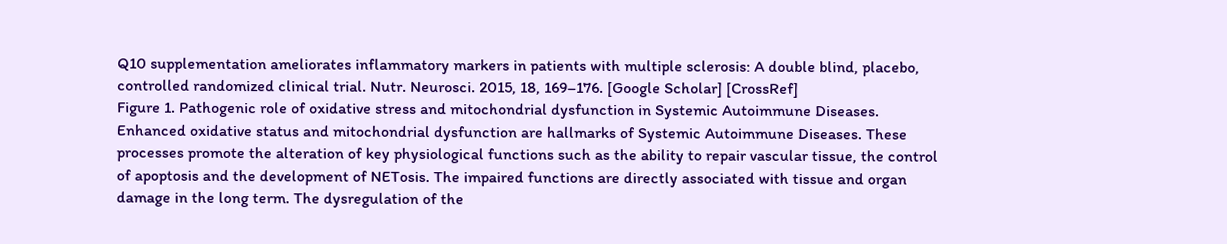Q10 supplementation ameliorates inflammatory markers in patients with multiple sclerosis: A double blind, placebo, controlled randomized clinical trial. Nutr. Neurosci. 2015, 18, 169–176. [Google Scholar] [CrossRef]
Figure 1. Pathogenic role of oxidative stress and mitochondrial dysfunction in Systemic Autoimmune Diseases. Enhanced oxidative status and mitochondrial dysfunction are hallmarks of Systemic Autoimmune Diseases. These processes promote the alteration of key physiological functions such as the ability to repair vascular tissue, the control of apoptosis and the development of NETosis. The impaired functions are directly associated with tissue and organ damage in the long term. The dysregulation of the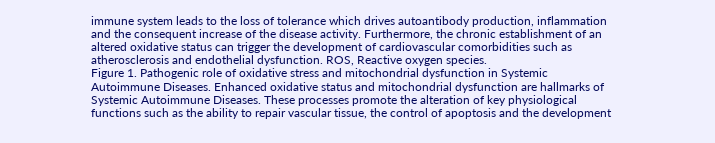immune system leads to the loss of tolerance which drives autoantibody production, inflammation and the consequent increase of the disease activity. Furthermore, the chronic establishment of an altered oxidative status can trigger the development of cardiovascular comorbidities such as atherosclerosis and endothelial dysfunction. ROS, Reactive oxygen species.
Figure 1. Pathogenic role of oxidative stress and mitochondrial dysfunction in Systemic Autoimmune Diseases. Enhanced oxidative status and mitochondrial dysfunction are hallmarks of Systemic Autoimmune Diseases. These processes promote the alteration of key physiological functions such as the ability to repair vascular tissue, the control of apoptosis and the development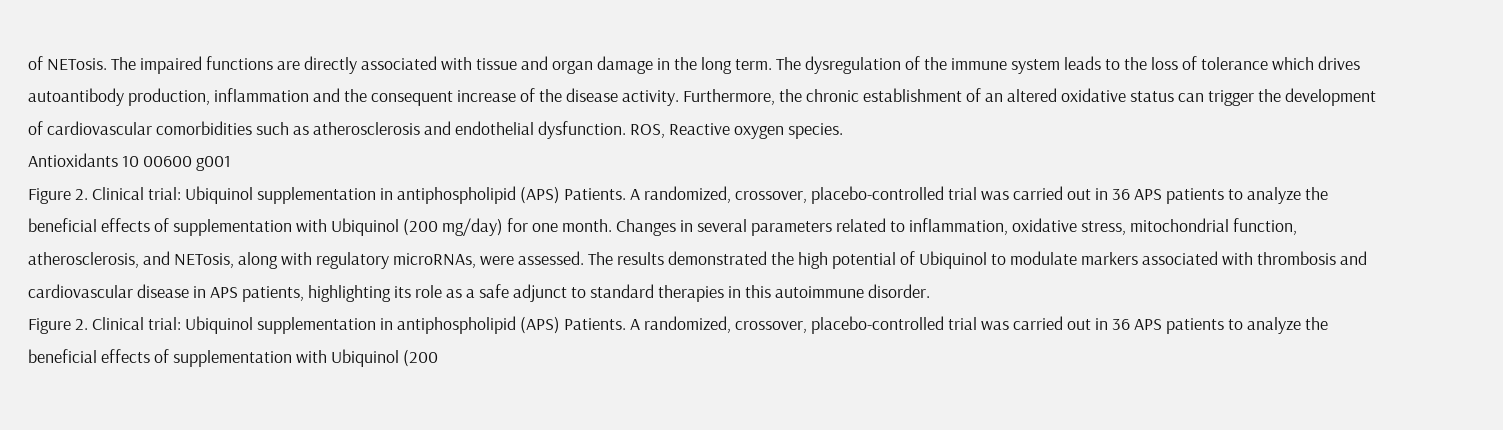of NETosis. The impaired functions are directly associated with tissue and organ damage in the long term. The dysregulation of the immune system leads to the loss of tolerance which drives autoantibody production, inflammation and the consequent increase of the disease activity. Furthermore, the chronic establishment of an altered oxidative status can trigger the development of cardiovascular comorbidities such as atherosclerosis and endothelial dysfunction. ROS, Reactive oxygen species.
Antioxidants 10 00600 g001
Figure 2. Clinical trial: Ubiquinol supplementation in antiphospholipid (APS) Patients. A randomized, crossover, placebo-controlled trial was carried out in 36 APS patients to analyze the beneficial effects of supplementation with Ubiquinol (200 mg/day) for one month. Changes in several parameters related to inflammation, oxidative stress, mitochondrial function, atherosclerosis, and NETosis, along with regulatory microRNAs, were assessed. The results demonstrated the high potential of Ubiquinol to modulate markers associated with thrombosis and cardiovascular disease in APS patients, highlighting its role as a safe adjunct to standard therapies in this autoimmune disorder.
Figure 2. Clinical trial: Ubiquinol supplementation in antiphospholipid (APS) Patients. A randomized, crossover, placebo-controlled trial was carried out in 36 APS patients to analyze the beneficial effects of supplementation with Ubiquinol (200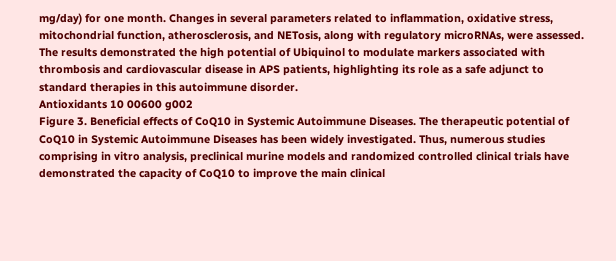mg/day) for one month. Changes in several parameters related to inflammation, oxidative stress, mitochondrial function, atherosclerosis, and NETosis, along with regulatory microRNAs, were assessed. The results demonstrated the high potential of Ubiquinol to modulate markers associated with thrombosis and cardiovascular disease in APS patients, highlighting its role as a safe adjunct to standard therapies in this autoimmune disorder.
Antioxidants 10 00600 g002
Figure 3. Beneficial effects of CoQ10 in Systemic Autoimmune Diseases. The therapeutic potential of CoQ10 in Systemic Autoimmune Diseases has been widely investigated. Thus, numerous studies comprising in vitro analysis, preclinical murine models and randomized controlled clinical trials have demonstrated the capacity of CoQ10 to improve the main clinical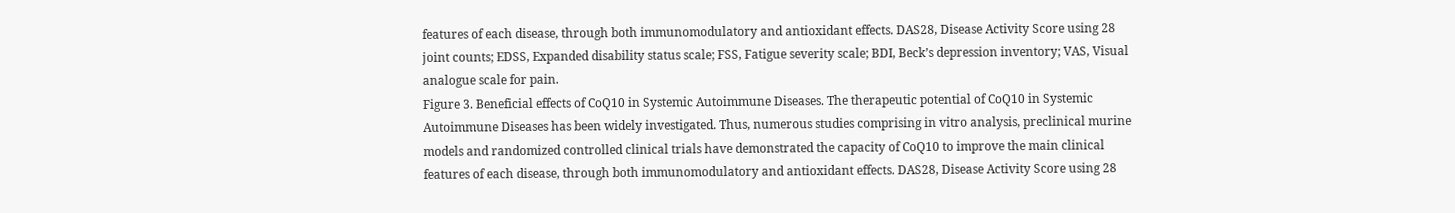features of each disease, through both immunomodulatory and antioxidant effects. DAS28, Disease Activity Score using 28 joint counts; EDSS, Expanded disability status scale; FSS, Fatigue severity scale; BDI, Beck’s depression inventory; VAS, Visual analogue scale for pain.
Figure 3. Beneficial effects of CoQ10 in Systemic Autoimmune Diseases. The therapeutic potential of CoQ10 in Systemic Autoimmune Diseases has been widely investigated. Thus, numerous studies comprising in vitro analysis, preclinical murine models and randomized controlled clinical trials have demonstrated the capacity of CoQ10 to improve the main clinical features of each disease, through both immunomodulatory and antioxidant effects. DAS28, Disease Activity Score using 28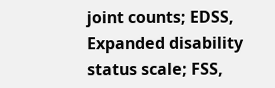joint counts; EDSS, Expanded disability status scale; FSS,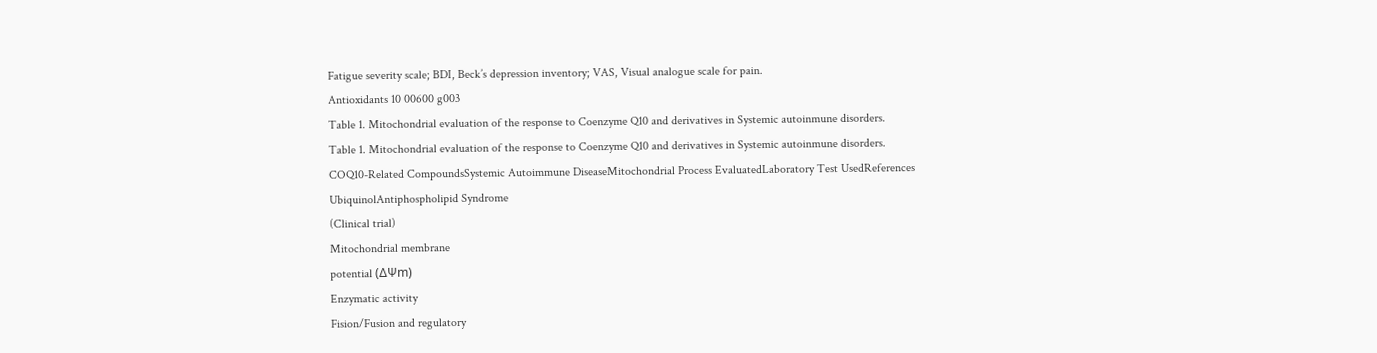Fatigue severity scale; BDI, Beck’s depression inventory; VAS, Visual analogue scale for pain.
Antioxidants 10 00600 g003
Table 1. Mitochondrial evaluation of the response to Coenzyme Q10 and derivatives in Systemic autoinmune disorders.
Table 1. Mitochondrial evaluation of the response to Coenzyme Q10 and derivatives in Systemic autoinmune disorders.
COQ10-Related CompoundsSystemic Autoimmune DiseaseMitochondrial Process EvaluatedLaboratory Test UsedReferences
UbiquinolAntiphospholipid Syndrome
(Clinical trial)
Mitochondrial membrane
potential (ΔΨm)
Enzymatic activity
Fision/Fusion and regulatory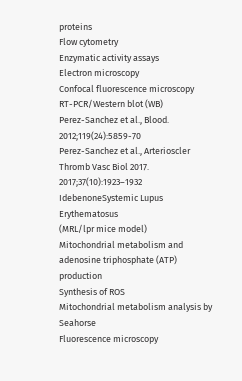proteins
Flow cytometry
Enzymatic activity assays
Electron microscopy
Confocal fluorescence microscopy
RT-PCR/Western blot (WB)
Perez-Sanchez et al., Blood. 2012;119(24):5859-70
Perez-Sanchez et al., Arterioscler Thromb Vasc Biol 2017. 2017;37(10):1923–1932
IdebenoneSystemic Lupus Erythematosus
(MRL/lpr mice model)
Mitochondrial metabolism and adenosine triphosphate (ATP) production
Synthesis of ROS
Mitochondrial metabolism analysis by Seahorse
Fluorescence microscopy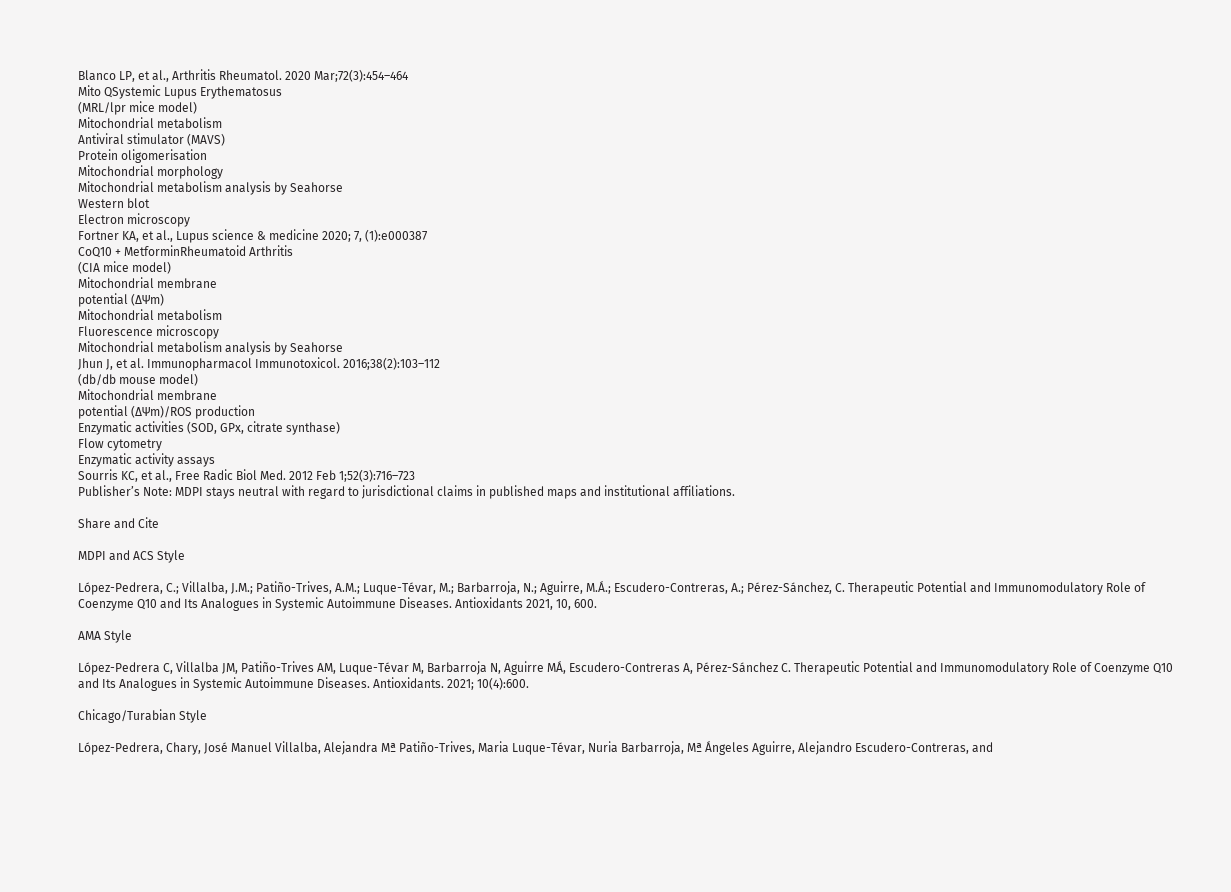Blanco LP, et al., Arthritis Rheumatol. 2020 Mar;72(3):454–464
Mito QSystemic Lupus Erythematosus
(MRL/lpr mice model)
Mitochondrial metabolism
Antiviral stimulator (MAVS)
Protein oligomerisation
Mitochondrial morphology
Mitochondrial metabolism analysis by Seahorse
Western blot
Electron microscopy
Fortner KA, et al., Lupus science & medicine 2020; 7, (1):e000387
CoQ10 + MetforminRheumatoid Arthritis
(CIA mice model)
Mitochondrial membrane
potential (ΔΨm)
Mitochondrial metabolism
Fluorescence microscopy
Mitochondrial metabolism analysis by Seahorse
Jhun J, et al. Immunopharmacol Immunotoxicol. 2016;38(2):103–112
(db/db mouse model)
Mitochondrial membrane
potential (ΔΨm)/ROS production
Enzymatic activities (SOD, GPx, citrate synthase)
Flow cytometry
Enzymatic activity assays
Sourris KC, et al., Free Radic Biol Med. 2012 Feb 1;52(3):716–723
Publisher’s Note: MDPI stays neutral with regard to jurisdictional claims in published maps and institutional affiliations.

Share and Cite

MDPI and ACS Style

López-Pedrera, C.; Villalba, J.M.; Patiño-Trives, A.M.; Luque-Tévar, M.; Barbarroja, N.; Aguirre, M.Á.; Escudero-Contreras, A.; Pérez-Sánchez, C. Therapeutic Potential and Immunomodulatory Role of Coenzyme Q10 and Its Analogues in Systemic Autoimmune Diseases. Antioxidants 2021, 10, 600.

AMA Style

López-Pedrera C, Villalba JM, Patiño-Trives AM, Luque-Tévar M, Barbarroja N, Aguirre MÁ, Escudero-Contreras A, Pérez-Sánchez C. Therapeutic Potential and Immunomodulatory Role of Coenzyme Q10 and Its Analogues in Systemic Autoimmune Diseases. Antioxidants. 2021; 10(4):600.

Chicago/Turabian Style

López-Pedrera, Chary, José Manuel Villalba, Alejandra Mª Patiño-Trives, Maria Luque-Tévar, Nuria Barbarroja, Mª Ángeles Aguirre, Alejandro Escudero-Contreras, and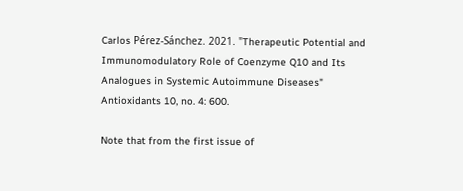Carlos Pérez-Sánchez. 2021. "Therapeutic Potential and Immunomodulatory Role of Coenzyme Q10 and Its Analogues in Systemic Autoimmune Diseases" Antioxidants 10, no. 4: 600.

Note that from the first issue of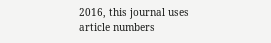2016, this journal uses article numbers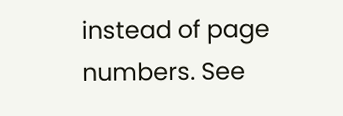instead of page numbers. See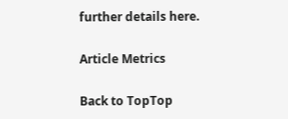further details here.

Article Metrics

Back to TopTop